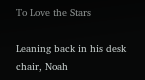To Love the Stars

Leaning back in his desk chair, Noah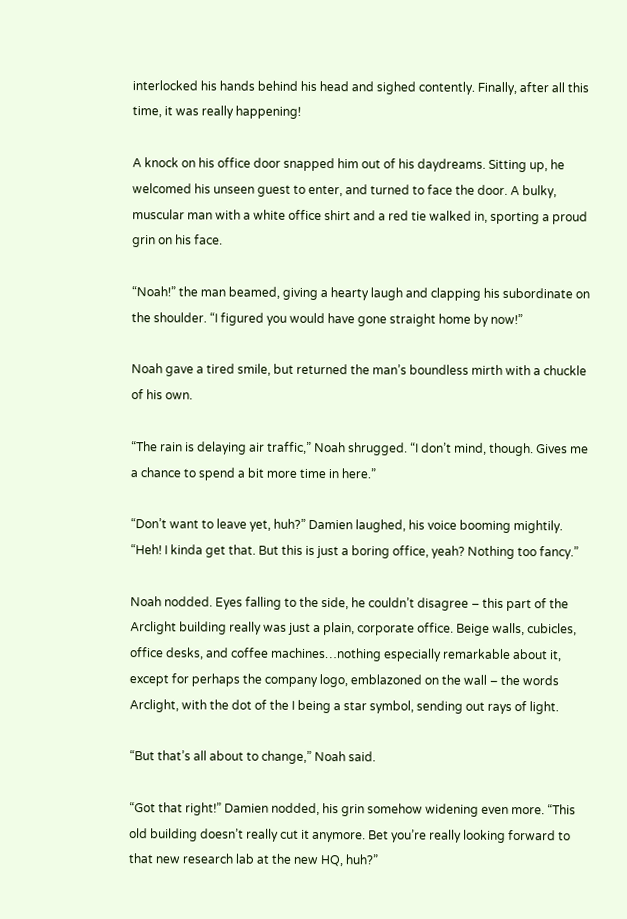interlocked his hands behind his head and sighed contently. Finally, after all this time, it was really happening!

A knock on his office door snapped him out of his daydreams. Sitting up, he welcomed his unseen guest to enter, and turned to face the door. A bulky, muscular man with a white office shirt and a red tie walked in, sporting a proud grin on his face.

“Noah!” the man beamed, giving a hearty laugh and clapping his subordinate on the shoulder. “I figured you would have gone straight home by now!”

Noah gave a tired smile, but returned the man’s boundless mirth with a chuckle of his own.

“The rain is delaying air traffic,” Noah shrugged. “I don’t mind, though. Gives me a chance to spend a bit more time in here.”

“Don’t want to leave yet, huh?” Damien laughed, his voice booming mightily. “Heh! I kinda get that. But this is just a boring office, yeah? Nothing too fancy.”

Noah nodded. Eyes falling to the side, he couldn’t disagree – this part of the Arclight building really was just a plain, corporate office. Beige walls, cubicles, office desks, and coffee machines…nothing especially remarkable about it, except for perhaps the company logo, emblazoned on the wall – the words Arclight, with the dot of the I being a star symbol, sending out rays of light.

“But that’s all about to change,” Noah said.

“Got that right!” Damien nodded, his grin somehow widening even more. “This old building doesn’t really cut it anymore. Bet you’re really looking forward to that new research lab at the new HQ, huh?”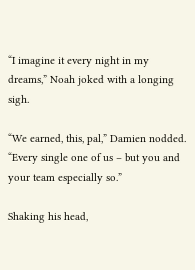“I imagine it every night in my dreams,” Noah joked with a longing sigh.

“We earned, this, pal,” Damien nodded. “Every single one of us – but you and your team especially so.”

Shaking his head,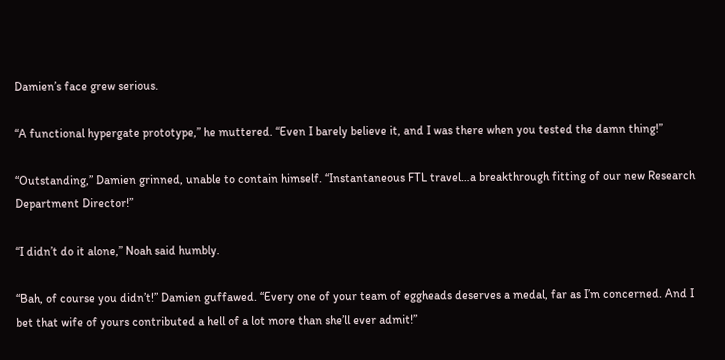Damien’s face grew serious.

“A functional hypergate prototype,” he muttered. “Even I barely believe it, and I was there when you tested the damn thing!”

“Outstanding,” Damien grinned, unable to contain himself. “Instantaneous FTL travel…a breakthrough fitting of our new Research Department Director!”

“I didn’t do it alone,” Noah said humbly.

“Bah, of course you didn’t!” Damien guffawed. “Every one of your team of eggheads deserves a medal, far as I’m concerned. And I bet that wife of yours contributed a hell of a lot more than she’ll ever admit!”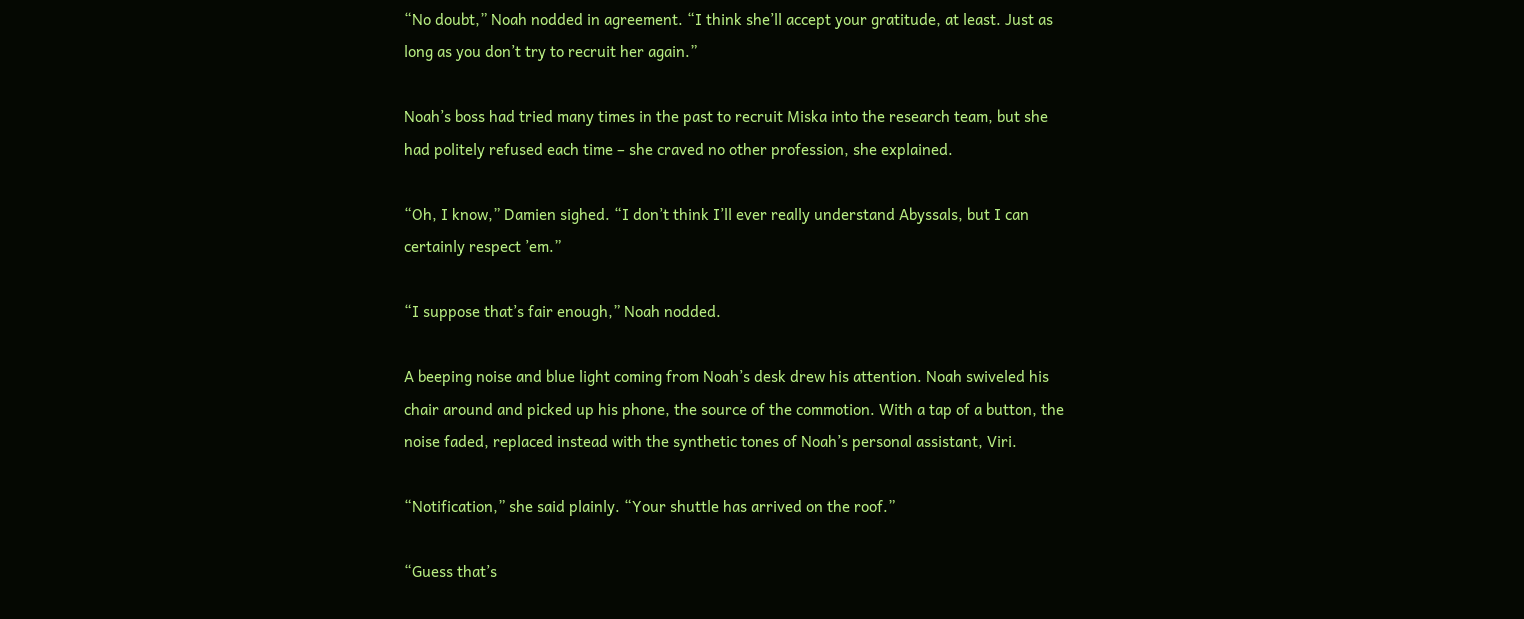“No doubt,” Noah nodded in agreement. “I think she’ll accept your gratitude, at least. Just as long as you don’t try to recruit her again.”

Noah’s boss had tried many times in the past to recruit Miska into the research team, but she had politely refused each time – she craved no other profession, she explained.

“Oh, I know,” Damien sighed. “I don’t think I’ll ever really understand Abyssals, but I can certainly respect ’em.”

“I suppose that’s fair enough,” Noah nodded.

A beeping noise and blue light coming from Noah’s desk drew his attention. Noah swiveled his chair around and picked up his phone, the source of the commotion. With a tap of a button, the noise faded, replaced instead with the synthetic tones of Noah’s personal assistant, Viri.

“Notification,” she said plainly. “Your shuttle has arrived on the roof.”

“Guess that’s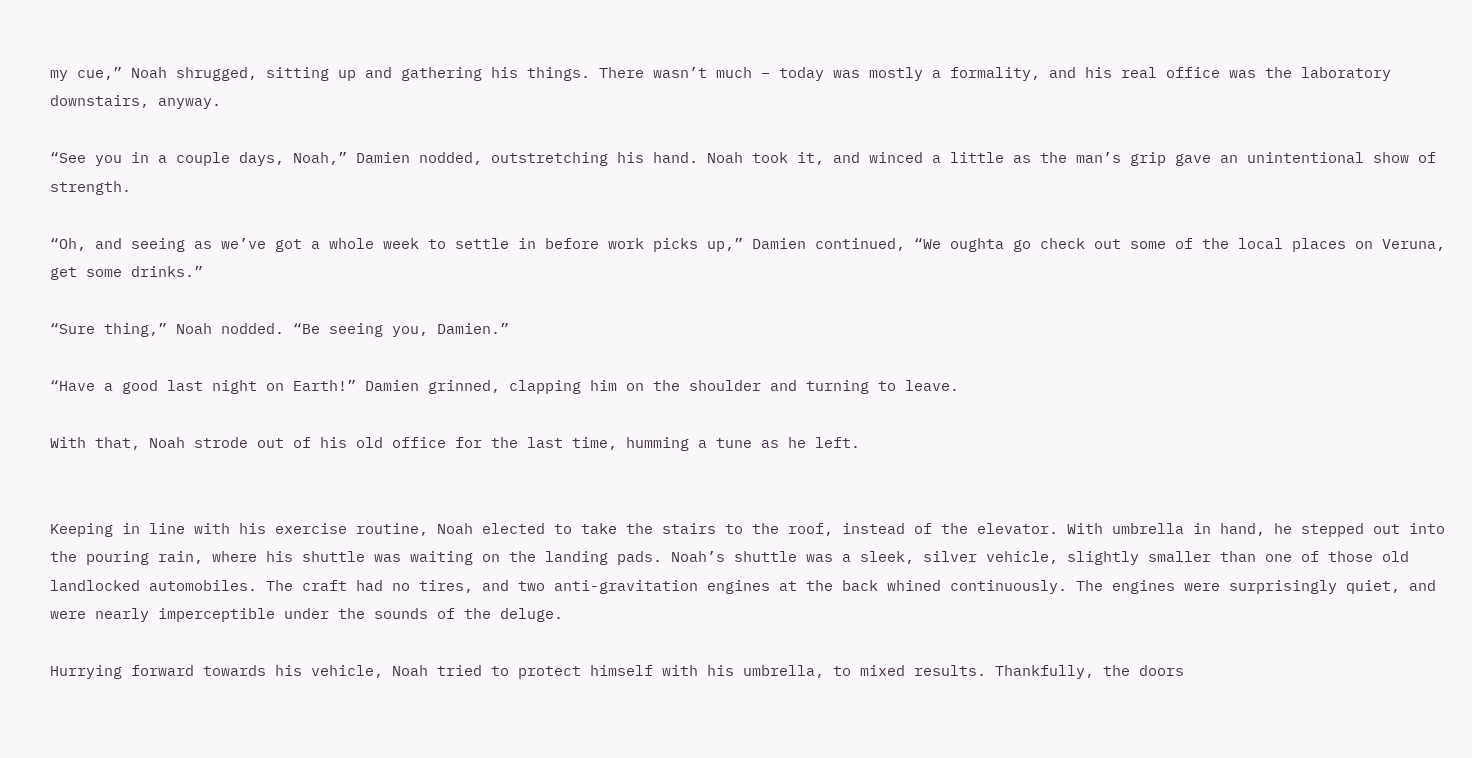my cue,” Noah shrugged, sitting up and gathering his things. There wasn’t much – today was mostly a formality, and his real office was the laboratory downstairs, anyway.

“See you in a couple days, Noah,” Damien nodded, outstretching his hand. Noah took it, and winced a little as the man’s grip gave an unintentional show of strength.

“Oh, and seeing as we’ve got a whole week to settle in before work picks up,” Damien continued, “We oughta go check out some of the local places on Veruna, get some drinks.”

“Sure thing,” Noah nodded. “Be seeing you, Damien.”

“Have a good last night on Earth!” Damien grinned, clapping him on the shoulder and turning to leave.

With that, Noah strode out of his old office for the last time, humming a tune as he left.


Keeping in line with his exercise routine, Noah elected to take the stairs to the roof, instead of the elevator. With umbrella in hand, he stepped out into the pouring rain, where his shuttle was waiting on the landing pads. Noah’s shuttle was a sleek, silver vehicle, slightly smaller than one of those old landlocked automobiles. The craft had no tires, and two anti-gravitation engines at the back whined continuously. The engines were surprisingly quiet, and were nearly imperceptible under the sounds of the deluge.

Hurrying forward towards his vehicle, Noah tried to protect himself with his umbrella, to mixed results. Thankfully, the doors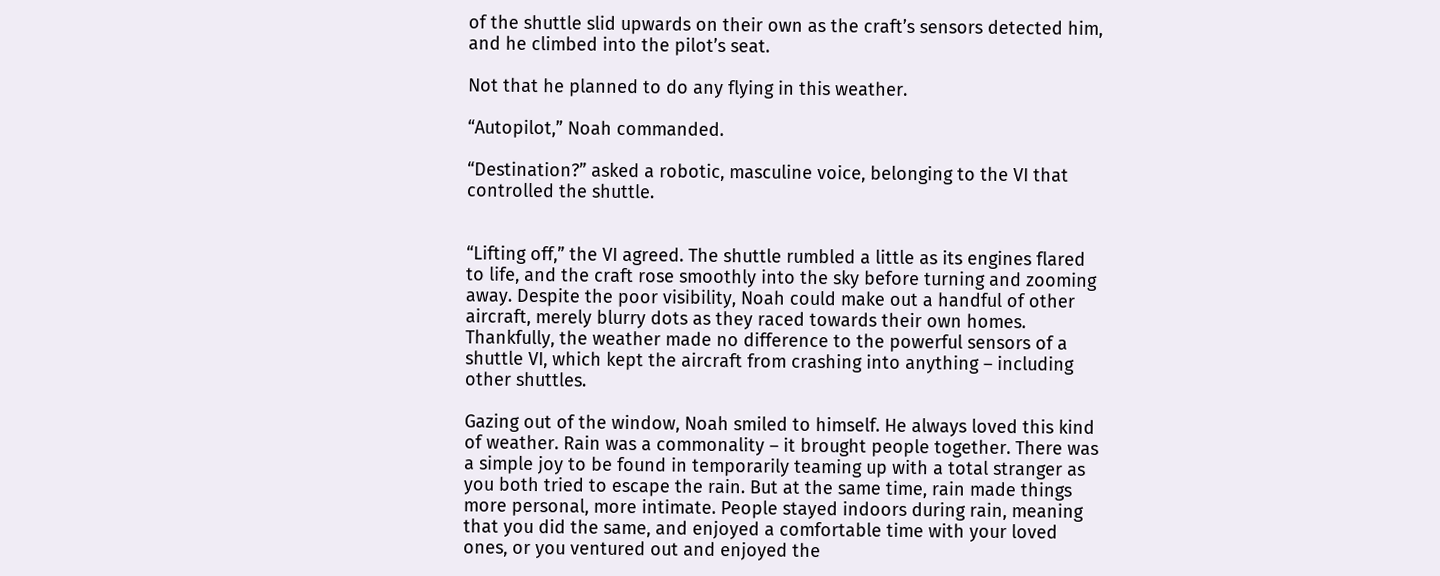of the shuttle slid upwards on their own as the craft’s sensors detected him, and he climbed into the pilot’s seat.

Not that he planned to do any flying in this weather.

“Autopilot,” Noah commanded.

“Destination?” asked a robotic, masculine voice, belonging to the VI that controlled the shuttle.


“Lifting off,” the VI agreed. The shuttle rumbled a little as its engines flared to life, and the craft rose smoothly into the sky before turning and zooming away. Despite the poor visibility, Noah could make out a handful of other aircraft, merely blurry dots as they raced towards their own homes. Thankfully, the weather made no difference to the powerful sensors of a shuttle VI, which kept the aircraft from crashing into anything – including other shuttles.

Gazing out of the window, Noah smiled to himself. He always loved this kind of weather. Rain was a commonality – it brought people together. There was a simple joy to be found in temporarily teaming up with a total stranger as you both tried to escape the rain. But at the same time, rain made things more personal, more intimate. People stayed indoors during rain, meaning that you did the same, and enjoyed a comfortable time with your loved ones, or you ventured out and enjoyed the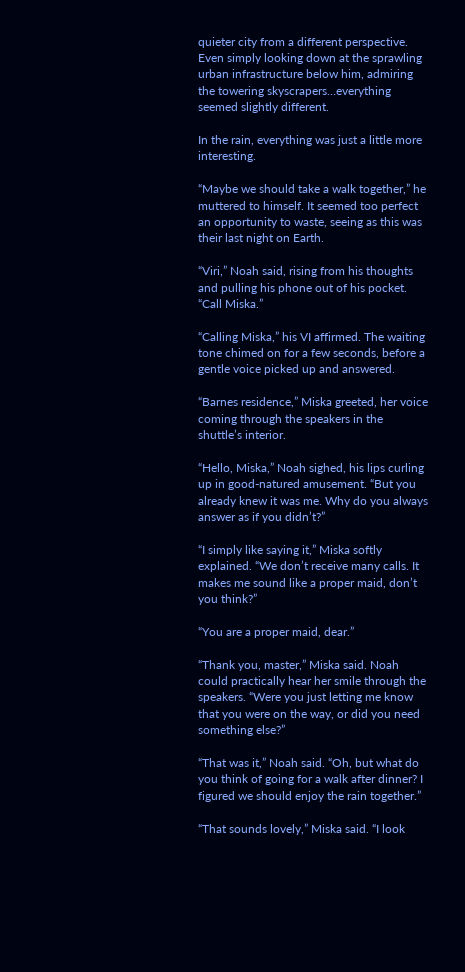quieter city from a different perspective. Even simply looking down at the sprawling urban infrastructure below him, admiring the towering skyscrapers…everything seemed slightly different.

In the rain, everything was just a little more interesting.

“Maybe we should take a walk together,” he muttered to himself. It seemed too perfect an opportunity to waste, seeing as this was their last night on Earth.

“Viri,” Noah said, rising from his thoughts and pulling his phone out of his pocket. “Call Miska.”

“Calling Miska,” his VI affirmed. The waiting tone chimed on for a few seconds, before a gentle voice picked up and answered.

“Barnes residence,” Miska greeted, her voice coming through the speakers in the shuttle’s interior.

“Hello, Miska,” Noah sighed, his lips curling up in good-natured amusement. “But you already knew it was me. Why do you always answer as if you didn’t?”

“I simply like saying it,” Miska softly explained. “We don’t receive many calls. It makes me sound like a proper maid, don’t you think?”

“You are a proper maid, dear.”

“Thank you, master,” Miska said. Noah could practically hear her smile through the speakers. “Were you just letting me know that you were on the way, or did you need something else?”

“That was it,” Noah said. “Oh, but what do you think of going for a walk after dinner? I figured we should enjoy the rain together.”

“That sounds lovely,” Miska said. “I look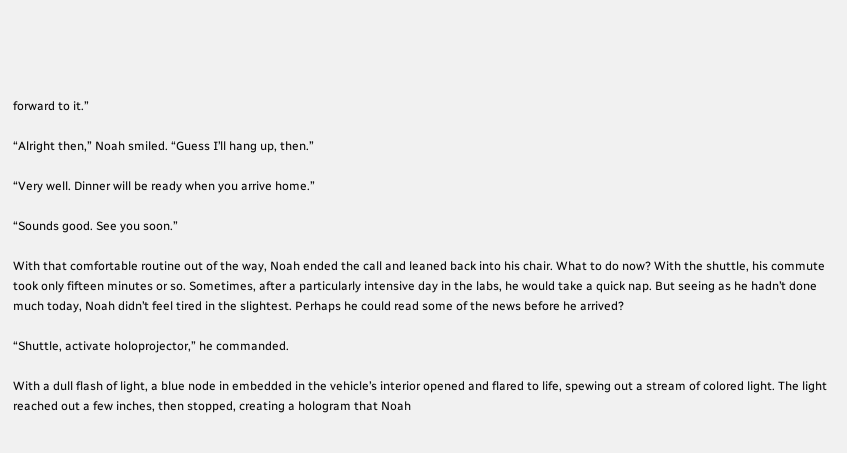forward to it.”

“Alright then,” Noah smiled. “Guess I’ll hang up, then.”

“Very well. Dinner will be ready when you arrive home.”

“Sounds good. See you soon.”

With that comfortable routine out of the way, Noah ended the call and leaned back into his chair. What to do now? With the shuttle, his commute took only fifteen minutes or so. Sometimes, after a particularly intensive day in the labs, he would take a quick nap. But seeing as he hadn’t done much today, Noah didn’t feel tired in the slightest. Perhaps he could read some of the news before he arrived?

“Shuttle, activate holoprojector,” he commanded.

With a dull flash of light, a blue node in embedded in the vehicle’s interior opened and flared to life, spewing out a stream of colored light. The light reached out a few inches, then stopped, creating a hologram that Noah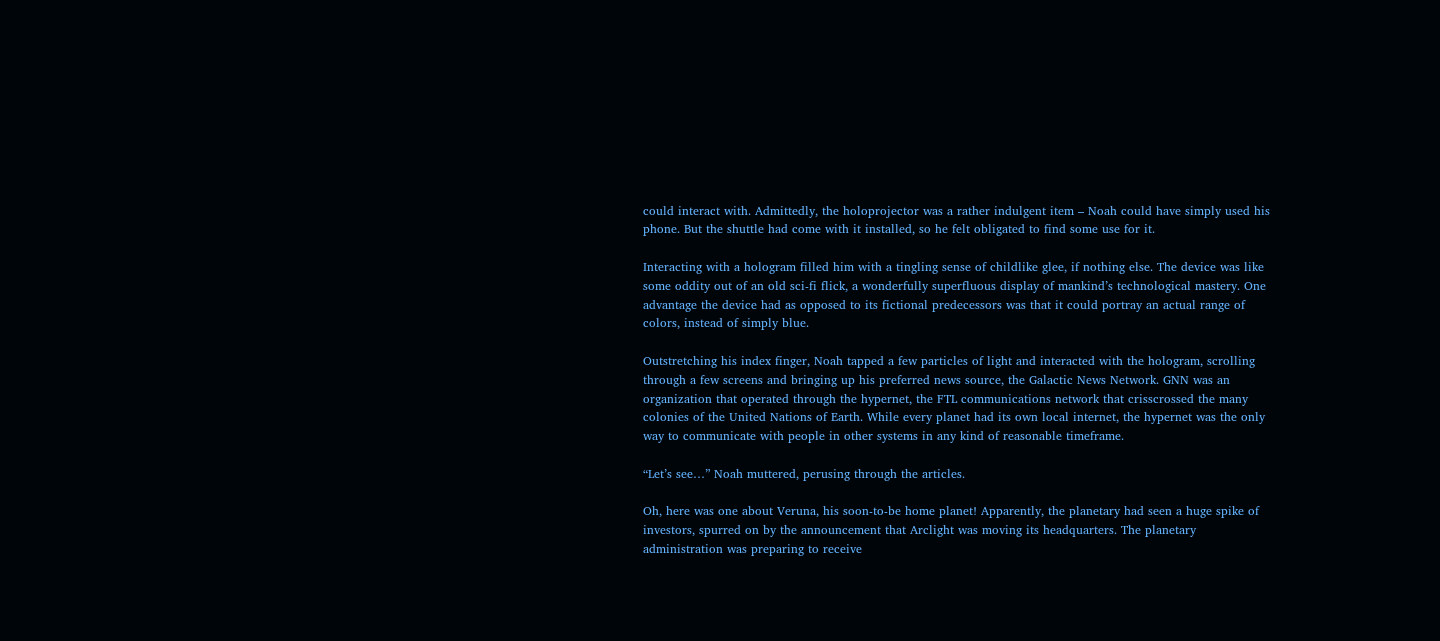could interact with. Admittedly, the holoprojector was a rather indulgent item – Noah could have simply used his phone. But the shuttle had come with it installed, so he felt obligated to find some use for it.

Interacting with a hologram filled him with a tingling sense of childlike glee, if nothing else. The device was like some oddity out of an old sci-fi flick, a wonderfully superfluous display of mankind’s technological mastery. One advantage the device had as opposed to its fictional predecessors was that it could portray an actual range of colors, instead of simply blue.

Outstretching his index finger, Noah tapped a few particles of light and interacted with the hologram, scrolling through a few screens and bringing up his preferred news source, the Galactic News Network. GNN was an organization that operated through the hypernet, the FTL communications network that crisscrossed the many colonies of the United Nations of Earth. While every planet had its own local internet, the hypernet was the only way to communicate with people in other systems in any kind of reasonable timeframe.

“Let’s see…” Noah muttered, perusing through the articles.

Oh, here was one about Veruna, his soon-to-be home planet! Apparently, the planetary had seen a huge spike of investors, spurred on by the announcement that Arclight was moving its headquarters. The planetary administration was preparing to receive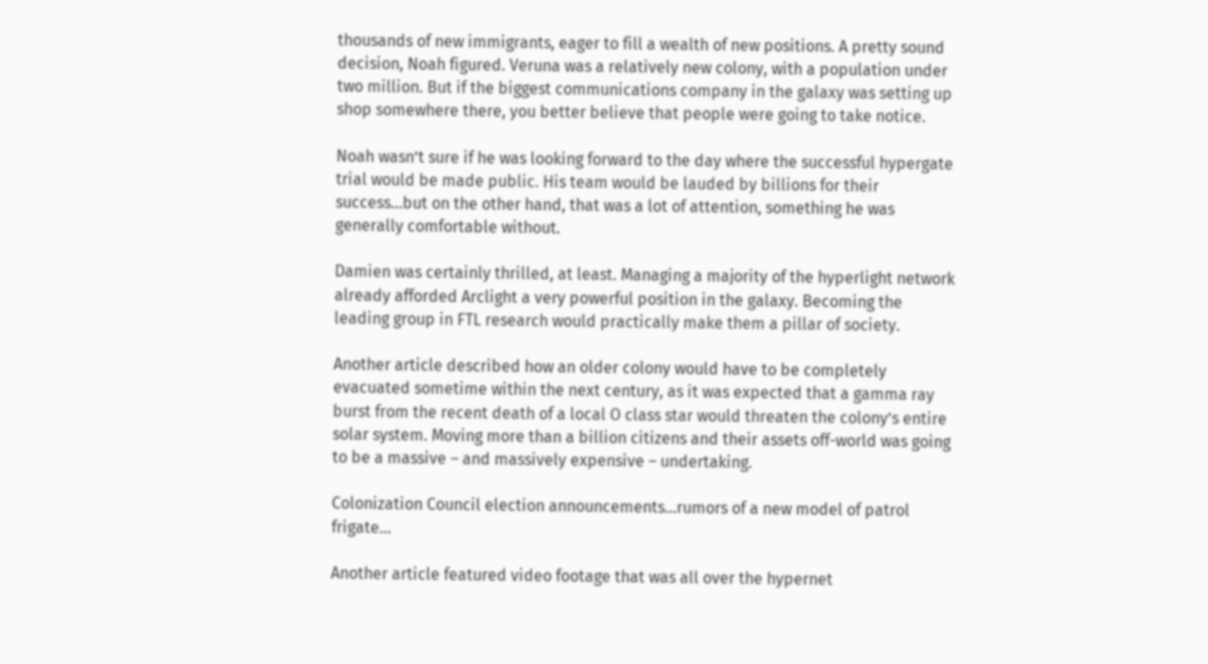thousands of new immigrants, eager to fill a wealth of new positions. A pretty sound decision, Noah figured. Veruna was a relatively new colony, with a population under two million. But if the biggest communications company in the galaxy was setting up shop somewhere there, you better believe that people were going to take notice.

Noah wasn’t sure if he was looking forward to the day where the successful hypergate trial would be made public. His team would be lauded by billions for their success…but on the other hand, that was a lot of attention, something he was generally comfortable without.

Damien was certainly thrilled, at least. Managing a majority of the hyperlight network already afforded Arclight a very powerful position in the galaxy. Becoming the leading group in FTL research would practically make them a pillar of society.

Another article described how an older colony would have to be completely evacuated sometime within the next century, as it was expected that a gamma ray burst from the recent death of a local O class star would threaten the colony’s entire solar system. Moving more than a billion citizens and their assets off-world was going to be a massive – and massively expensive – undertaking.

Colonization Council election announcements…rumors of a new model of patrol frigate…

Another article featured video footage that was all over the hypernet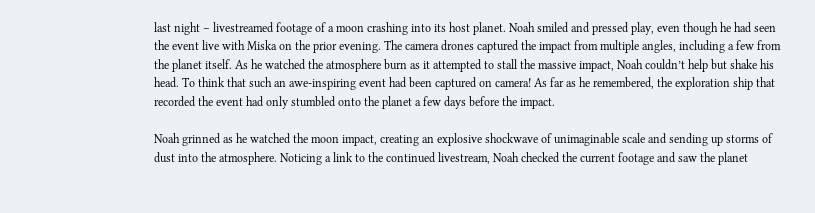last night – livestreamed footage of a moon crashing into its host planet. Noah smiled and pressed play, even though he had seen the event live with Miska on the prior evening. The camera drones captured the impact from multiple angles, including a few from the planet itself. As he watched the atmosphere burn as it attempted to stall the massive impact, Noah couldn’t help but shake his head. To think that such an awe-inspiring event had been captured on camera! As far as he remembered, the exploration ship that recorded the event had only stumbled onto the planet a few days before the impact.

Noah grinned as he watched the moon impact, creating an explosive shockwave of unimaginable scale and sending up storms of dust into the atmosphere. Noticing a link to the continued livestream, Noah checked the current footage and saw the planet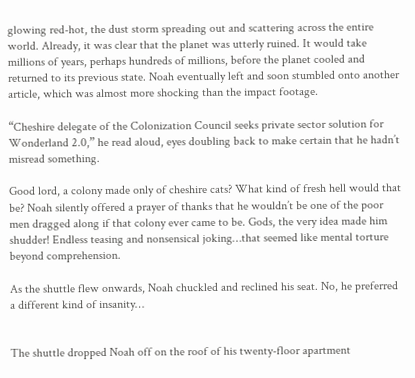glowing red-hot, the dust storm spreading out and scattering across the entire world. Already, it was clear that the planet was utterly ruined. It would take millions of years, perhaps hundreds of millions, before the planet cooled and returned to its previous state. Noah eventually left and soon stumbled onto another article, which was almost more shocking than the impact footage.

“Cheshire delegate of the Colonization Council seeks private sector solution for Wonderland 2.0,” he read aloud, eyes doubling back to make certain that he hadn’t misread something.

Good lord, a colony made only of cheshire cats? What kind of fresh hell would that be? Noah silently offered a prayer of thanks that he wouldn’t be one of the poor men dragged along if that colony ever came to be. Gods, the very idea made him shudder! Endless teasing and nonsensical joking…that seemed like mental torture beyond comprehension.

As the shuttle flew onwards, Noah chuckled and reclined his seat. No, he preferred a different kind of insanity…


The shuttle dropped Noah off on the roof of his twenty-floor apartment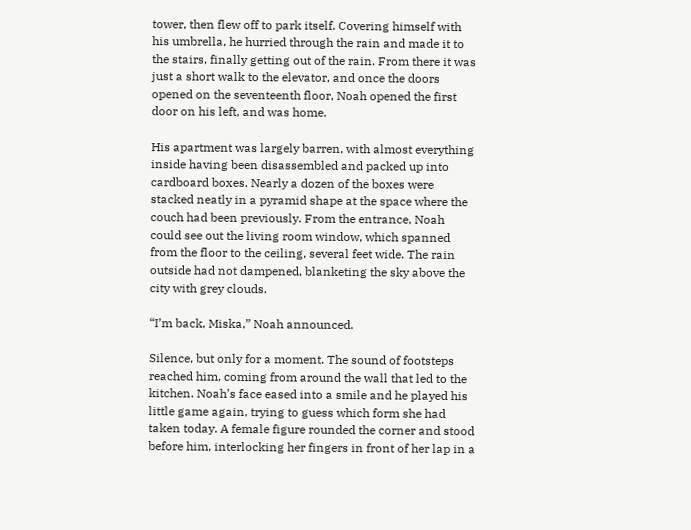tower, then flew off to park itself. Covering himself with his umbrella, he hurried through the rain and made it to the stairs, finally getting out of the rain. From there it was just a short walk to the elevator, and once the doors opened on the seventeenth floor, Noah opened the first door on his left, and was home.

His apartment was largely barren, with almost everything inside having been disassembled and packed up into cardboard boxes. Nearly a dozen of the boxes were stacked neatly in a pyramid shape at the space where the couch had been previously. From the entrance, Noah could see out the living room window, which spanned from the floor to the ceiling, several feet wide. The rain outside had not dampened, blanketing the sky above the city with grey clouds.

“I’m back, Miska,” Noah announced.

Silence, but only for a moment. The sound of footsteps reached him, coming from around the wall that led to the kitchen. Noah’s face eased into a smile and he played his little game again, trying to guess which form she had taken today. A female figure rounded the corner and stood before him, interlocking her fingers in front of her lap in a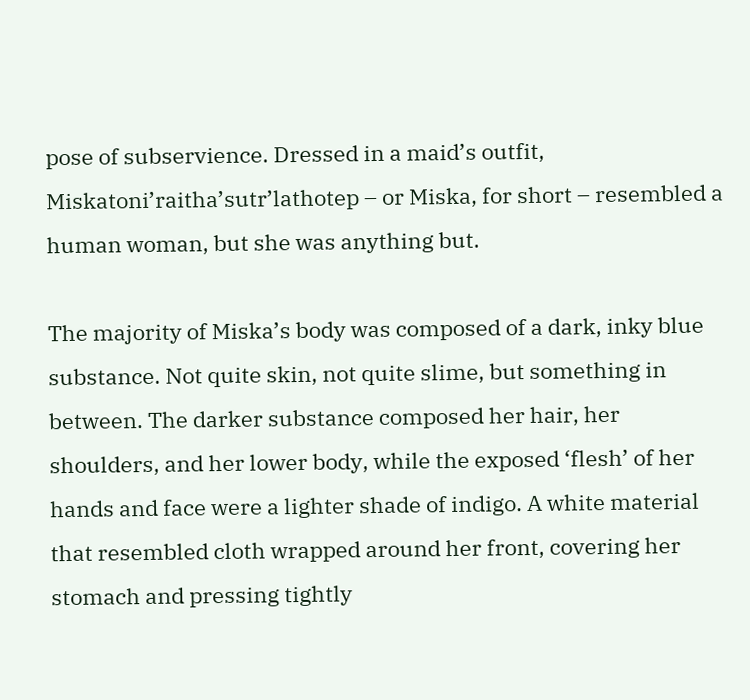pose of subservience. Dressed in a maid’s outfit, Miskatoni’raitha’sutr’lathotep – or Miska, for short – resembled a human woman, but she was anything but.

The majority of Miska’s body was composed of a dark, inky blue substance. Not quite skin, not quite slime, but something in between. The darker substance composed her hair, her shoulders, and her lower body, while the exposed ‘flesh’ of her hands and face were a lighter shade of indigo. A white material that resembled cloth wrapped around her front, covering her stomach and pressing tightly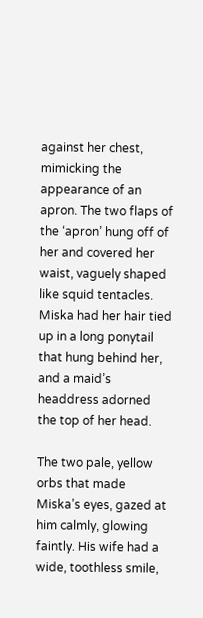against her chest, mimicking the appearance of an apron. The two flaps of the ‘apron’ hung off of her and covered her waist, vaguely shaped like squid tentacles. Miska had her hair tied up in a long ponytail that hung behind her, and a maid’s headdress adorned the top of her head.

The two pale, yellow orbs that made Miska’s eyes, gazed at him calmly, glowing faintly. His wife had a wide, toothless smile,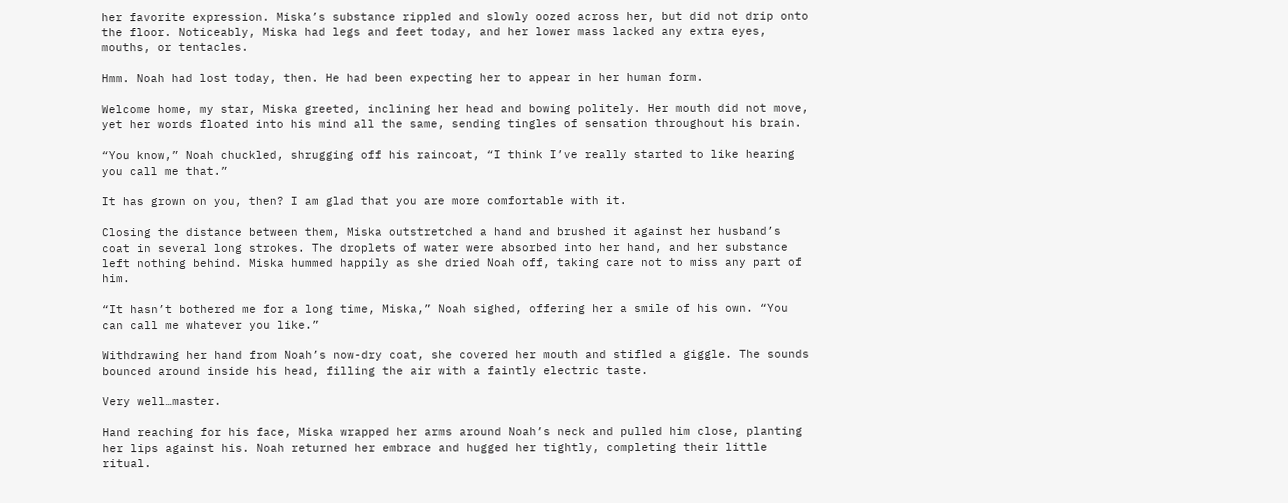her favorite expression. Miska’s substance rippled and slowly oozed across her, but did not drip onto the floor. Noticeably, Miska had legs and feet today, and her lower mass lacked any extra eyes, mouths, or tentacles.

Hmm. Noah had lost today, then. He had been expecting her to appear in her human form.

Welcome home, my star, Miska greeted, inclining her head and bowing politely. Her mouth did not move, yet her words floated into his mind all the same, sending tingles of sensation throughout his brain.

“You know,” Noah chuckled, shrugging off his raincoat, “I think I’ve really started to like hearing you call me that.”

It has grown on you, then? I am glad that you are more comfortable with it.

Closing the distance between them, Miska outstretched a hand and brushed it against her husband’s coat in several long strokes. The droplets of water were absorbed into her hand, and her substance left nothing behind. Miska hummed happily as she dried Noah off, taking care not to miss any part of him.

“It hasn’t bothered me for a long time, Miska,” Noah sighed, offering her a smile of his own. “You can call me whatever you like.”

Withdrawing her hand from Noah’s now-dry coat, she covered her mouth and stifled a giggle. The sounds bounced around inside his head, filling the air with a faintly electric taste.

Very well…master.

Hand reaching for his face, Miska wrapped her arms around Noah’s neck and pulled him close, planting her lips against his. Noah returned her embrace and hugged her tightly, completing their little ritual.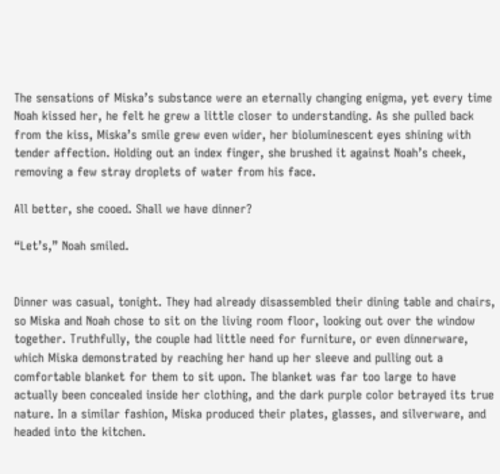The sensations of Miska’s substance were an eternally changing enigma, yet every time Noah kissed her, he felt he grew a little closer to understanding. As she pulled back from the kiss, Miska’s smile grew even wider, her bioluminescent eyes shining with tender affection. Holding out an index finger, she brushed it against Noah’s cheek, removing a few stray droplets of water from his face.

All better, she cooed. Shall we have dinner?

“Let’s,” Noah smiled.


Dinner was casual, tonight. They had already disassembled their dining table and chairs, so Miska and Noah chose to sit on the living room floor, looking out over the window together. Truthfully, the couple had little need for furniture, or even dinnerware, which Miska demonstrated by reaching her hand up her sleeve and pulling out a comfortable blanket for them to sit upon. The blanket was far too large to have actually been concealed inside her clothing, and the dark purple color betrayed its true nature. In a similar fashion, Miska produced their plates, glasses, and silverware, and headed into the kitchen.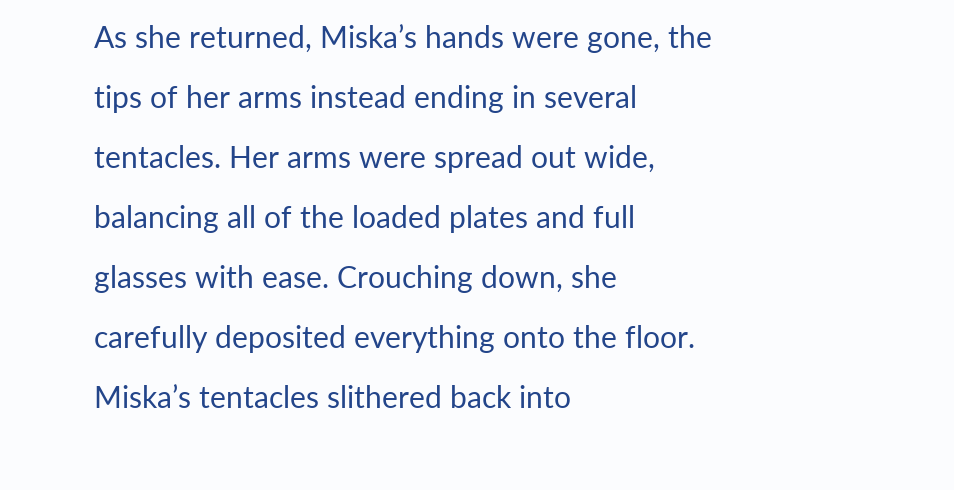As she returned, Miska’s hands were gone, the tips of her arms instead ending in several tentacles. Her arms were spread out wide, balancing all of the loaded plates and full glasses with ease. Crouching down, she carefully deposited everything onto the floor. Miska’s tentacles slithered back into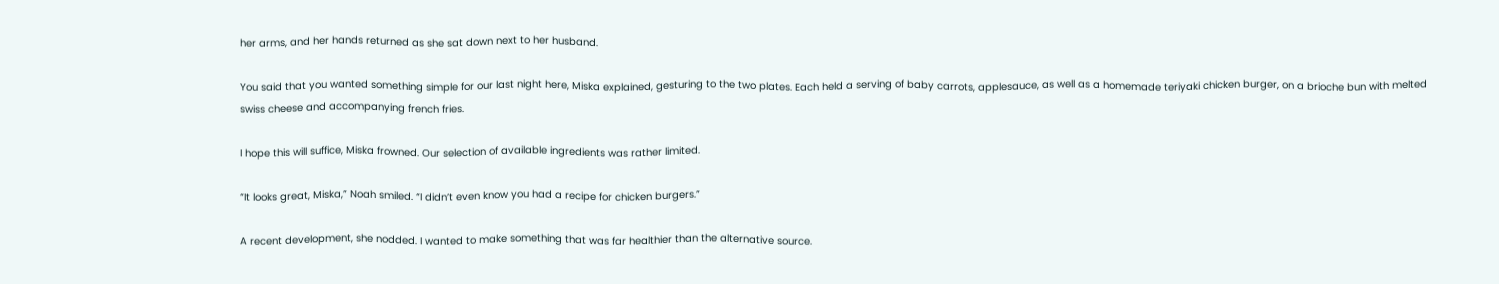her arms, and her hands returned as she sat down next to her husband.

You said that you wanted something simple for our last night here, Miska explained, gesturing to the two plates. Each held a serving of baby carrots, applesauce, as well as a homemade teriyaki chicken burger, on a brioche bun with melted swiss cheese and accompanying french fries.

I hope this will suffice, Miska frowned. Our selection of available ingredients was rather limited.

“It looks great, Miska,” Noah smiled. “I didn’t even know you had a recipe for chicken burgers.”

A recent development, she nodded. I wanted to make something that was far healthier than the alternative source.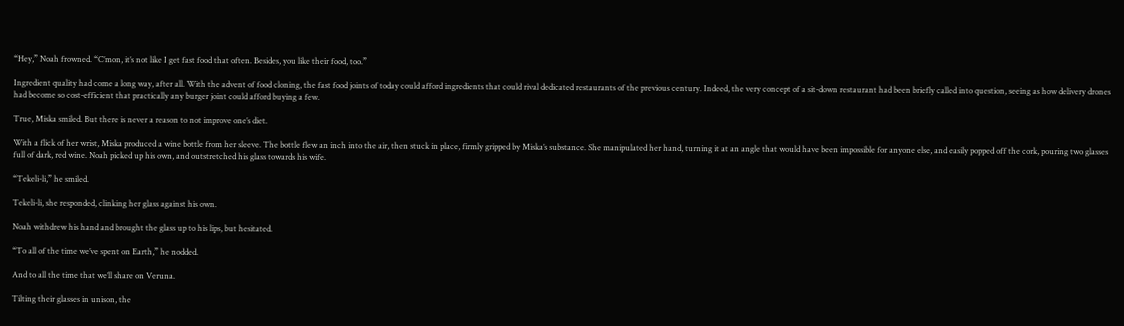“Hey,” Noah frowned. “C’mon, it’s not like I get fast food that often. Besides, you like their food, too.”

Ingredient quality had come a long way, after all. With the advent of food cloning, the fast food joints of today could afford ingredients that could rival dedicated restaurants of the previous century. Indeed, the very concept of a sit-down restaurant had been briefly called into question, seeing as how delivery drones had become so cost-efficient that practically any burger joint could afford buying a few.

True, Miska smiled. But there is never a reason to not improve one’s diet.

With a flick of her wrist, Miska produced a wine bottle from her sleeve. The bottle flew an inch into the air, then stuck in place, firmly gripped by Miska’s substance. She manipulated her hand, turning it at an angle that would have been impossible for anyone else, and easily popped off the cork, pouring two glasses full of dark, red wine. Noah picked up his own, and outstretched his glass towards his wife.

“Tekeli-li,” he smiled.

Tekeli-li, she responded, clinking her glass against his own.

Noah withdrew his hand and brought the glass up to his lips, but hesitated.

“To all of the time we’ve spent on Earth,” he nodded.

And to all the time that we’ll share on Veruna.

Tilting their glasses in unison, the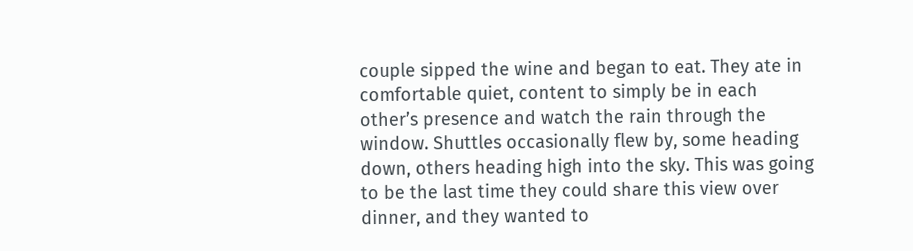couple sipped the wine and began to eat. They ate in comfortable quiet, content to simply be in each other’s presence and watch the rain through the window. Shuttles occasionally flew by, some heading down, others heading high into the sky. This was going to be the last time they could share this view over dinner, and they wanted to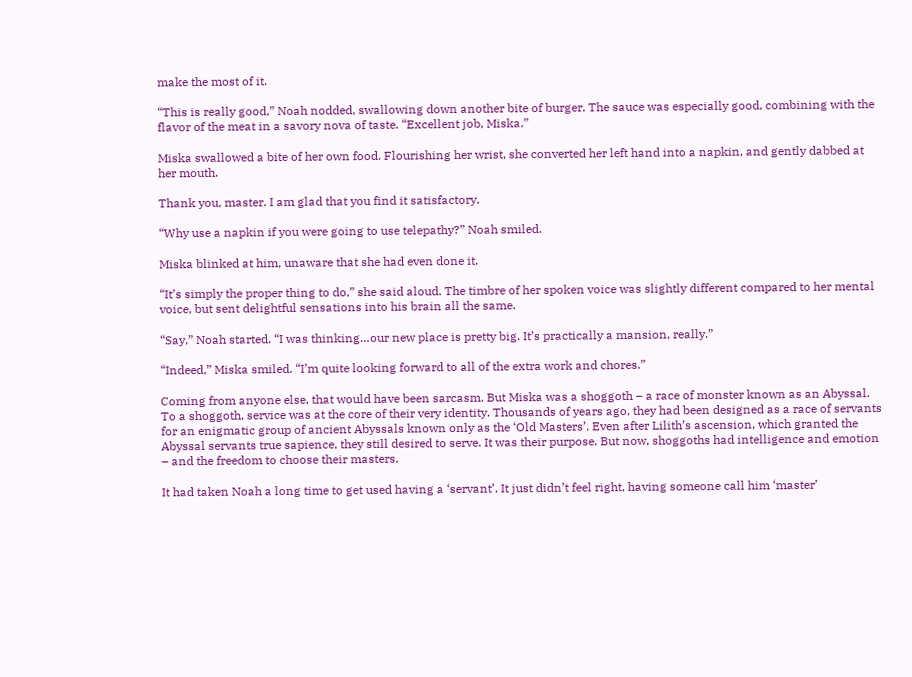make the most of it.

“This is really good,” Noah nodded, swallowing down another bite of burger. The sauce was especially good, combining with the flavor of the meat in a savory nova of taste. “Excellent job, Miska.”

Miska swallowed a bite of her own food. Flourishing her wrist, she converted her left hand into a napkin, and gently dabbed at her mouth.

Thank you, master. I am glad that you find it satisfactory.

“Why use a napkin if you were going to use telepathy?” Noah smiled.

Miska blinked at him, unaware that she had even done it.

“It’s simply the proper thing to do,” she said aloud. The timbre of her spoken voice was slightly different compared to her mental voice, but sent delightful sensations into his brain all the same.

“Say,” Noah started. “I was thinking…our new place is pretty big. It’s practically a mansion, really.”

“Indeed,” Miska smiled. “I’m quite looking forward to all of the extra work and chores.”

Coming from anyone else, that would have been sarcasm. But Miska was a shoggoth – a race of monster known as an Abyssal. To a shoggoth, service was at the core of their very identity. Thousands of years ago, they had been designed as a race of servants for an enigmatic group of ancient Abyssals known only as the ‘Old Masters’. Even after Lilith’s ascension, which granted the Abyssal servants true sapience, they still desired to serve. It was their purpose. But now, shoggoths had intelligence and emotion – and the freedom to choose their masters.

It had taken Noah a long time to get used having a ‘servant’. It just didn’t feel right, having someone call him ‘master’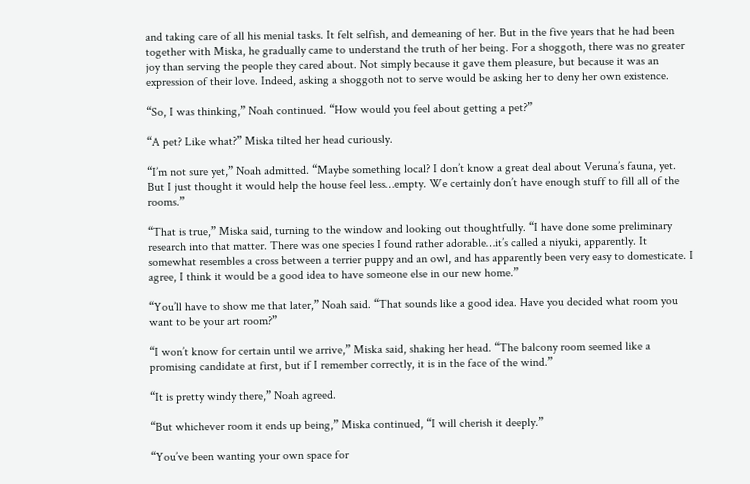and taking care of all his menial tasks. It felt selfish, and demeaning of her. But in the five years that he had been together with Miska, he gradually came to understand the truth of her being. For a shoggoth, there was no greater joy than serving the people they cared about. Not simply because it gave them pleasure, but because it was an expression of their love. Indeed, asking a shoggoth not to serve would be asking her to deny her own existence.

“So, I was thinking,” Noah continued. “How would you feel about getting a pet?”

“A pet? Like what?” Miska tilted her head curiously.

“I’m not sure yet,” Noah admitted. “Maybe something local? I don’t know a great deal about Veruna’s fauna, yet. But I just thought it would help the house feel less…empty. We certainly don’t have enough stuff to fill all of the rooms.”

“That is true,” Miska said, turning to the window and looking out thoughtfully. “I have done some preliminary research into that matter. There was one species I found rather adorable…it’s called a niyuki, apparently. It somewhat resembles a cross between a terrier puppy and an owl, and has apparently been very easy to domesticate. I agree, I think it would be a good idea to have someone else in our new home.”

“You’ll have to show me that later,” Noah said. “That sounds like a good idea. Have you decided what room you want to be your art room?”

“I won’t know for certain until we arrive,” Miska said, shaking her head. “The balcony room seemed like a promising candidate at first, but if I remember correctly, it is in the face of the wind.”

“It is pretty windy there,” Noah agreed.

“But whichever room it ends up being,” Miska continued, “I will cherish it deeply.”

“You’ve been wanting your own space for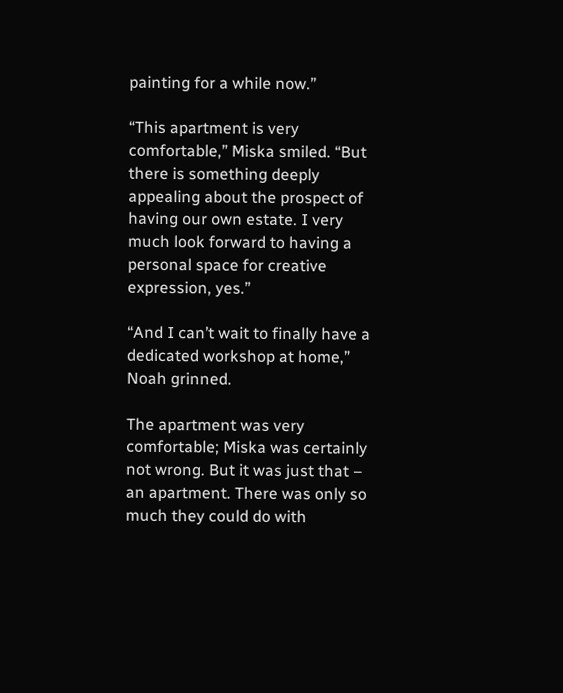painting for a while now.”

“This apartment is very comfortable,” Miska smiled. “But there is something deeply appealing about the prospect of having our own estate. I very much look forward to having a personal space for creative expression, yes.”

“And I can’t wait to finally have a dedicated workshop at home,” Noah grinned.

The apartment was very comfortable; Miska was certainly not wrong. But it was just that – an apartment. There was only so much they could do with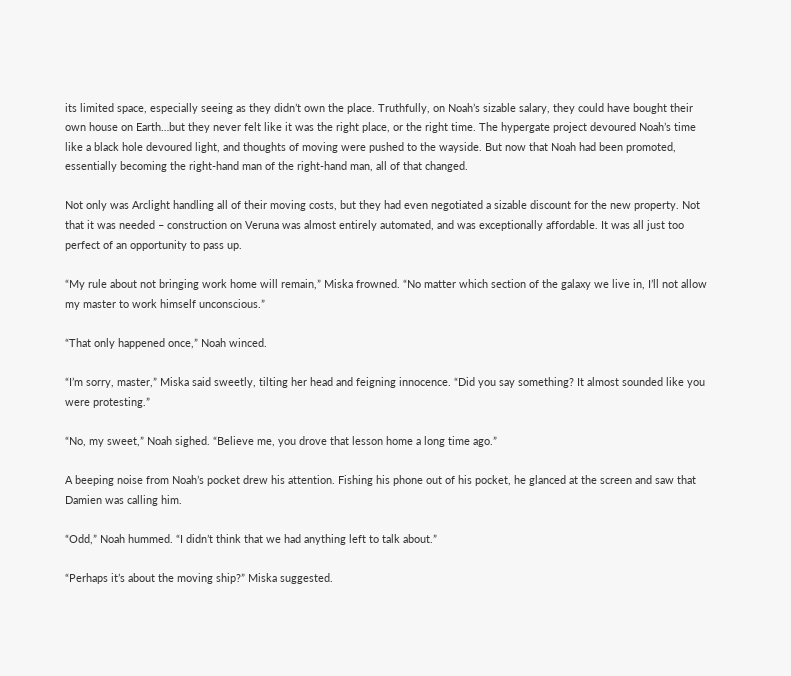its limited space, especially seeing as they didn’t own the place. Truthfully, on Noah’s sizable salary, they could have bought their own house on Earth…but they never felt like it was the right place, or the right time. The hypergate project devoured Noah’s time like a black hole devoured light, and thoughts of moving were pushed to the wayside. But now that Noah had been promoted, essentially becoming the right-hand man of the right-hand man, all of that changed.

Not only was Arclight handling all of their moving costs, but they had even negotiated a sizable discount for the new property. Not that it was needed – construction on Veruna was almost entirely automated, and was exceptionally affordable. It was all just too perfect of an opportunity to pass up.

“My rule about not bringing work home will remain,” Miska frowned. “No matter which section of the galaxy we live in, I’ll not allow my master to work himself unconscious.”

“That only happened once,” Noah winced.

“I’m sorry, master,” Miska said sweetly, tilting her head and feigning innocence. “Did you say something? It almost sounded like you were protesting.”

“No, my sweet,” Noah sighed. “Believe me, you drove that lesson home a long time ago.”

A beeping noise from Noah’s pocket drew his attention. Fishing his phone out of his pocket, he glanced at the screen and saw that Damien was calling him.

“Odd,” Noah hummed. “I didn’t think that we had anything left to talk about.”

“Perhaps it’s about the moving ship?” Miska suggested.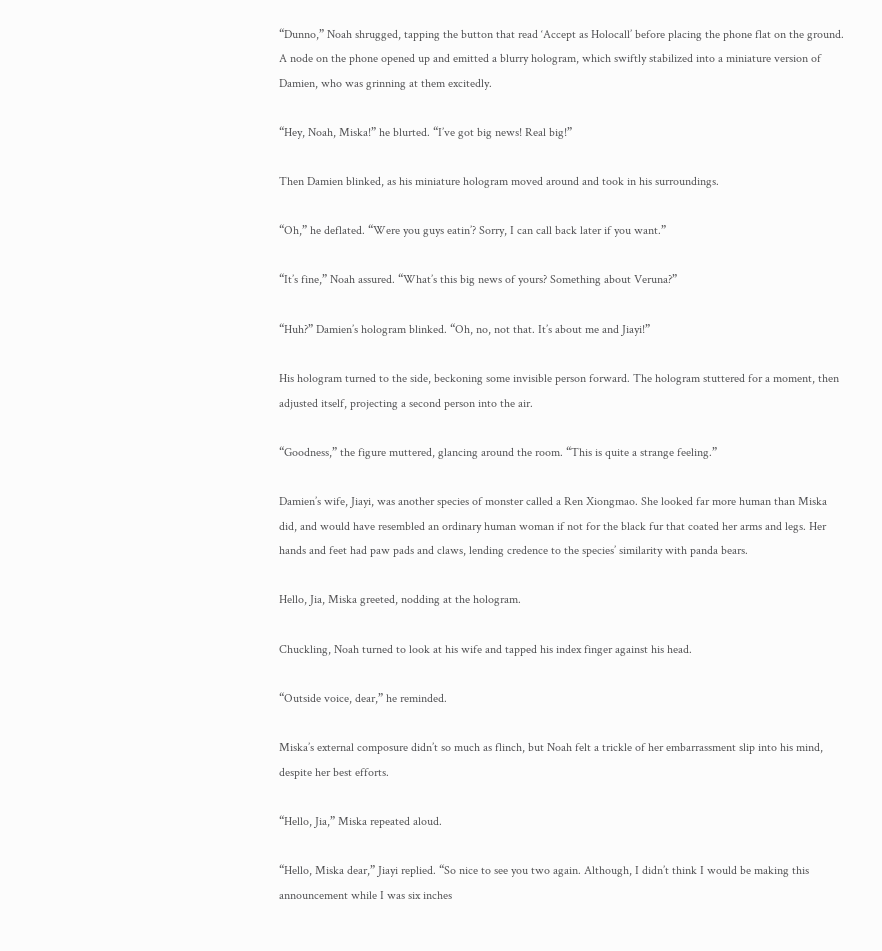“Dunno,” Noah shrugged, tapping the button that read ‘Accept as Holocall’ before placing the phone flat on the ground. A node on the phone opened up and emitted a blurry hologram, which swiftly stabilized into a miniature version of Damien, who was grinning at them excitedly.

“Hey, Noah, Miska!” he blurted. “I’ve got big news! Real big!”

Then Damien blinked, as his miniature hologram moved around and took in his surroundings.

“Oh,” he deflated. “Were you guys eatin’? Sorry, I can call back later if you want.”

“It’s fine,” Noah assured. “What’s this big news of yours? Something about Veruna?”

“Huh?” Damien’s hologram blinked. “Oh, no, not that. It’s about me and Jiayi!”

His hologram turned to the side, beckoning some invisible person forward. The hologram stuttered for a moment, then adjusted itself, projecting a second person into the air.

“Goodness,” the figure muttered, glancing around the room. “This is quite a strange feeling.”

Damien’s wife, Jiayi, was another species of monster called a Ren Xiongmao. She looked far more human than Miska did, and would have resembled an ordinary human woman if not for the black fur that coated her arms and legs. Her hands and feet had paw pads and claws, lending credence to the species’ similarity with panda bears.

Hello, Jia, Miska greeted, nodding at the hologram.

Chuckling, Noah turned to look at his wife and tapped his index finger against his head.

“Outside voice, dear,” he reminded.

Miska’s external composure didn’t so much as flinch, but Noah felt a trickle of her embarrassment slip into his mind, despite her best efforts.

“Hello, Jia,” Miska repeated aloud.

“Hello, Miska dear,” Jiayi replied. “So nice to see you two again. Although, I didn’t think I would be making this announcement while I was six inches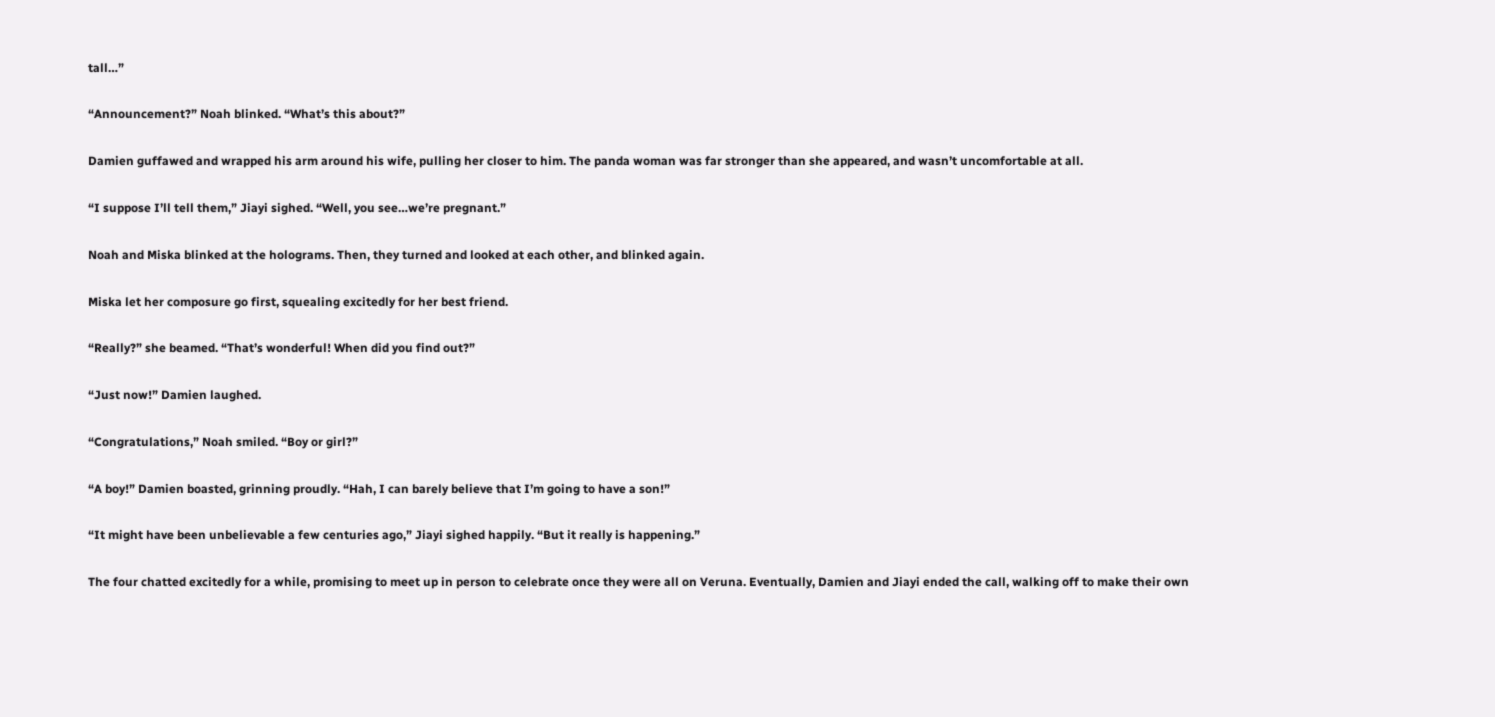tall…”

“Announcement?” Noah blinked. “What’s this about?”

Damien guffawed and wrapped his arm around his wife, pulling her closer to him. The panda woman was far stronger than she appeared, and wasn’t uncomfortable at all.

“I suppose I’ll tell them,” Jiayi sighed. “Well, you see…we’re pregnant.”

Noah and Miska blinked at the holograms. Then, they turned and looked at each other, and blinked again.

Miska let her composure go first, squealing excitedly for her best friend.

“Really?” she beamed. “That’s wonderful! When did you find out?”

“Just now!” Damien laughed.

“Congratulations,” Noah smiled. “Boy or girl?”

“A boy!” Damien boasted, grinning proudly. “Hah, I can barely believe that I’m going to have a son!”

“It might have been unbelievable a few centuries ago,” Jiayi sighed happily. “But it really is happening.”

The four chatted excitedly for a while, promising to meet up in person to celebrate once they were all on Veruna. Eventually, Damien and Jiayi ended the call, walking off to make their own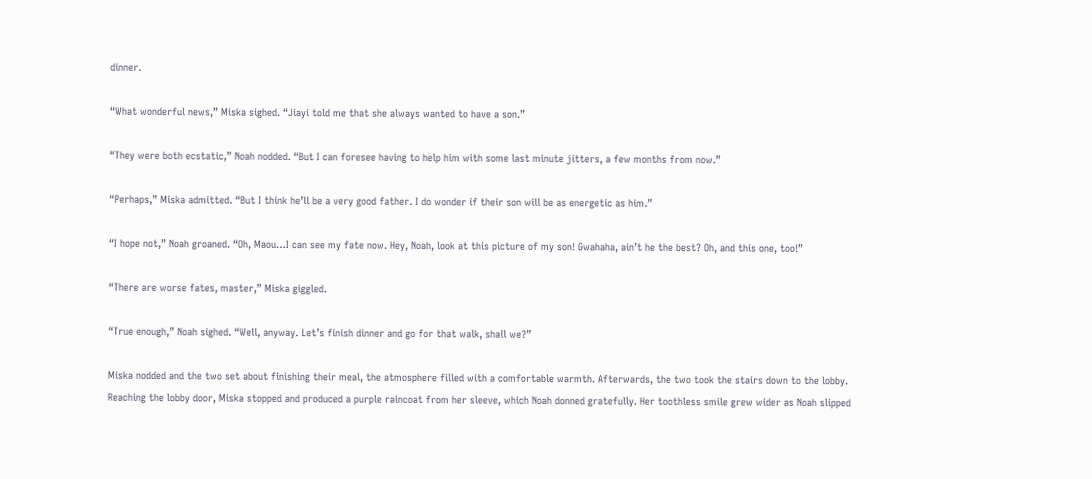dinner.

“What wonderful news,” Miska sighed. “Jiayi told me that she always wanted to have a son.”

“They were both ecstatic,” Noah nodded. “But I can foresee having to help him with some last minute jitters, a few months from now.”

“Perhaps,” Miska admitted. “But I think he’ll be a very good father. I do wonder if their son will be as energetic as him.”

“I hope not,” Noah groaned. “Oh, Maou…I can see my fate now. Hey, Noah, look at this picture of my son! Gwahaha, ain’t he the best? Oh, and this one, too!”

“There are worse fates, master,” Miska giggled.

“True enough,” Noah sighed. “Well, anyway. Let’s finish dinner and go for that walk, shall we?”

Miska nodded and the two set about finishing their meal, the atmosphere filled with a comfortable warmth. Afterwards, the two took the stairs down to the lobby. Reaching the lobby door, Miska stopped and produced a purple raincoat from her sleeve, which Noah donned gratefully. Her toothless smile grew wider as Noah slipped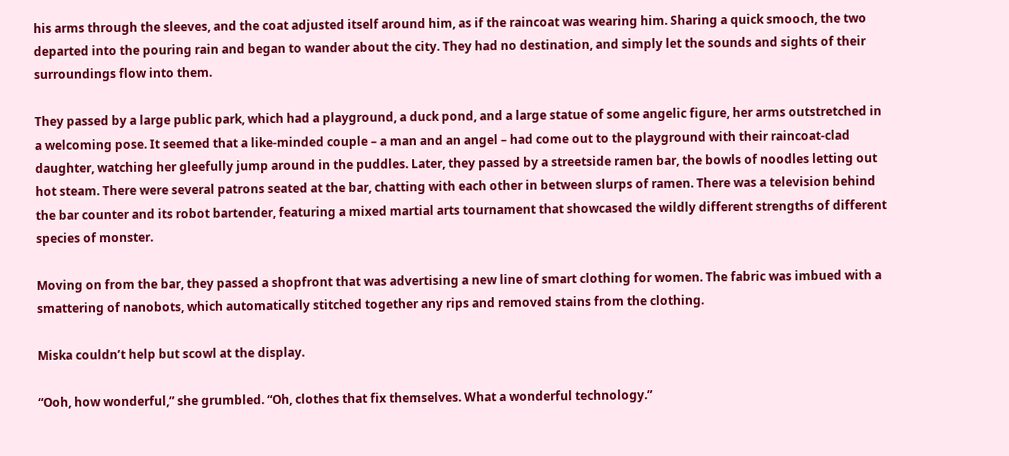his arms through the sleeves, and the coat adjusted itself around him, as if the raincoat was wearing him. Sharing a quick smooch, the two departed into the pouring rain and began to wander about the city. They had no destination, and simply let the sounds and sights of their surroundings flow into them.

They passed by a large public park, which had a playground, a duck pond, and a large statue of some angelic figure, her arms outstretched in a welcoming pose. It seemed that a like-minded couple – a man and an angel – had come out to the playground with their raincoat-clad daughter, watching her gleefully jump around in the puddles. Later, they passed by a streetside ramen bar, the bowls of noodles letting out hot steam. There were several patrons seated at the bar, chatting with each other in between slurps of ramen. There was a television behind the bar counter and its robot bartender, featuring a mixed martial arts tournament that showcased the wildly different strengths of different species of monster.

Moving on from the bar, they passed a shopfront that was advertising a new line of smart clothing for women. The fabric was imbued with a smattering of nanobots, which automatically stitched together any rips and removed stains from the clothing.

Miska couldn’t help but scowl at the display.

“Ooh, how wonderful,” she grumbled. “Oh, clothes that fix themselves. What a wonderful technology.”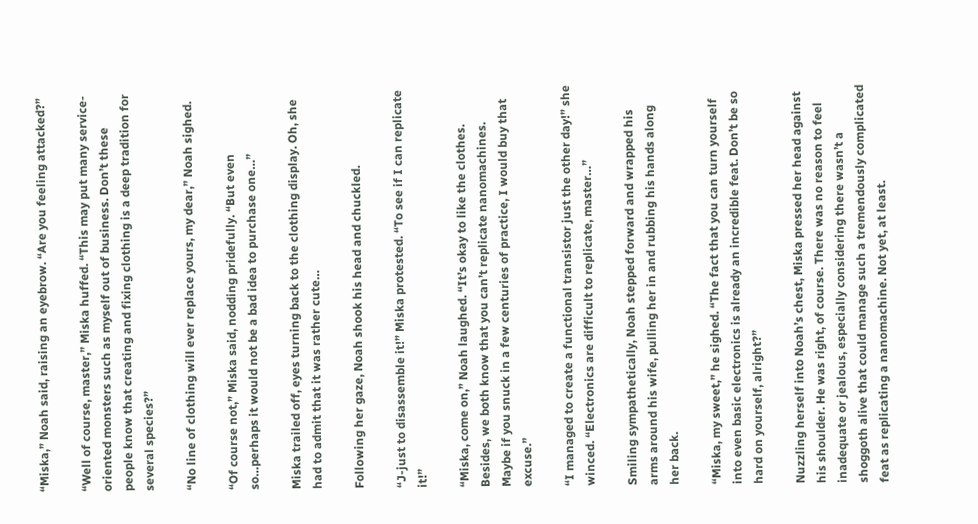“Miska,” Noah said, raising an eyebrow. “Are you feeling attacked?”

“Well of course, master,” Miska huffed. “This may put many service-oriented monsters such as myself out of business. Don’t these people know that creating and fixing clothing is a deep tradition for several species?”

“No line of clothing will ever replace yours, my dear,” Noah sighed.

“Of course not,” Miska said, nodding pridefully. “But even so…perhaps it would not be a bad idea to purchase one…”

Miska trailed off, eyes turning back to the clothing display. Oh, she had to admit that it was rather cute…

Following her gaze, Noah shook his head and chuckled.

“J-just to disassemble it!” Miska protested. “To see if I can replicate it!”

“Miska, come on,” Noah laughed. “It’s okay to like the clothes. Besides, we both know that you can’t replicate nanomachines. Maybe if you snuck in a few centuries of practice, I would buy that excuse.”

“I managed to create a functional transistor just the other day!” she winced. “Electronics are difficult to replicate, master…”

Smiling sympathetically, Noah stepped forward and wrapped his arms around his wife, pulling her in and rubbing his hands along her back.

“Miska, my sweet,” he sighed. “The fact that you can turn yourself into even basic electronics is already an incredible feat. Don’t be so hard on yourself, alright?”

Nuzzling herself into Noah’s chest, Miska pressed her head against his shoulder. He was right, of course. There was no reason to feel inadequate or jealous, especially considering there wasn’t a shoggoth alive that could manage such a tremendously complicated feat as replicating a nanomachine. Not yet, at least.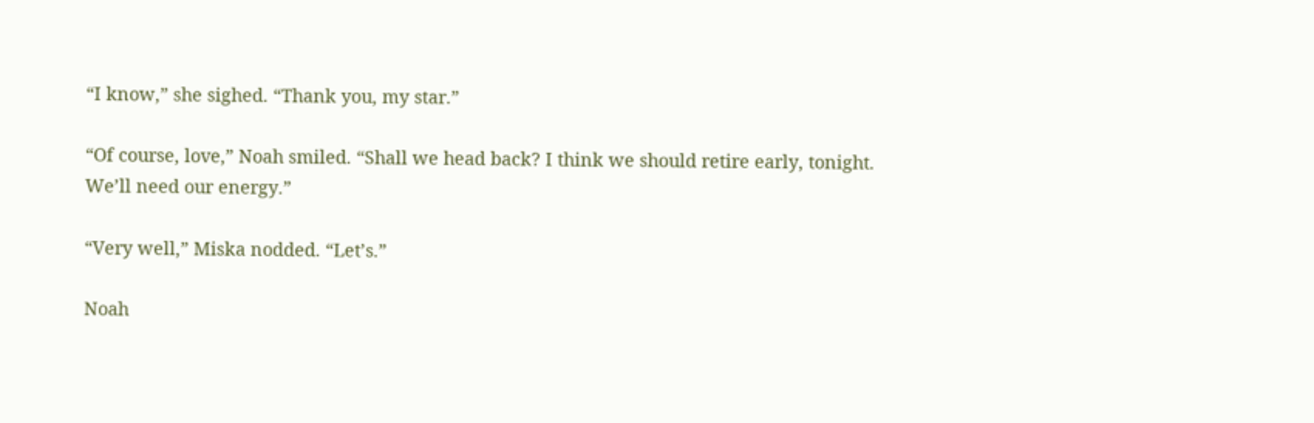“I know,” she sighed. “Thank you, my star.”

“Of course, love,” Noah smiled. “Shall we head back? I think we should retire early, tonight. We’ll need our energy.”

“Very well,” Miska nodded. “Let’s.”

Noah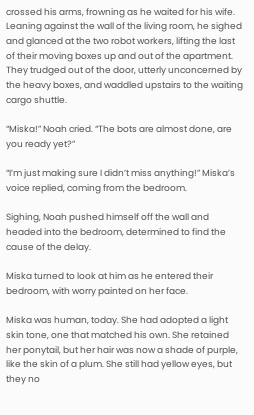crossed his arms, frowning as he waited for his wife. Leaning against the wall of the living room, he sighed and glanced at the two robot workers, lifting the last of their moving boxes up and out of the apartment. They trudged out of the door, utterly unconcerned by the heavy boxes, and waddled upstairs to the waiting cargo shuttle.

“Miska!” Noah cried. “The bots are almost done, are you ready yet?”

“I’m just making sure I didn’t miss anything!” Miska’s voice replied, coming from the bedroom.

Sighing, Noah pushed himself off the wall and headed into the bedroom, determined to find the cause of the delay.

Miska turned to look at him as he entered their bedroom, with worry painted on her face.

Miska was human, today. She had adopted a light skin tone, one that matched his own. She retained her ponytail, but her hair was now a shade of purple, like the skin of a plum. She still had yellow eyes, but they no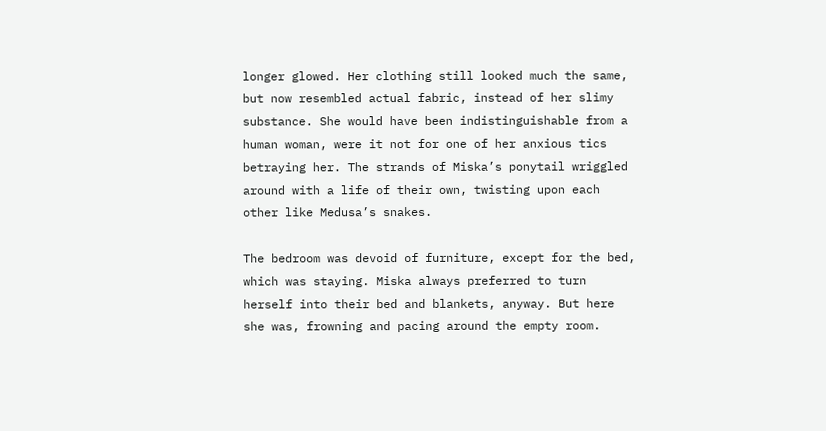longer glowed. Her clothing still looked much the same, but now resembled actual fabric, instead of her slimy substance. She would have been indistinguishable from a human woman, were it not for one of her anxious tics betraying her. The strands of Miska’s ponytail wriggled around with a life of their own, twisting upon each other like Medusa’s snakes.

The bedroom was devoid of furniture, except for the bed, which was staying. Miska always preferred to turn herself into their bed and blankets, anyway. But here she was, frowning and pacing around the empty room.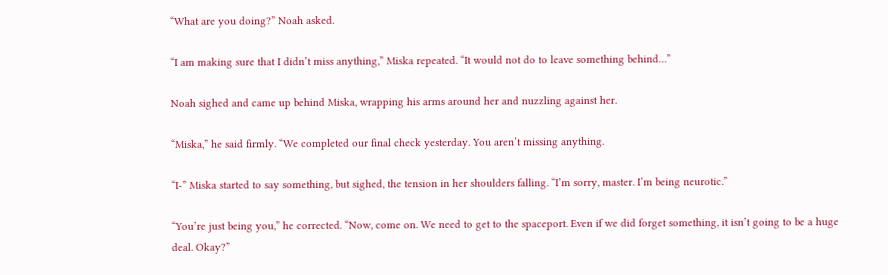“What are you doing?” Noah asked.

“I am making sure that I didn’t miss anything,” Miska repeated. “It would not do to leave something behind…”

Noah sighed and came up behind Miska, wrapping his arms around her and nuzzling against her.

“Miska,” he said firmly. “We completed our final check yesterday. You aren’t missing anything.

“I-” Miska started to say something, but sighed, the tension in her shoulders falling. “I’m sorry, master. I’m being neurotic.”

“You’re just being you,” he corrected. “Now, come on. We need to get to the spaceport. Even if we did forget something, it isn’t going to be a huge deal. Okay?”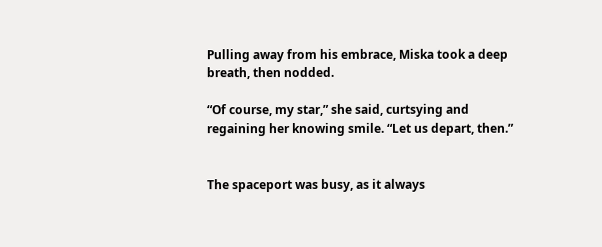Pulling away from his embrace, Miska took a deep breath, then nodded.

“Of course, my star,” she said, curtsying and regaining her knowing smile. “Let us depart, then.”


The spaceport was busy, as it always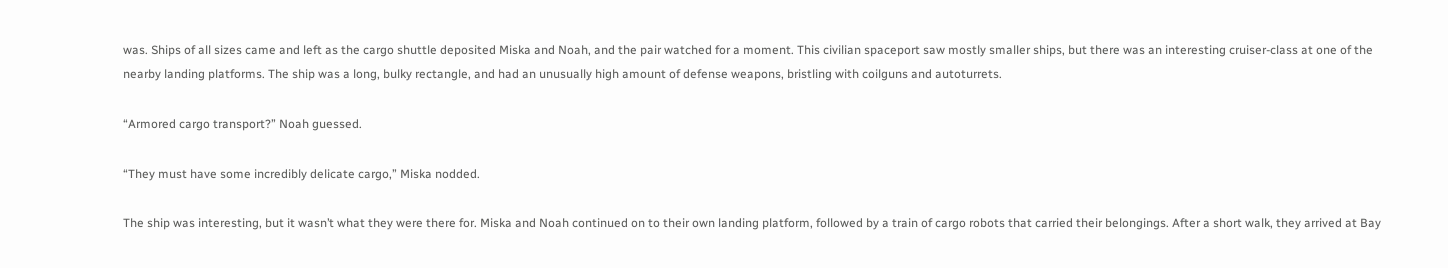was. Ships of all sizes came and left as the cargo shuttle deposited Miska and Noah, and the pair watched for a moment. This civilian spaceport saw mostly smaller ships, but there was an interesting cruiser-class at one of the nearby landing platforms. The ship was a long, bulky rectangle, and had an unusually high amount of defense weapons, bristling with coilguns and autoturrets.

“Armored cargo transport?” Noah guessed.

“They must have some incredibly delicate cargo,” Miska nodded.

The ship was interesting, but it wasn’t what they were there for. Miska and Noah continued on to their own landing platform, followed by a train of cargo robots that carried their belongings. After a short walk, they arrived at Bay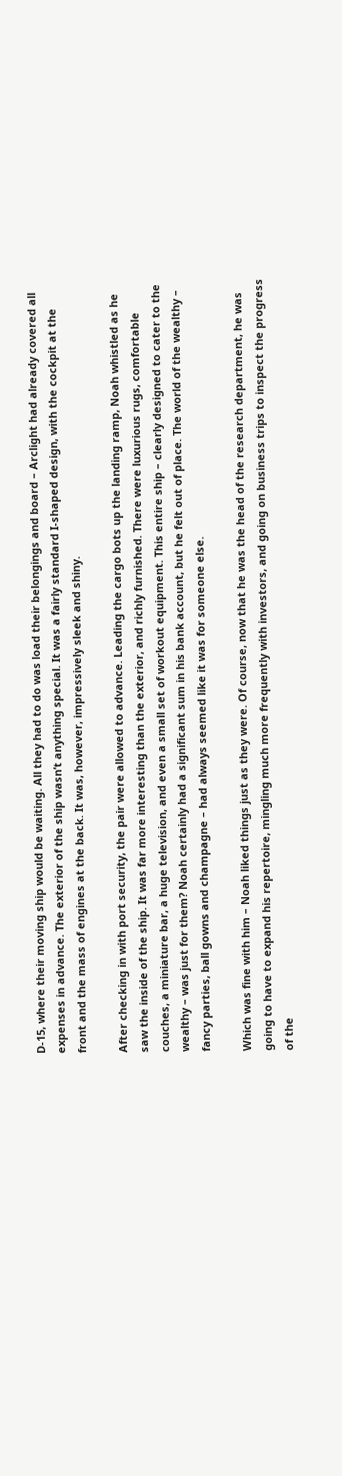D-15, where their moving ship would be waiting. All they had to do was load their belongings and board – Arclight had already covered all expenses in advance. The exterior of the ship wasn’t anything special. It was a fairly standard I-shaped design, with the cockpit at the front and the mass of engines at the back. It was, however, impressively sleek and shiny.

After checking in with port security, the pair were allowed to advance. Leading the cargo bots up the landing ramp, Noah whistled as he saw the inside of the ship. It was far more interesting than the exterior, and richly furnished. There were luxurious rugs, comfortable couches, a miniature bar, a huge television, and even a small set of workout equipment. This entire ship – clearly designed to cater to the wealthy – was just for them? Noah certainly had a significant sum in his bank account, but he felt out of place. The world of the wealthy – fancy parties, ball gowns and champagne – had always seemed like it was for someone else.

Which was fine with him – Noah liked things just as they were. Of course, now that he was the head of the research department, he was going to have to expand his repertoire, mingling much more frequently with investors, and going on business trips to inspect the progress of the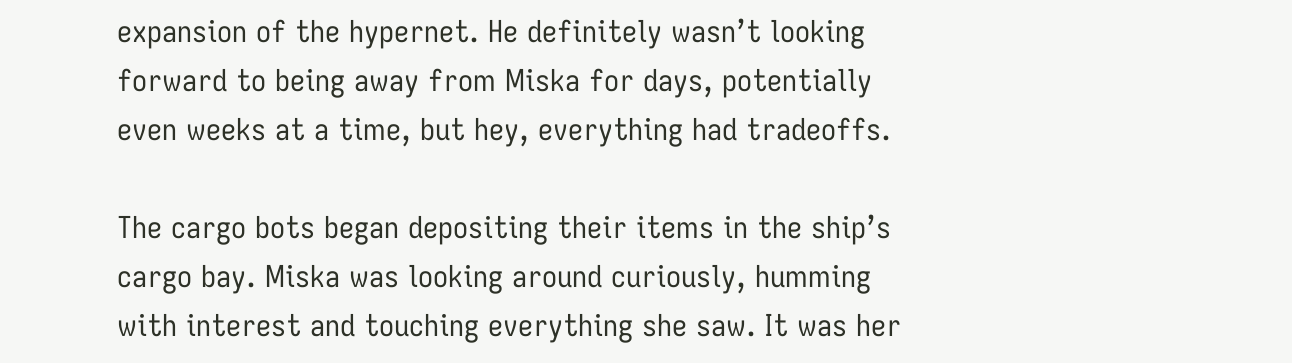expansion of the hypernet. He definitely wasn’t looking forward to being away from Miska for days, potentially even weeks at a time, but hey, everything had tradeoffs.

The cargo bots began depositing their items in the ship’s cargo bay. Miska was looking around curiously, humming with interest and touching everything she saw. It was her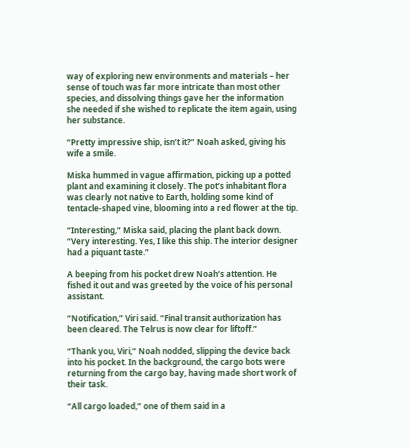way of exploring new environments and materials – her sense of touch was far more intricate than most other species, and dissolving things gave her the information she needed if she wished to replicate the item again, using her substance.

“Pretty impressive ship, isn’t it?” Noah asked, giving his wife a smile.

Miska hummed in vague affirmation, picking up a potted plant and examining it closely. The pot’s inhabitant flora was clearly not native to Earth, holding some kind of tentacle-shaped vine, blooming into a red flower at the tip.

“Interesting,” Miska said, placing the plant back down. “Very interesting. Yes, I like this ship. The interior designer had a piquant taste.”

A beeping from his pocket drew Noah’s attention. He fished it out and was greeted by the voice of his personal assistant.

“Notification,” Viri said. “Final transit authorization has been cleared. The Telrus is now clear for liftoff.”

“Thank you, Viri,” Noah nodded, slipping the device back into his pocket. In the background, the cargo bots were returning from the cargo bay, having made short work of their task.

“All cargo loaded,” one of them said in a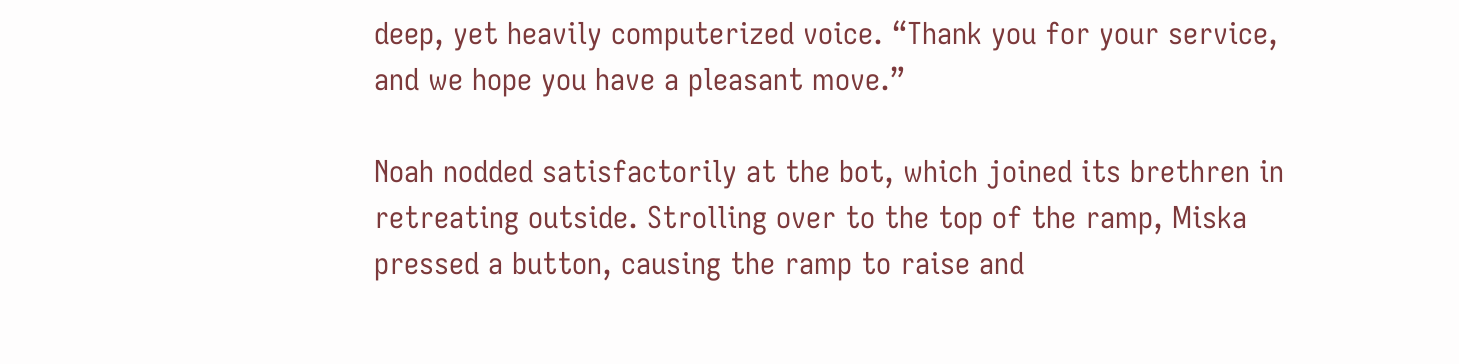deep, yet heavily computerized voice. “Thank you for your service, and we hope you have a pleasant move.”

Noah nodded satisfactorily at the bot, which joined its brethren in retreating outside. Strolling over to the top of the ramp, Miska pressed a button, causing the ramp to raise and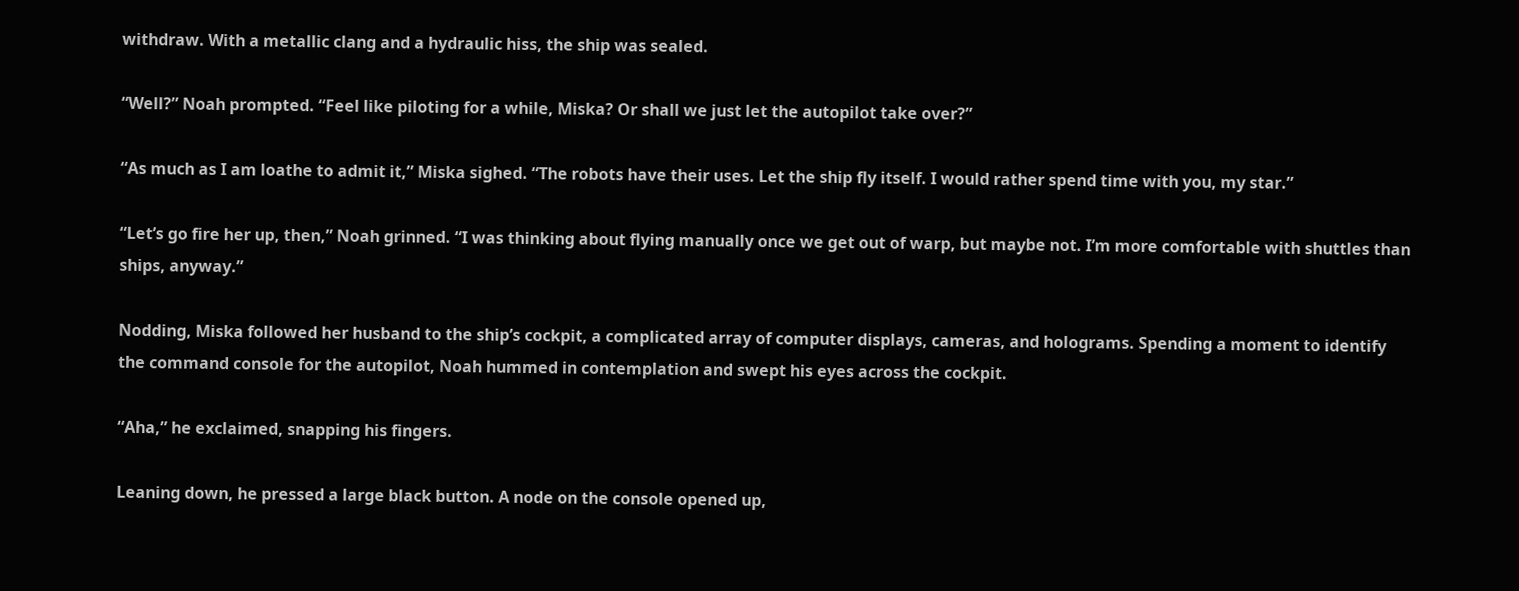withdraw. With a metallic clang and a hydraulic hiss, the ship was sealed.

“Well?” Noah prompted. “Feel like piloting for a while, Miska? Or shall we just let the autopilot take over?”

“As much as I am loathe to admit it,” Miska sighed. “The robots have their uses. Let the ship fly itself. I would rather spend time with you, my star.”

“Let’s go fire her up, then,” Noah grinned. “I was thinking about flying manually once we get out of warp, but maybe not. I’m more comfortable with shuttles than ships, anyway.”

Nodding, Miska followed her husband to the ship’s cockpit, a complicated array of computer displays, cameras, and holograms. Spending a moment to identify the command console for the autopilot, Noah hummed in contemplation and swept his eyes across the cockpit.

“Aha,” he exclaimed, snapping his fingers.

Leaning down, he pressed a large black button. A node on the console opened up,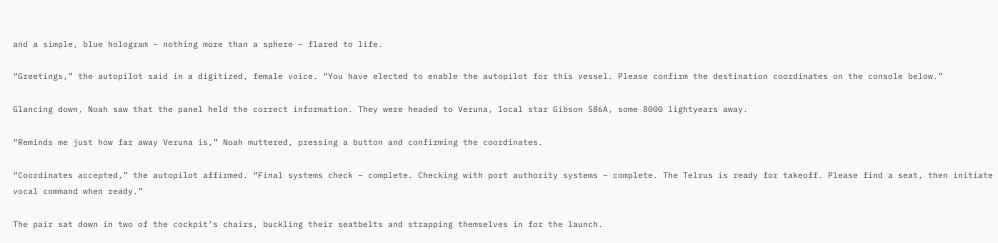and a simple, blue hologram – nothing more than a sphere – flared to life.

“Greetings,” the autopilot said in a digitized, female voice. “You have elected to enable the autopilot for this vessel. Please confirm the destination coordinates on the console below.”

Glancing down, Noah saw that the panel held the correct information. They were headed to Veruna, local star Gibson 586A, some 8000 lightyears away.

“Reminds me just how far away Veruna is,” Noah muttered, pressing a button and confirming the coordinates.

“Coordinates accepted,” the autopilot affirmed. “Final systems check – complete. Checking with port authority systems – complete. The Telrus is ready for takeoff. Please find a seat, then initiate vocal command when ready.”

The pair sat down in two of the cockpit’s chairs, buckling their seatbelts and strapping themselves in for the launch.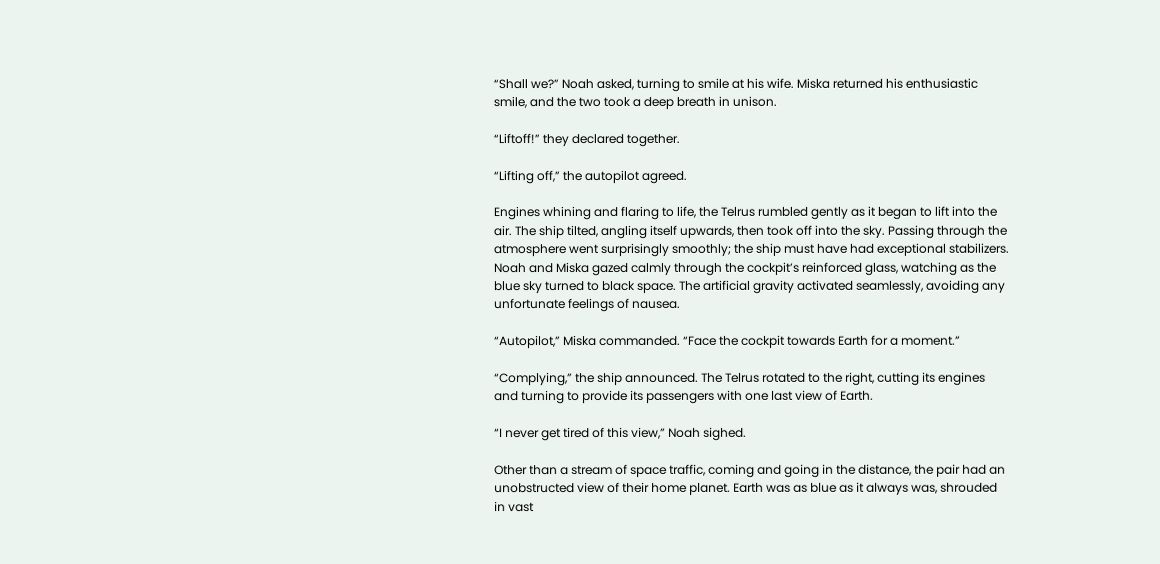“Shall we?” Noah asked, turning to smile at his wife. Miska returned his enthusiastic smile, and the two took a deep breath in unison.

“Liftoff!” they declared together.

“Lifting off,” the autopilot agreed.

Engines whining and flaring to life, the Telrus rumbled gently as it began to lift into the air. The ship tilted, angling itself upwards, then took off into the sky. Passing through the atmosphere went surprisingly smoothly; the ship must have had exceptional stabilizers. Noah and Miska gazed calmly through the cockpit’s reinforced glass, watching as the blue sky turned to black space. The artificial gravity activated seamlessly, avoiding any unfortunate feelings of nausea.

“Autopilot,” Miska commanded. “Face the cockpit towards Earth for a moment.”

“Complying,” the ship announced. The Telrus rotated to the right, cutting its engines and turning to provide its passengers with one last view of Earth.

“I never get tired of this view,” Noah sighed.

Other than a stream of space traffic, coming and going in the distance, the pair had an unobstructed view of their home planet. Earth was as blue as it always was, shrouded in vast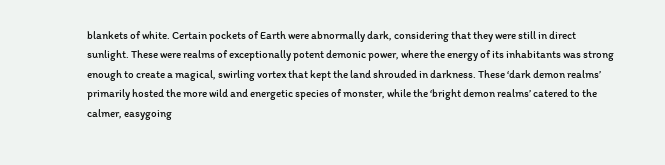blankets of white. Certain pockets of Earth were abnormally dark, considering that they were still in direct sunlight. These were realms of exceptionally potent demonic power, where the energy of its inhabitants was strong enough to create a magical, swirling vortex that kept the land shrouded in darkness. These ‘dark demon realms’ primarily hosted the more wild and energetic species of monster, while the ‘bright demon realms’ catered to the calmer, easygoing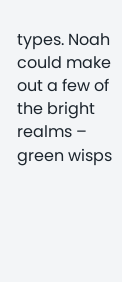types. Noah could make out a few of the bright realms – green wisps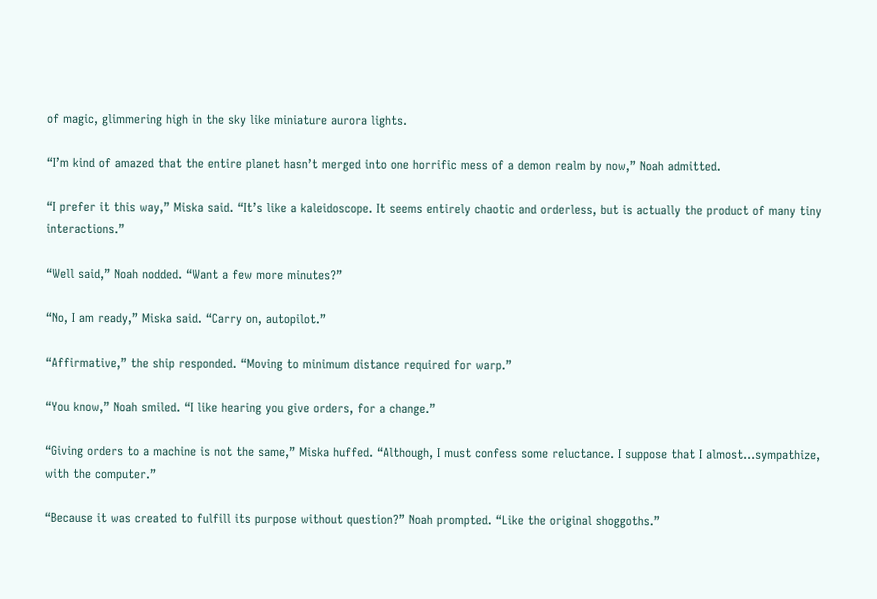of magic, glimmering high in the sky like miniature aurora lights.

“I’m kind of amazed that the entire planet hasn’t merged into one horrific mess of a demon realm by now,” Noah admitted.

“I prefer it this way,” Miska said. “It’s like a kaleidoscope. It seems entirely chaotic and orderless, but is actually the product of many tiny interactions.”

“Well said,” Noah nodded. “Want a few more minutes?”

“No, I am ready,” Miska said. “Carry on, autopilot.”

“Affirmative,” the ship responded. “Moving to minimum distance required for warp.”

“You know,” Noah smiled. “I like hearing you give orders, for a change.”

“Giving orders to a machine is not the same,” Miska huffed. “Although, I must confess some reluctance. I suppose that I almost…sympathize, with the computer.”

“Because it was created to fulfill its purpose without question?” Noah prompted. “Like the original shoggoths.”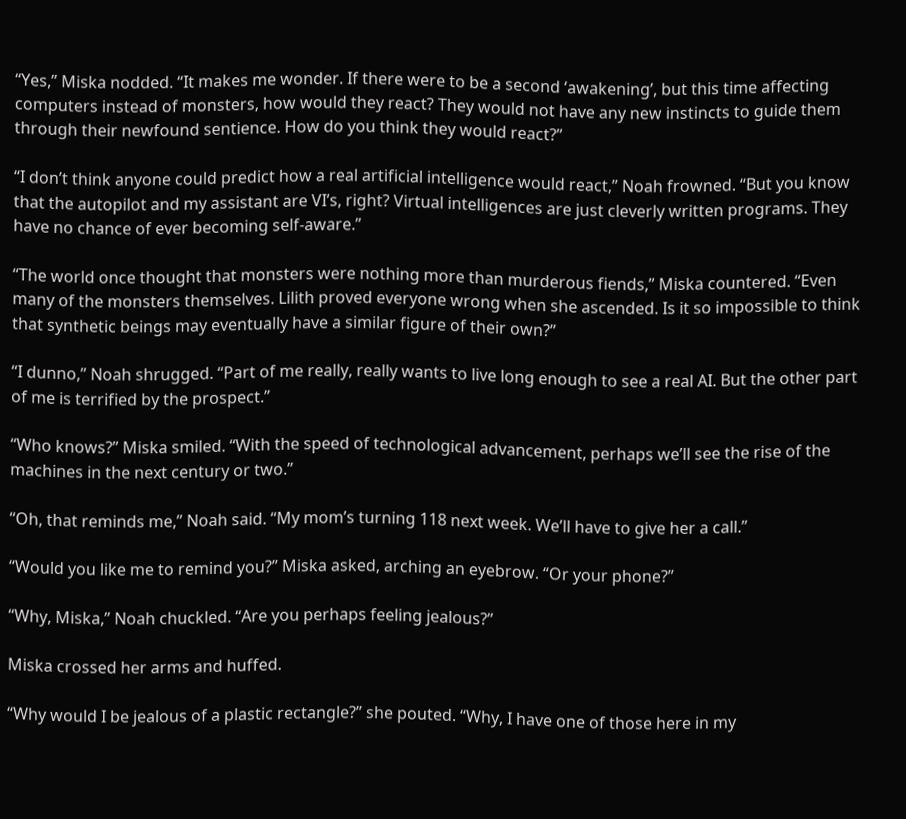“Yes,” Miska nodded. “It makes me wonder. If there were to be a second ‘awakening’, but this time affecting computers instead of monsters, how would they react? They would not have any new instincts to guide them through their newfound sentience. How do you think they would react?”

“I don’t think anyone could predict how a real artificial intelligence would react,” Noah frowned. “But you know that the autopilot and my assistant are VI’s, right? Virtual intelligences are just cleverly written programs. They have no chance of ever becoming self-aware.”

“The world once thought that monsters were nothing more than murderous fiends,” Miska countered. “Even many of the monsters themselves. Lilith proved everyone wrong when she ascended. Is it so impossible to think that synthetic beings may eventually have a similar figure of their own?”

“I dunno,” Noah shrugged. “Part of me really, really wants to live long enough to see a real AI. But the other part of me is terrified by the prospect.”

“Who knows?” Miska smiled. “With the speed of technological advancement, perhaps we’ll see the rise of the machines in the next century or two.”

“Oh, that reminds me,” Noah said. “My mom’s turning 118 next week. We’ll have to give her a call.”

“Would you like me to remind you?” Miska asked, arching an eyebrow. “Or your phone?”

“Why, Miska,” Noah chuckled. “Are you perhaps feeling jealous?”

Miska crossed her arms and huffed.

“Why would I be jealous of a plastic rectangle?” she pouted. “Why, I have one of those here in my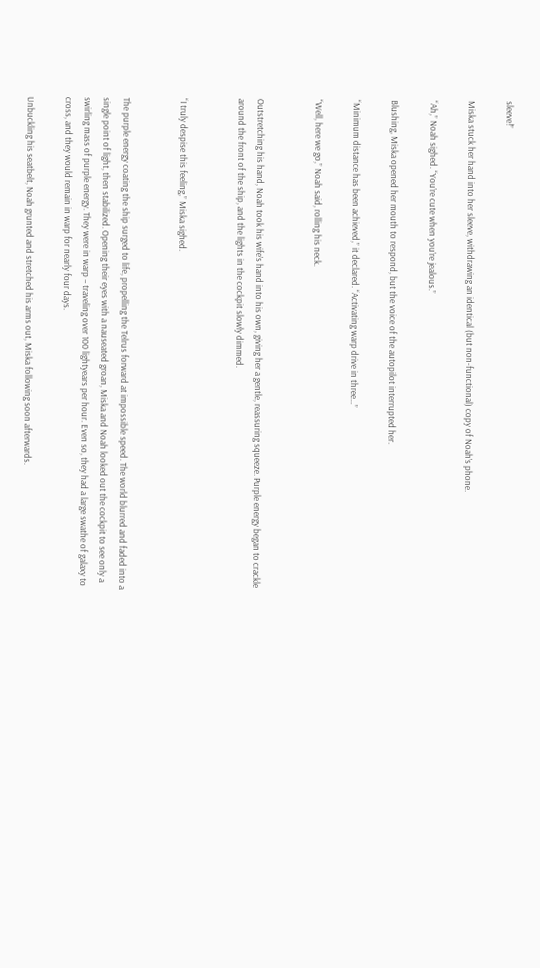sleeve!”

Miska stuck her hand into her sleeve, withdrawing an identical (but non-functional) copy of Noah’s phone.

“Ah,” Noah sighed. “You’re cute when you’re jealous.”

Blushing, Miska opened her mouth to respond, but the voice of the autopilot interrupted her.

“Minimum distance has been achieved,” it declared. “Activating warp drive in three…”

“Well, here we go,” Noah said, rolling his neck.


Outstretching his hand, Noah took his wife’s hand into his own, giving her a gentle, reassuring squeeze. Purple energy began to crackle around the front of the ship, and the lights in the cockpit slowly dimmed.


“I truly despise this feeling,” Miska sighed.


The purple energy coating the ship surged to life, propelling the Telrus forward at impossible speed. The world blurred and faded into a single point of light, then stabilized. Opening their eyes with a nauseated groan, Miska and Noah looked out the cockpit to see only a swirling mass of purple energy. They were in warp – traveling over 100 lightyears per hour. Even so, they had a large swathe of galaxy to cross, and they would remain in warp for nearly four days.

Unbuckling his seatbelt, Noah grunted and stretched his arms out, Miska following soon afterwards.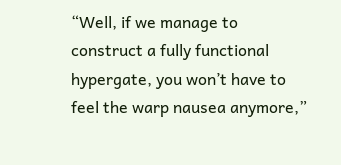“Well, if we manage to construct a fully functional hypergate, you won’t have to feel the warp nausea anymore,”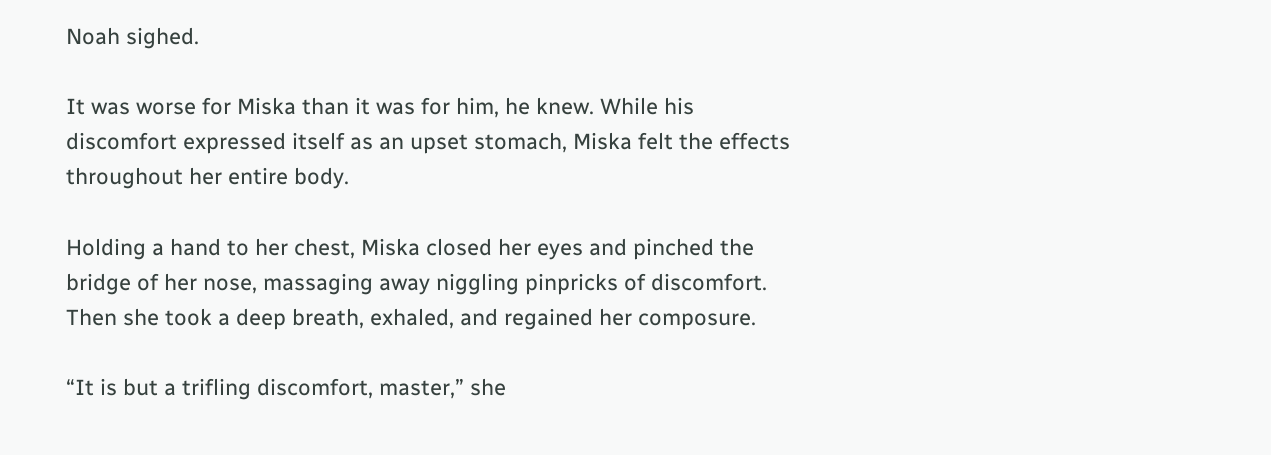Noah sighed.

It was worse for Miska than it was for him, he knew. While his discomfort expressed itself as an upset stomach, Miska felt the effects throughout her entire body.

Holding a hand to her chest, Miska closed her eyes and pinched the bridge of her nose, massaging away niggling pinpricks of discomfort. Then she took a deep breath, exhaled, and regained her composure.

“It is but a trifling discomfort, master,” she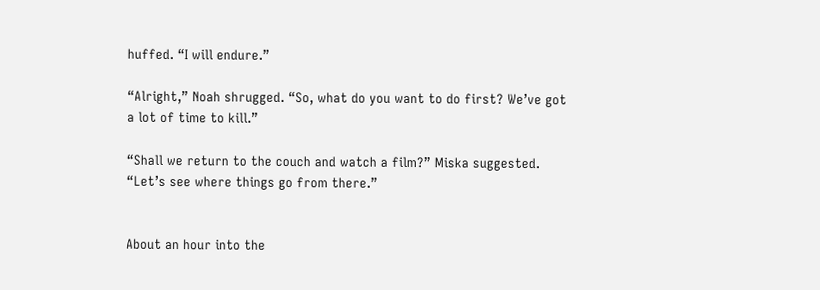huffed. “I will endure.”

“Alright,” Noah shrugged. “So, what do you want to do first? We’ve got a lot of time to kill.”

“Shall we return to the couch and watch a film?” Miska suggested. “Let’s see where things go from there.”


About an hour into the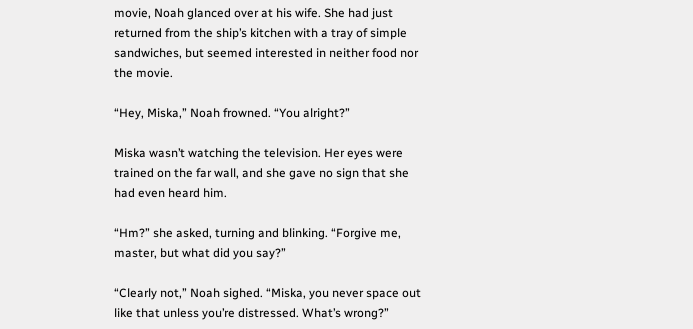movie, Noah glanced over at his wife. She had just returned from the ship’s kitchen with a tray of simple sandwiches, but seemed interested in neither food nor the movie.

“Hey, Miska,” Noah frowned. “You alright?”

Miska wasn’t watching the television. Her eyes were trained on the far wall, and she gave no sign that she had even heard him.

“Hm?” she asked, turning and blinking. “Forgive me, master, but what did you say?”

“Clearly not,” Noah sighed. “Miska, you never space out like that unless you’re distressed. What’s wrong?”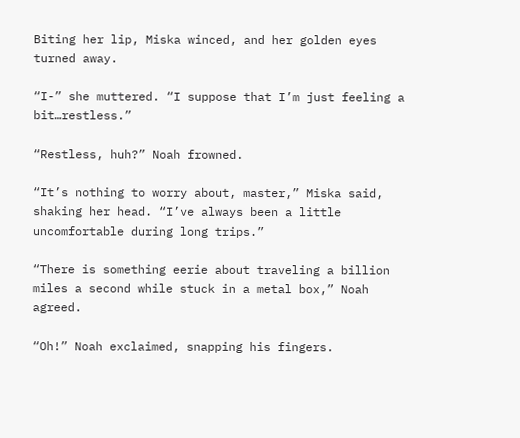Biting her lip, Miska winced, and her golden eyes turned away.

“I-” she muttered. “I suppose that I’m just feeling a bit…restless.”

“Restless, huh?” Noah frowned.

“It’s nothing to worry about, master,” Miska said, shaking her head. “I’ve always been a little uncomfortable during long trips.”

“There is something eerie about traveling a billion miles a second while stuck in a metal box,” Noah agreed.

“Oh!” Noah exclaimed, snapping his fingers.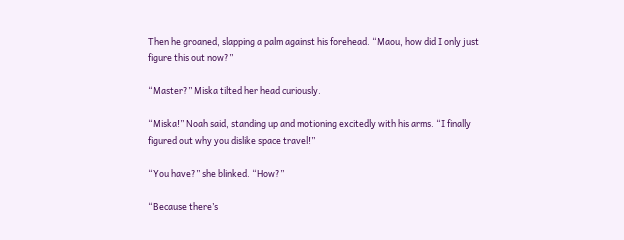Then he groaned, slapping a palm against his forehead. “Maou, how did I only just figure this out now?”

“Master?” Miska tilted her head curiously.

“Miska!” Noah said, standing up and motioning excitedly with his arms. “I finally figured out why you dislike space travel!”

“You have?” she blinked. “How?”

“Because there’s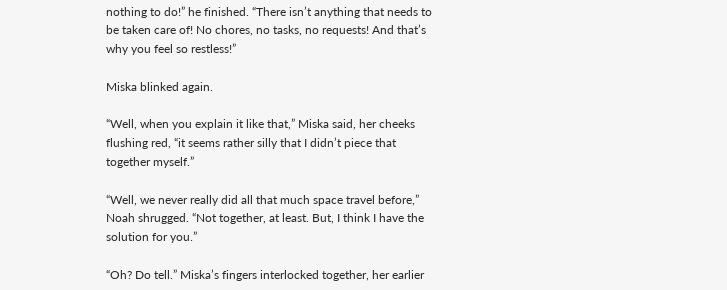nothing to do!” he finished. “There isn’t anything that needs to be taken care of! No chores, no tasks, no requests! And that’s why you feel so restless!”

Miska blinked again.

“Well, when you explain it like that,” Miska said, her cheeks flushing red, “it seems rather silly that I didn’t piece that together myself.”

“Well, we never really did all that much space travel before,” Noah shrugged. “Not together, at least. But, I think I have the solution for you.”

“Oh? Do tell.” Miska’s fingers interlocked together, her earlier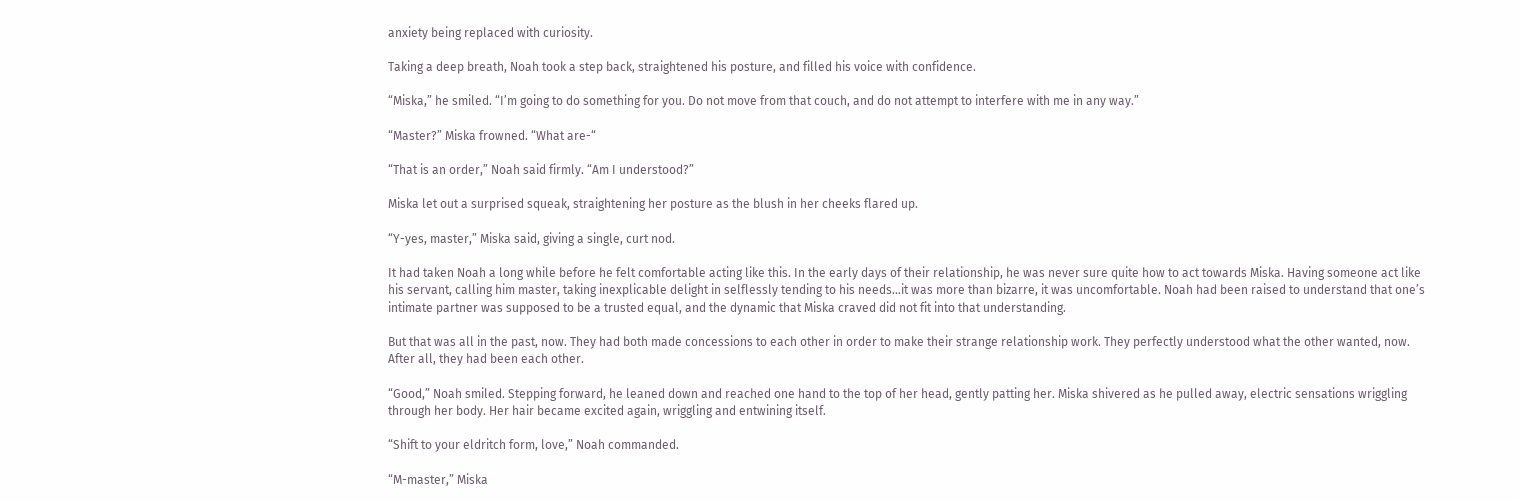anxiety being replaced with curiosity.

Taking a deep breath, Noah took a step back, straightened his posture, and filled his voice with confidence.

“Miska,” he smiled. “I’m going to do something for you. Do not move from that couch, and do not attempt to interfere with me in any way.”

“Master?” Miska frowned. “What are-“

“That is an order,” Noah said firmly. “Am I understood?”

Miska let out a surprised squeak, straightening her posture as the blush in her cheeks flared up.

“Y-yes, master,” Miska said, giving a single, curt nod.

It had taken Noah a long while before he felt comfortable acting like this. In the early days of their relationship, he was never sure quite how to act towards Miska. Having someone act like his servant, calling him master, taking inexplicable delight in selflessly tending to his needs…it was more than bizarre, it was uncomfortable. Noah had been raised to understand that one’s intimate partner was supposed to be a trusted equal, and the dynamic that Miska craved did not fit into that understanding.

But that was all in the past, now. They had both made concessions to each other in order to make their strange relationship work. They perfectly understood what the other wanted, now. After all, they had been each other.

“Good,” Noah smiled. Stepping forward, he leaned down and reached one hand to the top of her head, gently patting her. Miska shivered as he pulled away, electric sensations wriggling through her body. Her hair became excited again, wriggling and entwining itself.

“Shift to your eldritch form, love,” Noah commanded.

“M-master,” Miska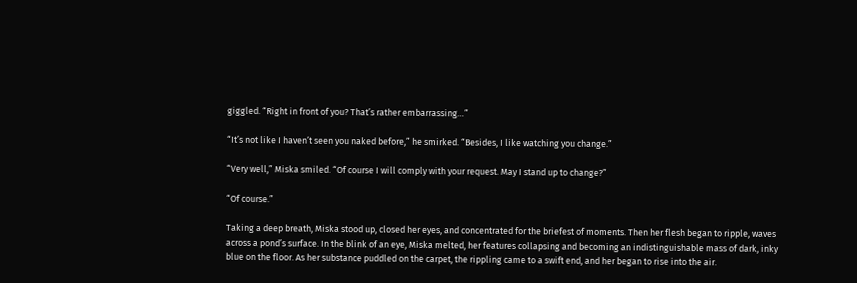giggled. “Right in front of you? That’s rather embarrassing…”

“It’s not like I haven’t seen you naked before,” he smirked. “Besides, I like watching you change.”

“Very well,” Miska smiled. “Of course I will comply with your request. May I stand up to change?”

“Of course.”

Taking a deep breath, Miska stood up, closed her eyes, and concentrated for the briefest of moments. Then her flesh began to ripple, waves across a pond’s surface. In the blink of an eye, Miska melted, her features collapsing and becoming an indistinguishable mass of dark, inky blue on the floor. As her substance puddled on the carpet, the rippling came to a swift end, and her began to rise into the air.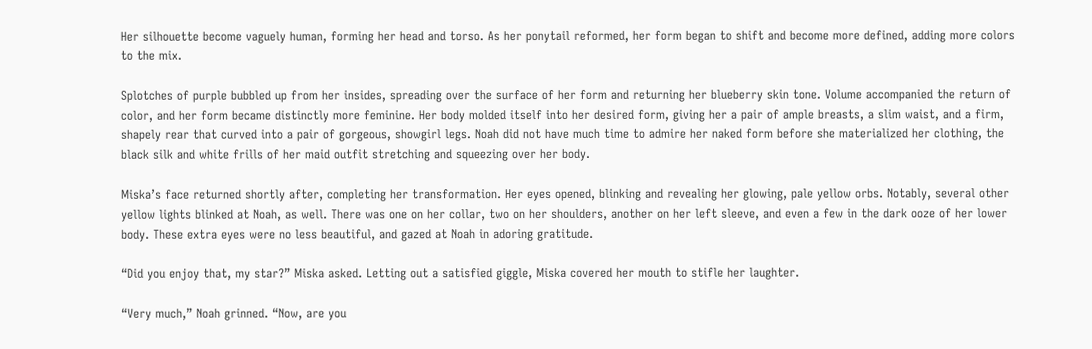Her silhouette become vaguely human, forming her head and torso. As her ponytail reformed, her form began to shift and become more defined, adding more colors to the mix.

Splotches of purple bubbled up from her insides, spreading over the surface of her form and returning her blueberry skin tone. Volume accompanied the return of color, and her form became distinctly more feminine. Her body molded itself into her desired form, giving her a pair of ample breasts, a slim waist, and a firm, shapely rear that curved into a pair of gorgeous, showgirl legs. Noah did not have much time to admire her naked form before she materialized her clothing, the black silk and white frills of her maid outfit stretching and squeezing over her body.

Miska’s face returned shortly after, completing her transformation. Her eyes opened, blinking and revealing her glowing, pale yellow orbs. Notably, several other yellow lights blinked at Noah, as well. There was one on her collar, two on her shoulders, another on her left sleeve, and even a few in the dark ooze of her lower body. These extra eyes were no less beautiful, and gazed at Noah in adoring gratitude.

“Did you enjoy that, my star?” Miska asked. Letting out a satisfied giggle, Miska covered her mouth to stifle her laughter.

“Very much,” Noah grinned. “Now, are you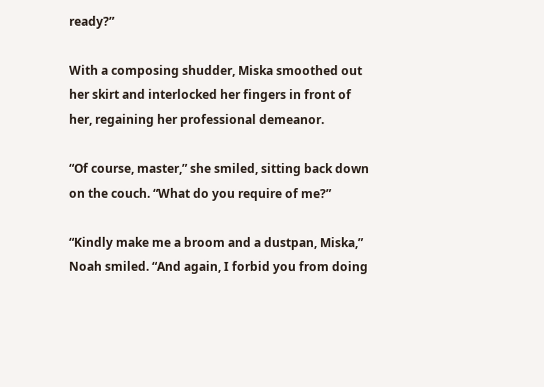ready?”

With a composing shudder, Miska smoothed out her skirt and interlocked her fingers in front of her, regaining her professional demeanor.

“Of course, master,” she smiled, sitting back down on the couch. “What do you require of me?”

“Kindly make me a broom and a dustpan, Miska,” Noah smiled. “And again, I forbid you from doing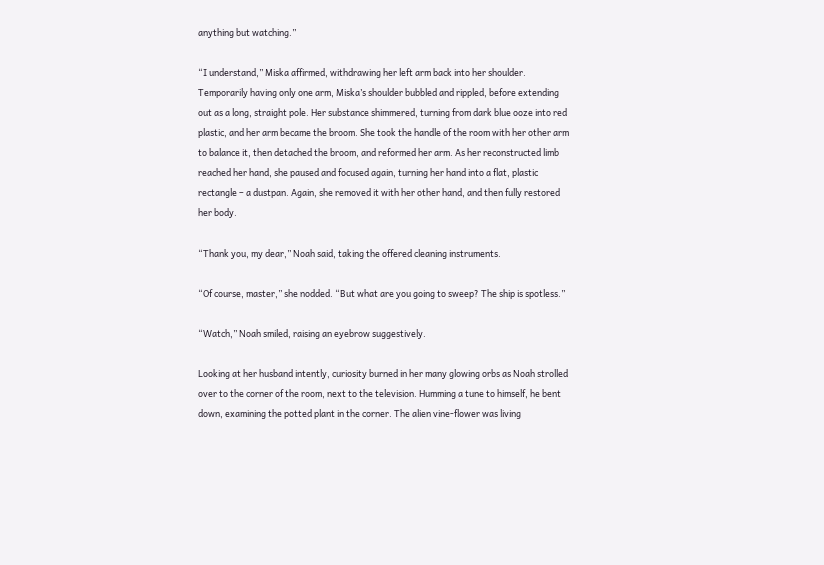anything but watching.”

“I understand,” Miska affirmed, withdrawing her left arm back into her shoulder. Temporarily having only one arm, Miska’s shoulder bubbled and rippled, before extending out as a long, straight pole. Her substance shimmered, turning from dark blue ooze into red plastic, and her arm became the broom. She took the handle of the room with her other arm to balance it, then detached the broom, and reformed her arm. As her reconstructed limb reached her hand, she paused and focused again, turning her hand into a flat, plastic rectangle – a dustpan. Again, she removed it with her other hand, and then fully restored her body.

“Thank you, my dear,” Noah said, taking the offered cleaning instruments.

“Of course, master,” she nodded. “But what are you going to sweep? The ship is spotless.”

“Watch,” Noah smiled, raising an eyebrow suggestively.

Looking at her husband intently, curiosity burned in her many glowing orbs as Noah strolled over to the corner of the room, next to the television. Humming a tune to himself, he bent down, examining the potted plant in the corner. The alien vine-flower was living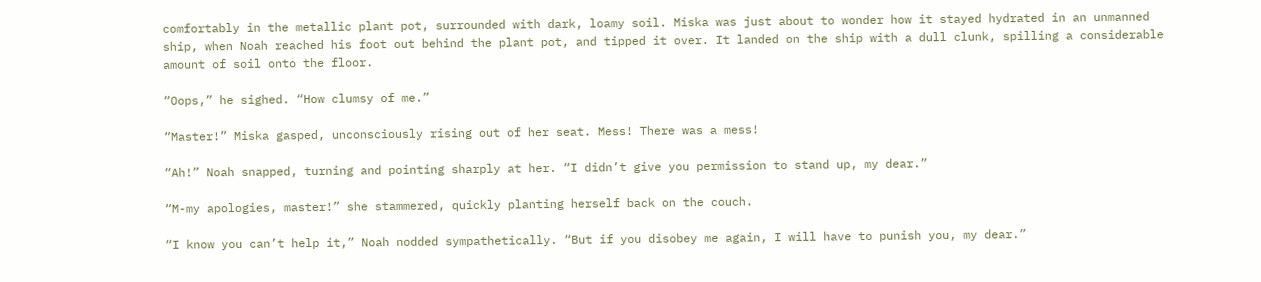comfortably in the metallic plant pot, surrounded with dark, loamy soil. Miska was just about to wonder how it stayed hydrated in an unmanned ship, when Noah reached his foot out behind the plant pot, and tipped it over. It landed on the ship with a dull clunk, spilling a considerable amount of soil onto the floor.

“Oops,” he sighed. “How clumsy of me.”

“Master!” Miska gasped, unconsciously rising out of her seat. Mess! There was a mess!

“Ah!” Noah snapped, turning and pointing sharply at her. “I didn’t give you permission to stand up, my dear.”

“M-my apologies, master!” she stammered, quickly planting herself back on the couch.

“I know you can’t help it,” Noah nodded sympathetically. “But if you disobey me again, I will have to punish you, my dear.”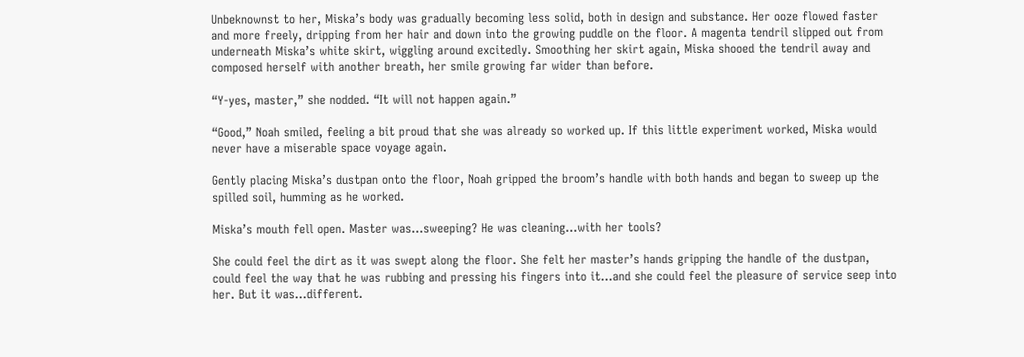Unbeknownst to her, Miska’s body was gradually becoming less solid, both in design and substance. Her ooze flowed faster and more freely, dripping from her hair and down into the growing puddle on the floor. A magenta tendril slipped out from underneath Miska’s white skirt, wiggling around excitedly. Smoothing her skirt again, Miska shooed the tendril away and composed herself with another breath, her smile growing far wider than before.

“Y-yes, master,” she nodded. “It will not happen again.”

“Good,” Noah smiled, feeling a bit proud that she was already so worked up. If this little experiment worked, Miska would never have a miserable space voyage again.

Gently placing Miska’s dustpan onto the floor, Noah gripped the broom’s handle with both hands and began to sweep up the spilled soil, humming as he worked.

Miska’s mouth fell open. Master was…sweeping? He was cleaning…with her tools?

She could feel the dirt as it was swept along the floor. She felt her master’s hands gripping the handle of the dustpan, could feel the way that he was rubbing and pressing his fingers into it…and she could feel the pleasure of service seep into her. But it was…different.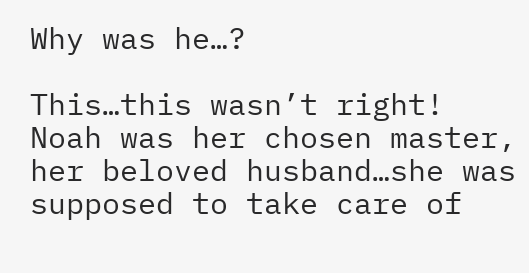Why was he…?

This…this wasn’t right! Noah was her chosen master, her beloved husband…she was supposed to take care of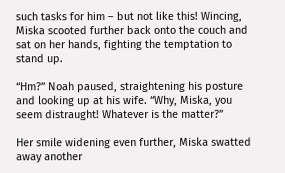such tasks for him – but not like this! Wincing, Miska scooted further back onto the couch and sat on her hands, fighting the temptation to stand up.

“Hm?” Noah paused, straightening his posture and looking up at his wife. “Why, Miska, you seem distraught! Whatever is the matter?”

Her smile widening even further, Miska swatted away another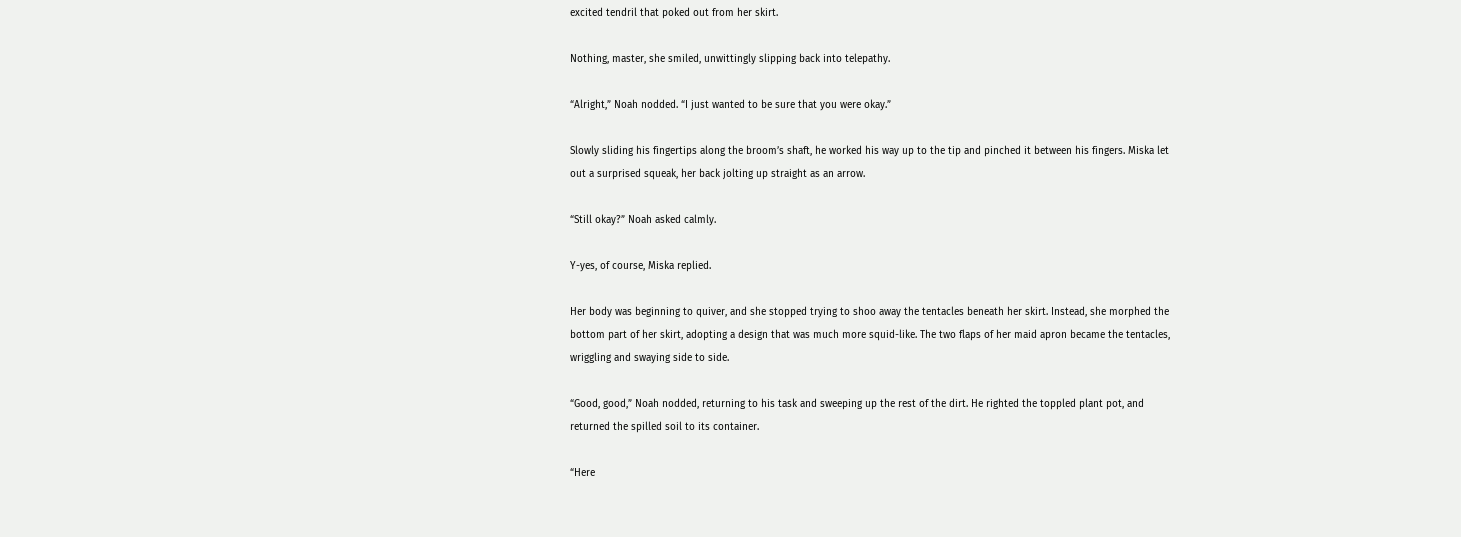excited tendril that poked out from her skirt.

Nothing, master, she smiled, unwittingly slipping back into telepathy.

“Alright,” Noah nodded. “I just wanted to be sure that you were okay.”

Slowly sliding his fingertips along the broom’s shaft, he worked his way up to the tip and pinched it between his fingers. Miska let out a surprised squeak, her back jolting up straight as an arrow.

“Still okay?” Noah asked calmly.

Y-yes, of course, Miska replied.

Her body was beginning to quiver, and she stopped trying to shoo away the tentacles beneath her skirt. Instead, she morphed the bottom part of her skirt, adopting a design that was much more squid-like. The two flaps of her maid apron became the tentacles, wriggling and swaying side to side.

“Good, good,” Noah nodded, returning to his task and sweeping up the rest of the dirt. He righted the toppled plant pot, and returned the spilled soil to its container.

“Here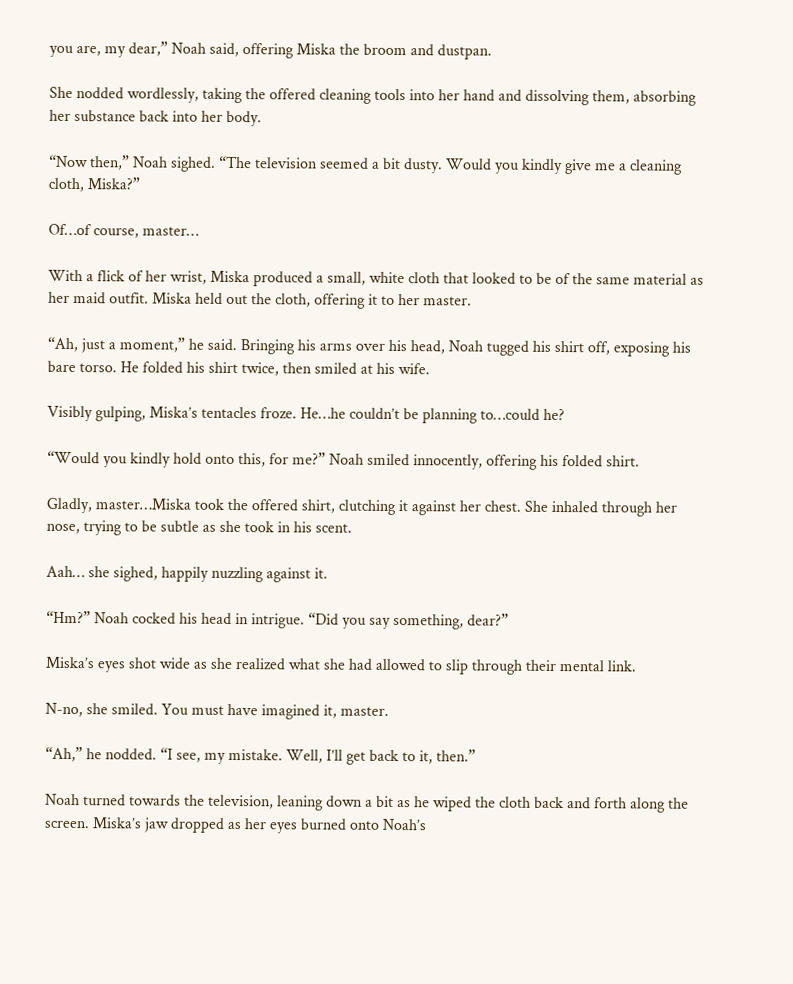you are, my dear,” Noah said, offering Miska the broom and dustpan.

She nodded wordlessly, taking the offered cleaning tools into her hand and dissolving them, absorbing her substance back into her body.

“Now then,” Noah sighed. “The television seemed a bit dusty. Would you kindly give me a cleaning cloth, Miska?”

Of…of course, master…

With a flick of her wrist, Miska produced a small, white cloth that looked to be of the same material as her maid outfit. Miska held out the cloth, offering it to her master.

“Ah, just a moment,” he said. Bringing his arms over his head, Noah tugged his shirt off, exposing his bare torso. He folded his shirt twice, then smiled at his wife.

Visibly gulping, Miska’s tentacles froze. He…he couldn’t be planning to…could he?

“Would you kindly hold onto this, for me?” Noah smiled innocently, offering his folded shirt.

Gladly, master…Miska took the offered shirt, clutching it against her chest. She inhaled through her nose, trying to be subtle as she took in his scent.

Aah… she sighed, happily nuzzling against it.

“Hm?” Noah cocked his head in intrigue. “Did you say something, dear?”

Miska’s eyes shot wide as she realized what she had allowed to slip through their mental link.

N-no, she smiled. You must have imagined it, master.

“Ah,” he nodded. “I see, my mistake. Well, I’ll get back to it, then.”

Noah turned towards the television, leaning down a bit as he wiped the cloth back and forth along the screen. Miska’s jaw dropped as her eyes burned onto Noah’s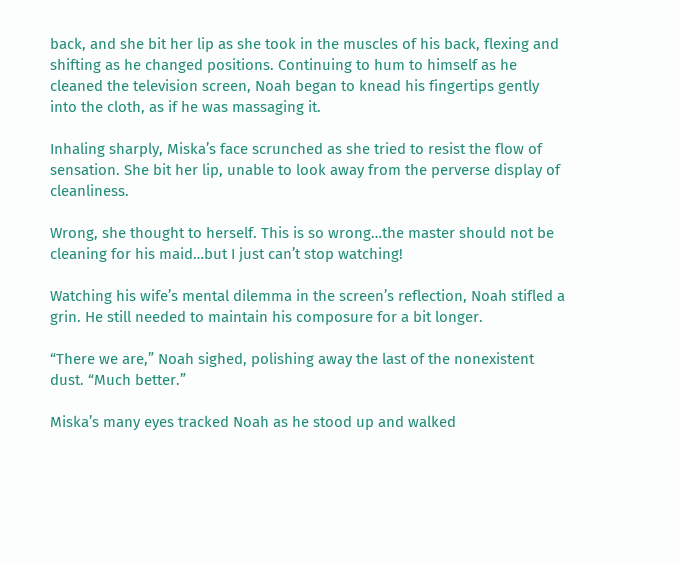back, and she bit her lip as she took in the muscles of his back, flexing and shifting as he changed positions. Continuing to hum to himself as he cleaned the television screen, Noah began to knead his fingertips gently into the cloth, as if he was massaging it.

Inhaling sharply, Miska’s face scrunched as she tried to resist the flow of sensation. She bit her lip, unable to look away from the perverse display of cleanliness.

Wrong, she thought to herself. This is so wrong…the master should not be cleaning for his maid…but I just can’t stop watching!

Watching his wife’s mental dilemma in the screen’s reflection, Noah stifled a grin. He still needed to maintain his composure for a bit longer.

“There we are,” Noah sighed, polishing away the last of the nonexistent dust. “Much better.”

Miska’s many eyes tracked Noah as he stood up and walked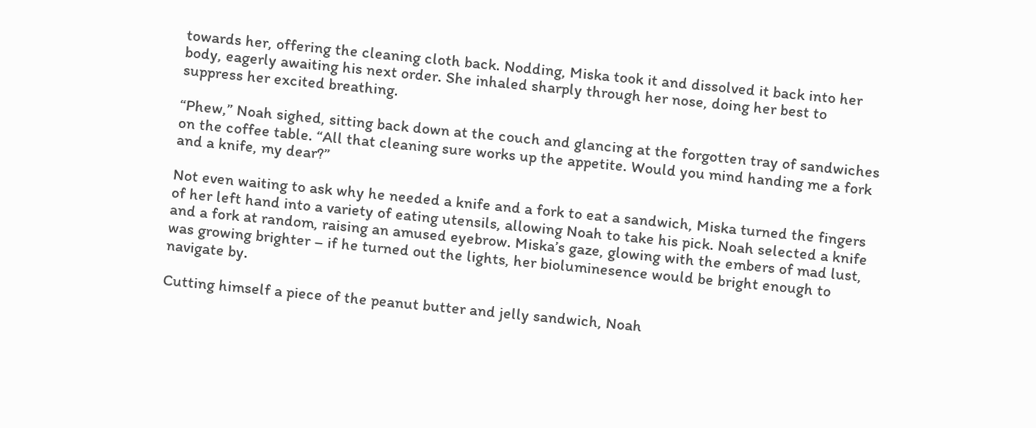towards her, offering the cleaning cloth back. Nodding, Miska took it and dissolved it back into her body, eagerly awaiting his next order. She inhaled sharply through her nose, doing her best to suppress her excited breathing.

“Phew,” Noah sighed, sitting back down at the couch and glancing at the forgotten tray of sandwiches on the coffee table. “All that cleaning sure works up the appetite. Would you mind handing me a fork and a knife, my dear?”

Not even waiting to ask why he needed a knife and a fork to eat a sandwich, Miska turned the fingers of her left hand into a variety of eating utensils, allowing Noah to take his pick. Noah selected a knife and a fork at random, raising an amused eyebrow. Miska’s gaze, glowing with the embers of mad lust, was growing brighter – if he turned out the lights, her bioluminesence would be bright enough to navigate by.

Cutting himself a piece of the peanut butter and jelly sandwich, Noah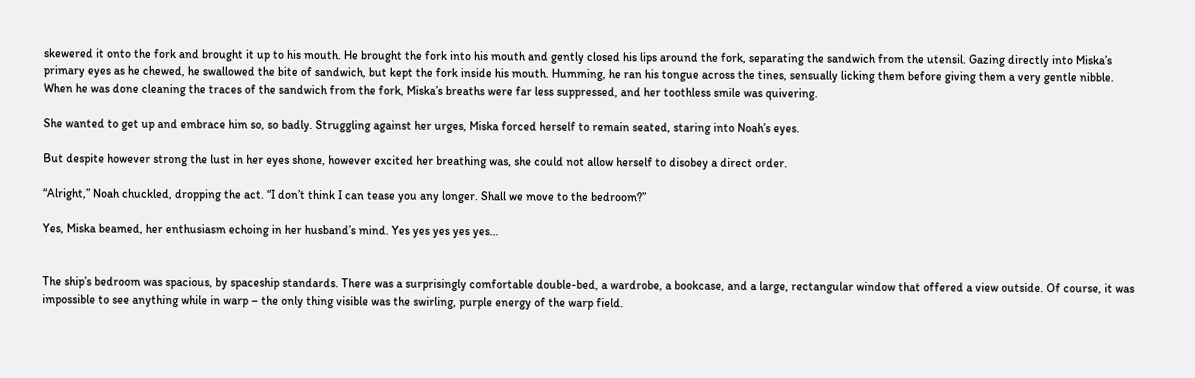skewered it onto the fork and brought it up to his mouth. He brought the fork into his mouth and gently closed his lips around the fork, separating the sandwich from the utensil. Gazing directly into Miska’s primary eyes as he chewed, he swallowed the bite of sandwich, but kept the fork inside his mouth. Humming, he ran his tongue across the tines, sensually licking them before giving them a very gentle nibble. When he was done cleaning the traces of the sandwich from the fork, Miska’s breaths were far less suppressed, and her toothless smile was quivering.

She wanted to get up and embrace him so, so badly. Struggling against her urges, Miska forced herself to remain seated, staring into Noah’s eyes.

But despite however strong the lust in her eyes shone, however excited her breathing was, she could not allow herself to disobey a direct order.

“Alright,” Noah chuckled, dropping the act. “I don’t think I can tease you any longer. Shall we move to the bedroom?”

Yes, Miska beamed, her enthusiasm echoing in her husband’s mind. Yes yes yes yes yes…


The ship’s bedroom was spacious, by spaceship standards. There was a surprisingly comfortable double-bed, a wardrobe, a bookcase, and a large, rectangular window that offered a view outside. Of course, it was impossible to see anything while in warp – the only thing visible was the swirling, purple energy of the warp field.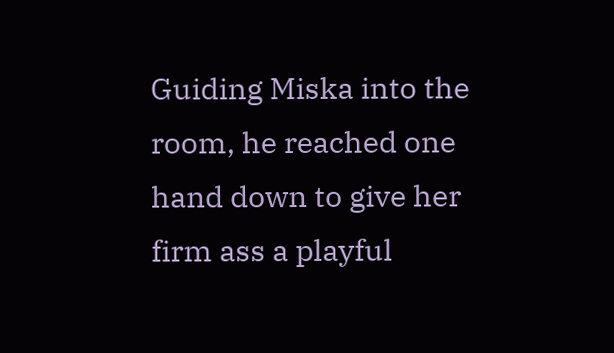Guiding Miska into the room, he reached one hand down to give her firm ass a playful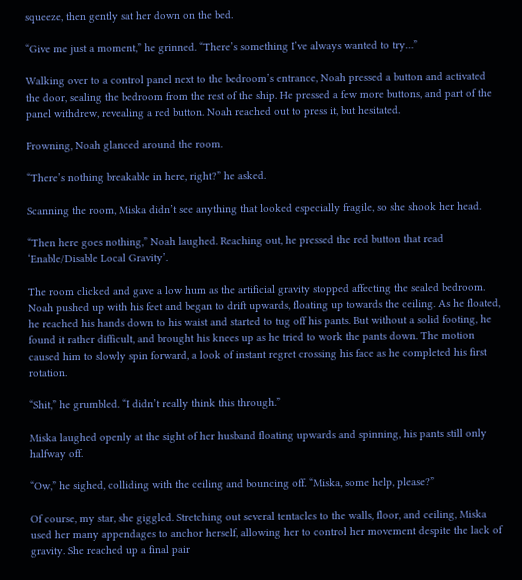squeeze, then gently sat her down on the bed.

“Give me just a moment,” he grinned. “There’s something I’ve always wanted to try…”

Walking over to a control panel next to the bedroom’s entrance, Noah pressed a button and activated the door, sealing the bedroom from the rest of the ship. He pressed a few more buttons, and part of the panel withdrew, revealing a red button. Noah reached out to press it, but hesitated.

Frowning, Noah glanced around the room.

“There’s nothing breakable in here, right?” he asked.

Scanning the room, Miska didn’t see anything that looked especially fragile, so she shook her head.

“Then here goes nothing,” Noah laughed. Reaching out, he pressed the red button that read ‘Enable/Disable Local Gravity’.

The room clicked and gave a low hum as the artificial gravity stopped affecting the sealed bedroom. Noah pushed up with his feet and began to drift upwards, floating up towards the ceiling. As he floated, he reached his hands down to his waist and started to tug off his pants. But without a solid footing, he found it rather difficult, and brought his knees up as he tried to work the pants down. The motion caused him to slowly spin forward, a look of instant regret crossing his face as he completed his first rotation.

“Shit,” he grumbled. “I didn’t really think this through.”

Miska laughed openly at the sight of her husband floating upwards and spinning, his pants still only halfway off.

“Ow,” he sighed, colliding with the ceiling and bouncing off. “Miska, some help, please?”

Of course, my star, she giggled. Stretching out several tentacles to the walls, floor, and ceiling, Miska used her many appendages to anchor herself, allowing her to control her movement despite the lack of gravity. She reached up a final pair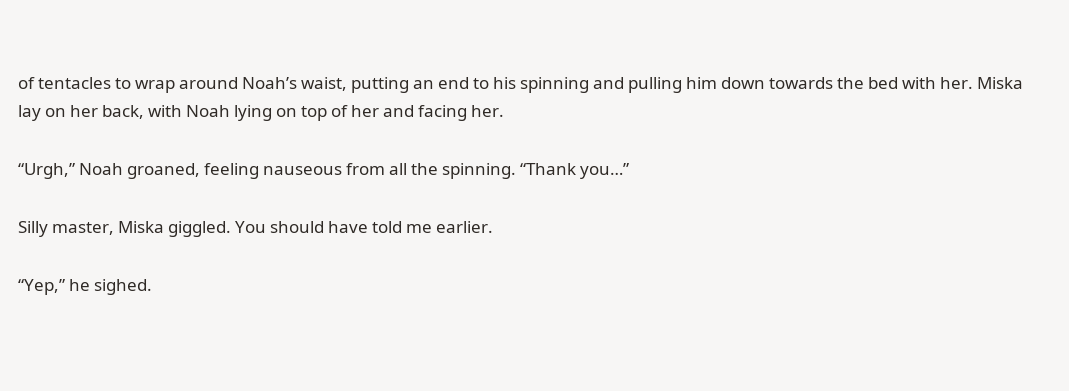of tentacles to wrap around Noah’s waist, putting an end to his spinning and pulling him down towards the bed with her. Miska lay on her back, with Noah lying on top of her and facing her.

“Urgh,” Noah groaned, feeling nauseous from all the spinning. “Thank you…”

Silly master, Miska giggled. You should have told me earlier.

“Yep,” he sighed.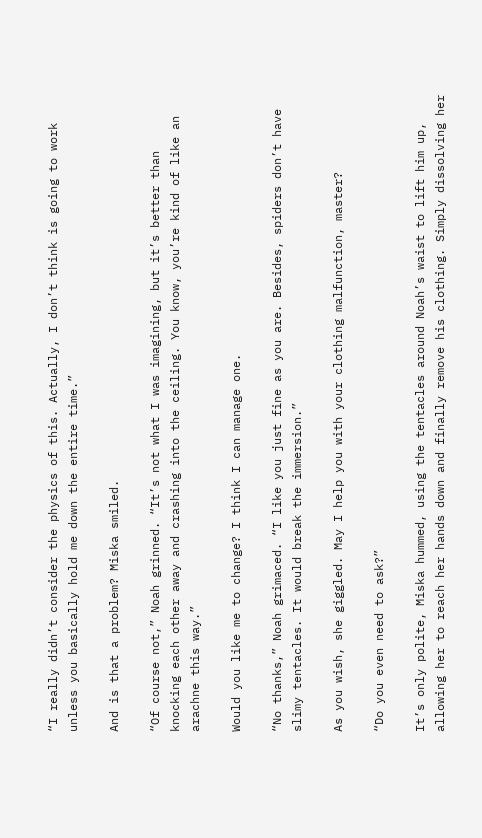“I really didn’t consider the physics of this. Actually, I don’t think is going to work unless you basically hold me down the entire time.”

And is that a problem? Miska smiled.

“Of course not,” Noah grinned. “It’s not what I was imagining, but it’s better than knocking each other away and crashing into the ceiling. You know, you’re kind of like an arachne this way.”

Would you like me to change? I think I can manage one.

“No thanks,” Noah grimaced. “I like you just fine as you are. Besides, spiders don’t have slimy tentacles. It would break the immersion.”

As you wish, she giggled. May I help you with your clothing malfunction, master?

“Do you even need to ask?”

It’s only polite, Miska hummed, using the tentacles around Noah’s waist to lift him up, allowing her to reach her hands down and finally remove his clothing. Simply dissolving her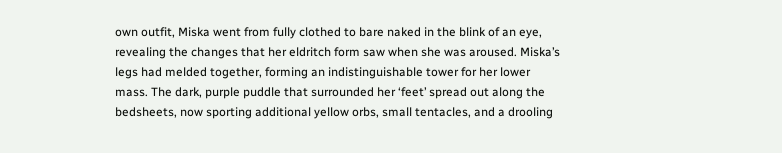own outfit, Miska went from fully clothed to bare naked in the blink of an eye, revealing the changes that her eldritch form saw when she was aroused. Miska’s legs had melded together, forming an indistinguishable tower for her lower mass. The dark, purple puddle that surrounded her ‘feet’ spread out along the bedsheets, now sporting additional yellow orbs, small tentacles, and a drooling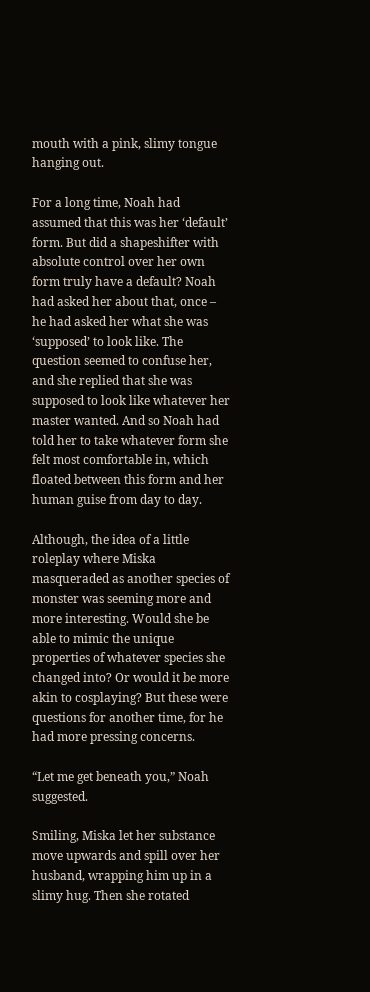mouth with a pink, slimy tongue hanging out.

For a long time, Noah had assumed that this was her ‘default’ form. But did a shapeshifter with absolute control over her own form truly have a default? Noah had asked her about that, once – he had asked her what she was ‘supposed’ to look like. The question seemed to confuse her, and she replied that she was supposed to look like whatever her master wanted. And so Noah had told her to take whatever form she felt most comfortable in, which floated between this form and her human guise from day to day.

Although, the idea of a little roleplay where Miska masqueraded as another species of monster was seeming more and more interesting. Would she be able to mimic the unique properties of whatever species she changed into? Or would it be more akin to cosplaying? But these were questions for another time, for he had more pressing concerns.

“Let me get beneath you,” Noah suggested.

Smiling, Miska let her substance move upwards and spill over her husband, wrapping him up in a slimy hug. Then she rotated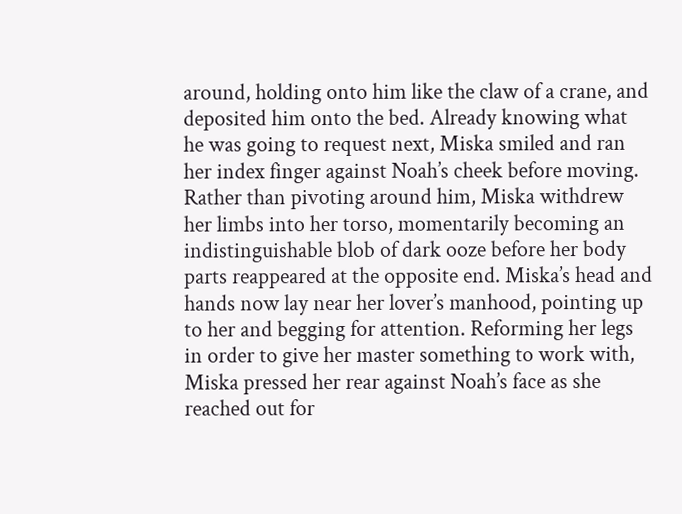around, holding onto him like the claw of a crane, and deposited him onto the bed. Already knowing what he was going to request next, Miska smiled and ran her index finger against Noah’s cheek before moving. Rather than pivoting around him, Miska withdrew her limbs into her torso, momentarily becoming an indistinguishable blob of dark ooze before her body parts reappeared at the opposite end. Miska’s head and hands now lay near her lover’s manhood, pointing up to her and begging for attention. Reforming her legs in order to give her master something to work with, Miska pressed her rear against Noah’s face as she reached out for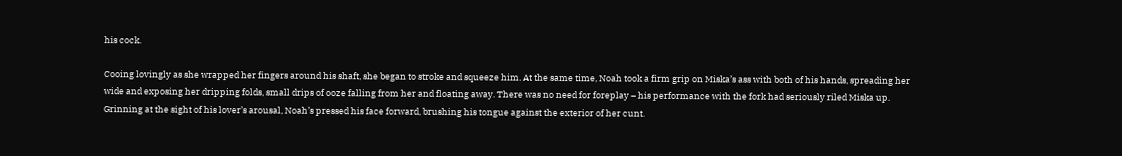his cock.

Cooing lovingly as she wrapped her fingers around his shaft, she began to stroke and squeeze him. At the same time, Noah took a firm grip on Miska’s ass with both of his hands, spreading her wide and exposing her dripping folds, small drips of ooze falling from her and floating away. There was no need for foreplay – his performance with the fork had seriously riled Miska up. Grinning at the sight of his lover’s arousal, Noah’s pressed his face forward, brushing his tongue against the exterior of her cunt.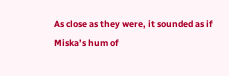As close as they were, it sounded as if Miska’s hum of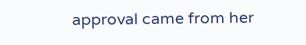approval came from her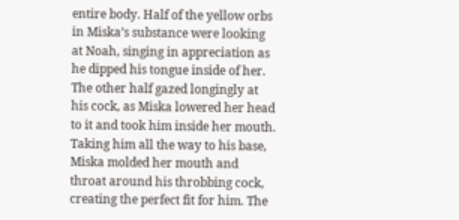entire body. Half of the yellow orbs in Miska’s substance were looking at Noah, singing in appreciation as he dipped his tongue inside of her. The other half gazed longingly at his cock, as Miska lowered her head to it and took him inside her mouth. Taking him all the way to his base, Miska molded her mouth and throat around his throbbing cock, creating the perfect fit for him. The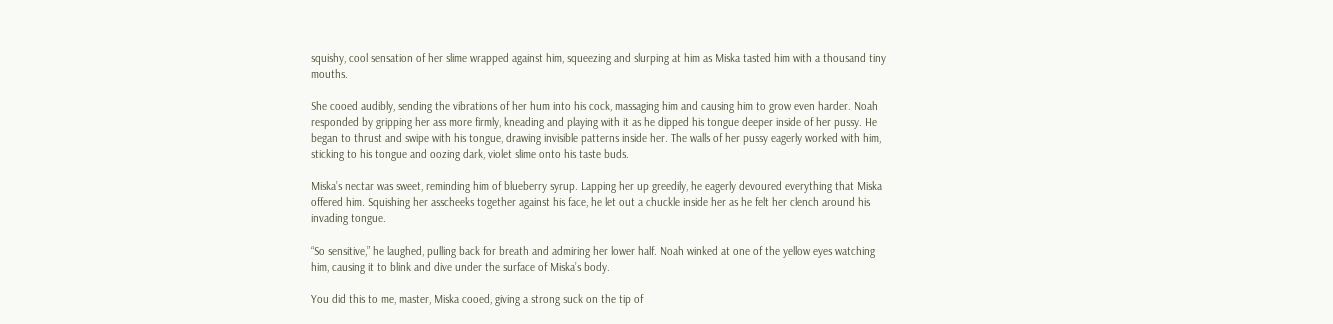squishy, cool sensation of her slime wrapped against him, squeezing and slurping at him as Miska tasted him with a thousand tiny mouths.

She cooed audibly, sending the vibrations of her hum into his cock, massaging him and causing him to grow even harder. Noah responded by gripping her ass more firmly, kneading and playing with it as he dipped his tongue deeper inside of her pussy. He began to thrust and swipe with his tongue, drawing invisible patterns inside her. The walls of her pussy eagerly worked with him, sticking to his tongue and oozing dark, violet slime onto his taste buds.

Miska’s nectar was sweet, reminding him of blueberry syrup. Lapping her up greedily, he eagerly devoured everything that Miska offered him. Squishing her asscheeks together against his face, he let out a chuckle inside her as he felt her clench around his invading tongue.

“So sensitive,” he laughed, pulling back for breath and admiring her lower half. Noah winked at one of the yellow eyes watching him, causing it to blink and dive under the surface of Miska’s body.

You did this to me, master, Miska cooed, giving a strong suck on the tip of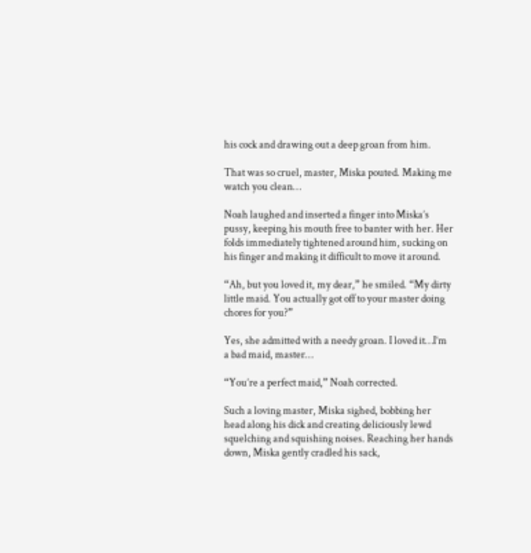his cock and drawing out a deep groan from him.

That was so cruel, master, Miska pouted. Making me watch you clean…

Noah laughed and inserted a finger into Miska’s pussy, keeping his mouth free to banter with her. Her folds immediately tightened around him, sucking on his finger and making it difficult to move it around.

“Ah, but you loved it, my dear,” he smiled. “My dirty little maid. You actually got off to your master doing chores for you?”

Yes, she admitted with a needy groan. I loved it…I’m a bad maid, master…

“You’re a perfect maid,” Noah corrected.

Such a loving master, Miska sighed, bobbing her head along his dick and creating deliciously lewd squelching and squishing noises. Reaching her hands down, Miska gently cradled his sack,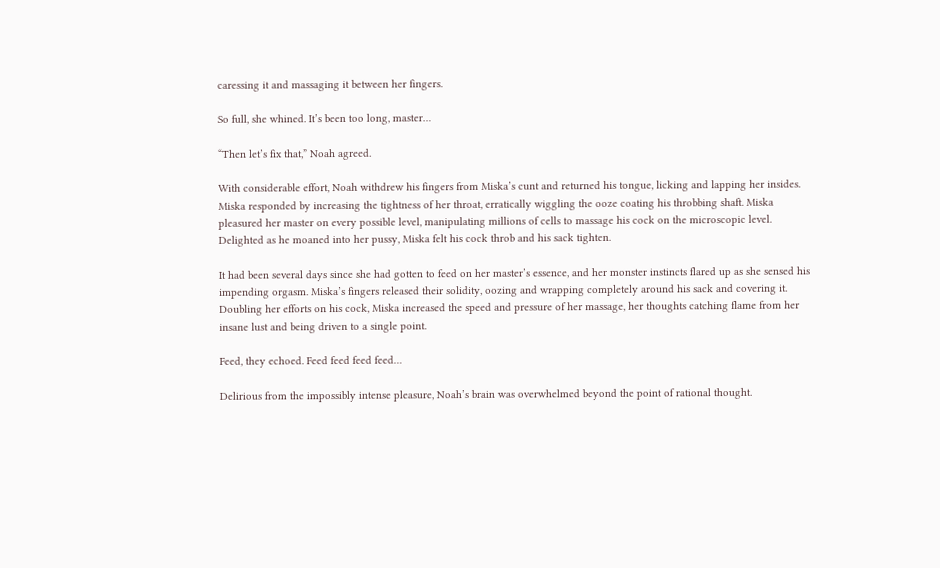caressing it and massaging it between her fingers.

So full, she whined. It’s been too long, master…

“Then let’s fix that,” Noah agreed.

With considerable effort, Noah withdrew his fingers from Miska’s cunt and returned his tongue, licking and lapping her insides. Miska responded by increasing the tightness of her throat, erratically wiggling the ooze coating his throbbing shaft. Miska pleasured her master on every possible level, manipulating millions of cells to massage his cock on the microscopic level. Delighted as he moaned into her pussy, Miska felt his cock throb and his sack tighten.

It had been several days since she had gotten to feed on her master’s essence, and her monster instincts flared up as she sensed his impending orgasm. Miska’s fingers released their solidity, oozing and wrapping completely around his sack and covering it. Doubling her efforts on his cock, Miska increased the speed and pressure of her massage, her thoughts catching flame from her insane lust and being driven to a single point.

Feed, they echoed. Feed feed feed feed…

Delirious from the impossibly intense pleasure, Noah’s brain was overwhelmed beyond the point of rational thought.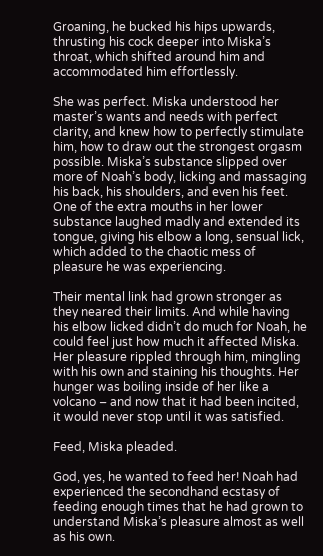Groaning, he bucked his hips upwards, thrusting his cock deeper into Miska’s throat, which shifted around him and accommodated him effortlessly.

She was perfect. Miska understood her master’s wants and needs with perfect clarity, and knew how to perfectly stimulate him, how to draw out the strongest orgasm possible. Miska’s substance slipped over more of Noah’s body, licking and massaging his back, his shoulders, and even his feet. One of the extra mouths in her lower substance laughed madly and extended its tongue, giving his elbow a long, sensual lick, which added to the chaotic mess of pleasure he was experiencing.

Their mental link had grown stronger as they neared their limits. And while having his elbow licked didn’t do much for Noah, he could feel just how much it affected Miska. Her pleasure rippled through him, mingling with his own and staining his thoughts. Her hunger was boiling inside of her like a volcano – and now that it had been incited, it would never stop until it was satisfied.

Feed, Miska pleaded.

God, yes, he wanted to feed her! Noah had experienced the secondhand ecstasy of feeding enough times that he had grown to understand Miska’s pleasure almost as well as his own.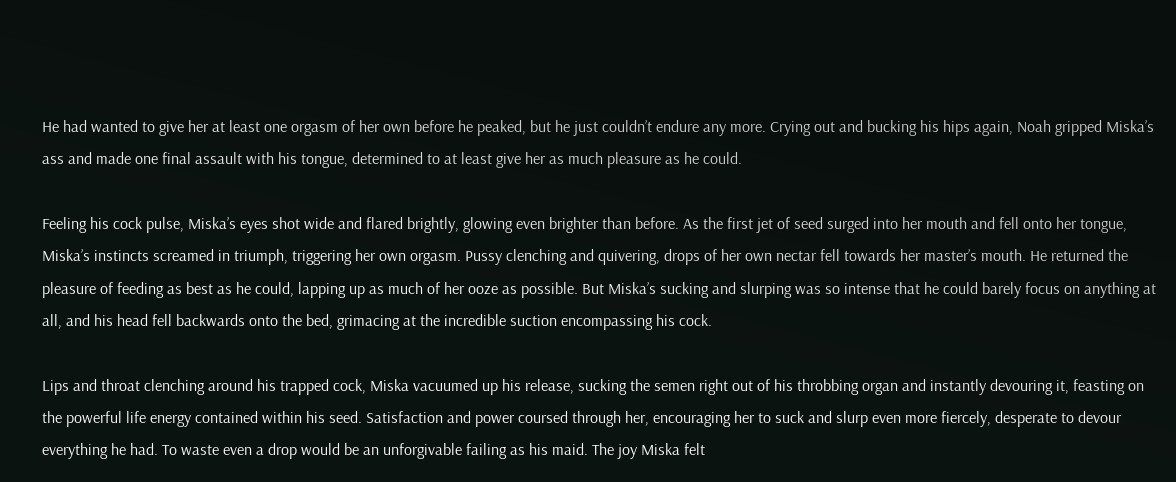He had wanted to give her at least one orgasm of her own before he peaked, but he just couldn’t endure any more. Crying out and bucking his hips again, Noah gripped Miska’s ass and made one final assault with his tongue, determined to at least give her as much pleasure as he could.

Feeling his cock pulse, Miska’s eyes shot wide and flared brightly, glowing even brighter than before. As the first jet of seed surged into her mouth and fell onto her tongue, Miska’s instincts screamed in triumph, triggering her own orgasm. Pussy clenching and quivering, drops of her own nectar fell towards her master’s mouth. He returned the pleasure of feeding as best as he could, lapping up as much of her ooze as possible. But Miska’s sucking and slurping was so intense that he could barely focus on anything at all, and his head fell backwards onto the bed, grimacing at the incredible suction encompassing his cock.

Lips and throat clenching around his trapped cock, Miska vacuumed up his release, sucking the semen right out of his throbbing organ and instantly devouring it, feasting on the powerful life energy contained within his seed. Satisfaction and power coursed through her, encouraging her to suck and slurp even more fiercely, desperate to devour everything he had. To waste even a drop would be an unforgivable failing as his maid. The joy Miska felt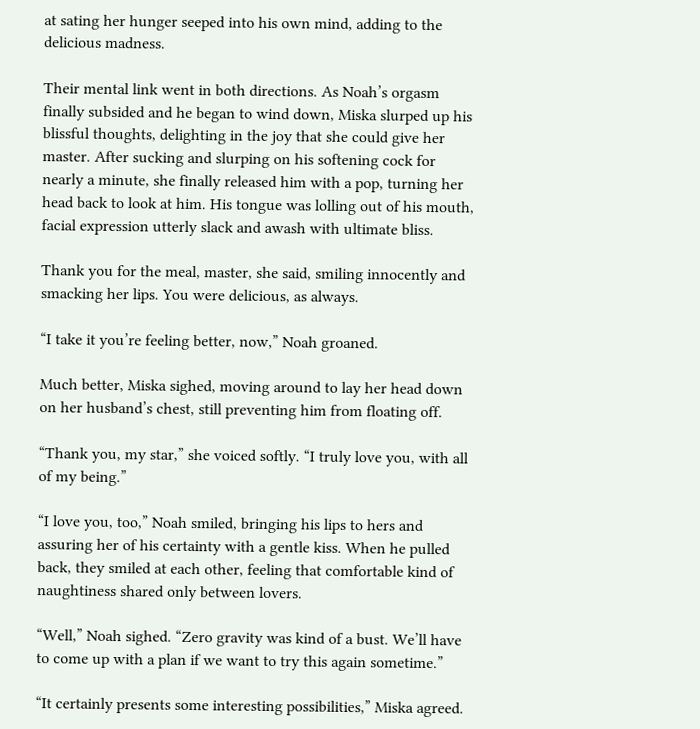at sating her hunger seeped into his own mind, adding to the delicious madness.

Their mental link went in both directions. As Noah’s orgasm finally subsided and he began to wind down, Miska slurped up his blissful thoughts, delighting in the joy that she could give her master. After sucking and slurping on his softening cock for nearly a minute, she finally released him with a pop, turning her head back to look at him. His tongue was lolling out of his mouth, facial expression utterly slack and awash with ultimate bliss.

Thank you for the meal, master, she said, smiling innocently and smacking her lips. You were delicious, as always.

“I take it you’re feeling better, now,” Noah groaned.

Much better, Miska sighed, moving around to lay her head down on her husband’s chest, still preventing him from floating off.

“Thank you, my star,” she voiced softly. “I truly love you, with all of my being.”

“I love you, too,” Noah smiled, bringing his lips to hers and assuring her of his certainty with a gentle kiss. When he pulled back, they smiled at each other, feeling that comfortable kind of naughtiness shared only between lovers.

“Well,” Noah sighed. “Zero gravity was kind of a bust. We’ll have to come up with a plan if we want to try this again sometime.”

“It certainly presents some interesting possibilities,” Miska agreed.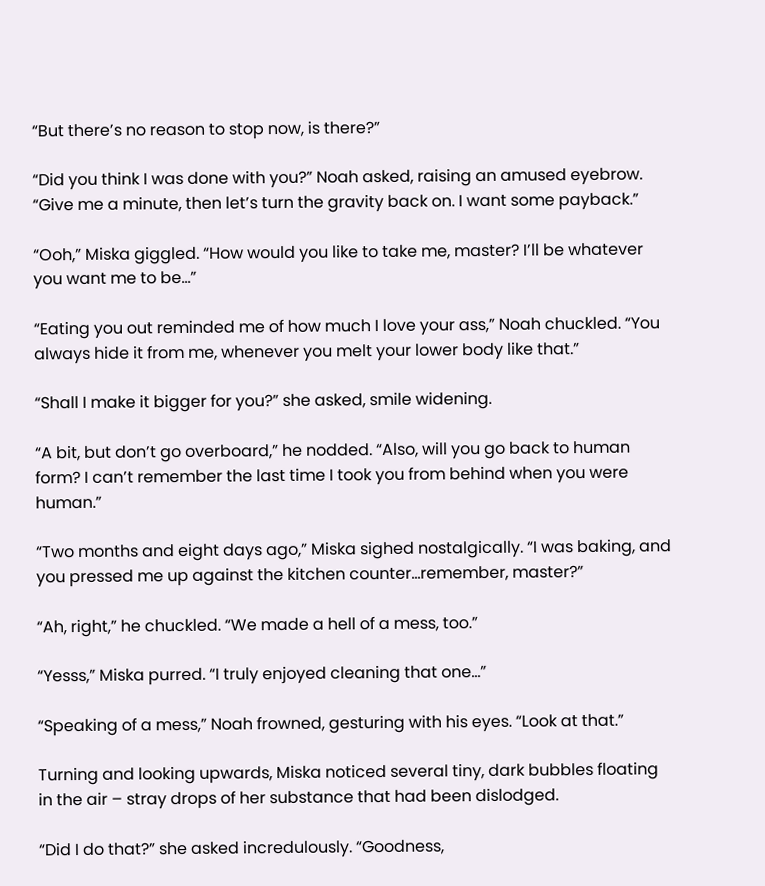“But there’s no reason to stop now, is there?”

“Did you think I was done with you?” Noah asked, raising an amused eyebrow. “Give me a minute, then let’s turn the gravity back on. I want some payback.”

“Ooh,” Miska giggled. “How would you like to take me, master? I’ll be whatever you want me to be…”

“Eating you out reminded me of how much I love your ass,” Noah chuckled. “You always hide it from me, whenever you melt your lower body like that.”

“Shall I make it bigger for you?” she asked, smile widening.

“A bit, but don’t go overboard,” he nodded. “Also, will you go back to human form? I can’t remember the last time I took you from behind when you were human.”

“Two months and eight days ago,” Miska sighed nostalgically. “I was baking, and you pressed me up against the kitchen counter…remember, master?”

“Ah, right,” he chuckled. “We made a hell of a mess, too.”

“Yesss,” Miska purred. “I truly enjoyed cleaning that one…”

“Speaking of a mess,” Noah frowned, gesturing with his eyes. “Look at that.”

Turning and looking upwards, Miska noticed several tiny, dark bubbles floating in the air – stray drops of her substance that had been dislodged.

“Did I do that?” she asked incredulously. “Goodness,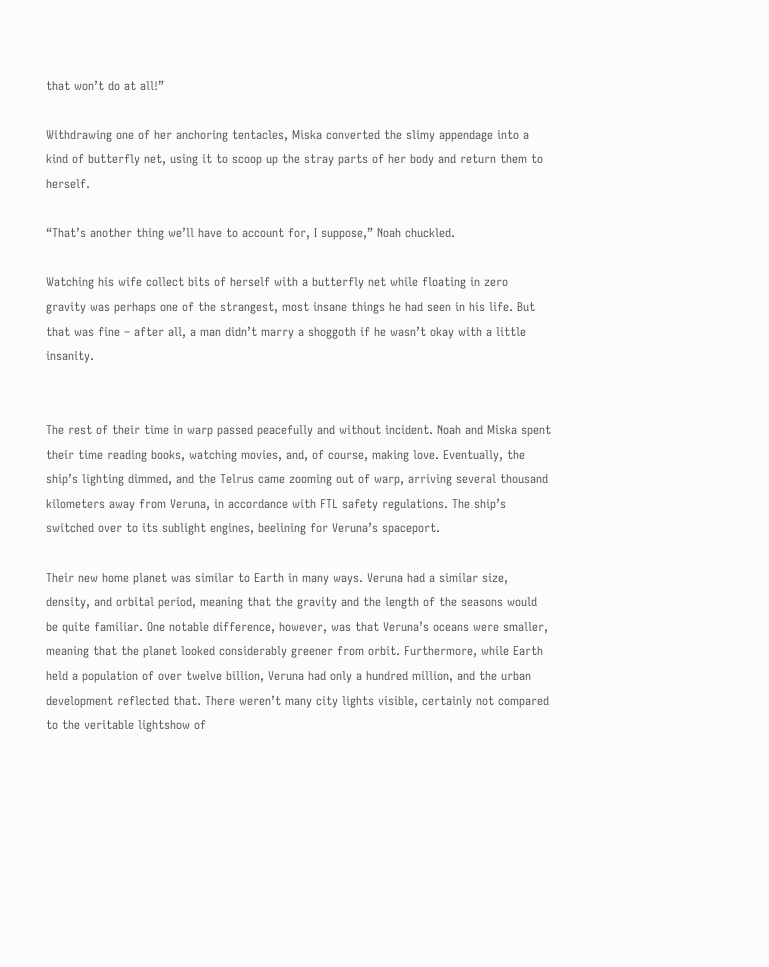that won’t do at all!”

Withdrawing one of her anchoring tentacles, Miska converted the slimy appendage into a kind of butterfly net, using it to scoop up the stray parts of her body and return them to herself.

“That’s another thing we’ll have to account for, I suppose,” Noah chuckled.

Watching his wife collect bits of herself with a butterfly net while floating in zero gravity was perhaps one of the strangest, most insane things he had seen in his life. But that was fine – after all, a man didn’t marry a shoggoth if he wasn’t okay with a little insanity.


The rest of their time in warp passed peacefully and without incident. Noah and Miska spent their time reading books, watching movies, and, of course, making love. Eventually, the ship’s lighting dimmed, and the Telrus came zooming out of warp, arriving several thousand kilometers away from Veruna, in accordance with FTL safety regulations. The ship’s switched over to its sublight engines, beelining for Veruna’s spaceport.

Their new home planet was similar to Earth in many ways. Veruna had a similar size, density, and orbital period, meaning that the gravity and the length of the seasons would be quite familiar. One notable difference, however, was that Veruna’s oceans were smaller, meaning that the planet looked considerably greener from orbit. Furthermore, while Earth held a population of over twelve billion, Veruna had only a hundred million, and the urban development reflected that. There weren’t many city lights visible, certainly not compared to the veritable lightshow of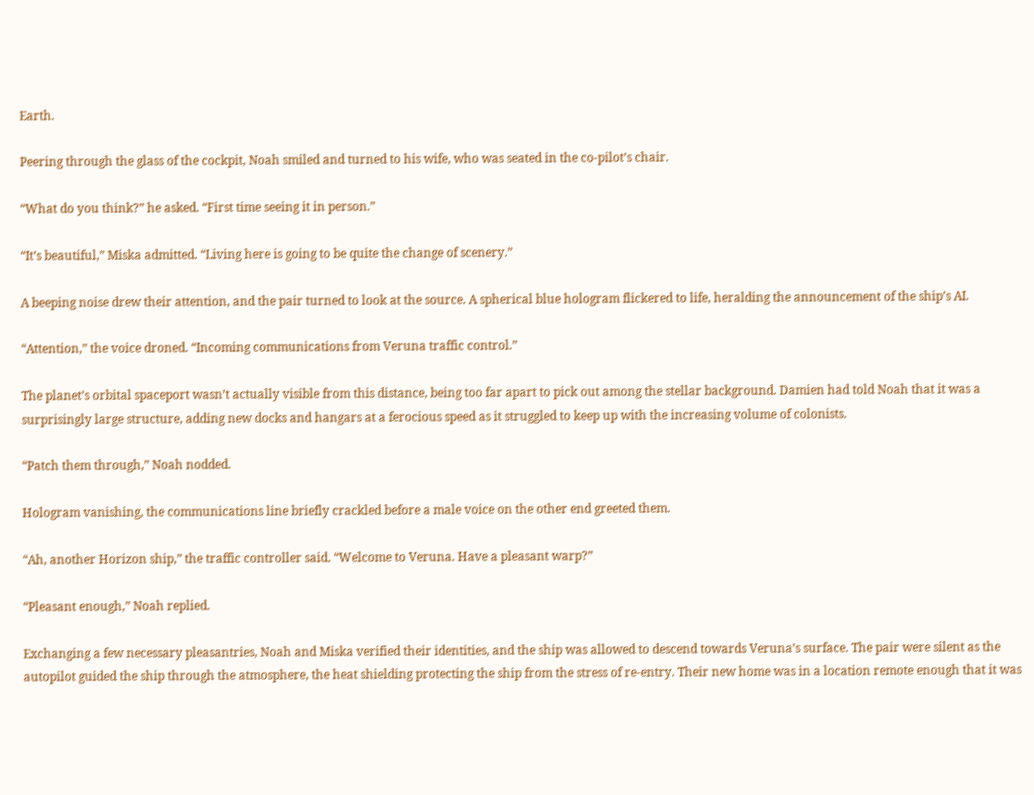Earth.

Peering through the glass of the cockpit, Noah smiled and turned to his wife, who was seated in the co-pilot’s chair.

“What do you think?” he asked. “First time seeing it in person.”

“It’s beautiful,” Miska admitted. “Living here is going to be quite the change of scenery.”

A beeping noise drew their attention, and the pair turned to look at the source. A spherical blue hologram flickered to life, heralding the announcement of the ship’s AI.

“Attention,” the voice droned. “Incoming communications from Veruna traffic control.”

The planet’s orbital spaceport wasn’t actually visible from this distance, being too far apart to pick out among the stellar background. Damien had told Noah that it was a surprisingly large structure, adding new docks and hangars at a ferocious speed as it struggled to keep up with the increasing volume of colonists.

“Patch them through,” Noah nodded.

Hologram vanishing, the communications line briefly crackled before a male voice on the other end greeted them.

“Ah, another Horizon ship,” the traffic controller said. “Welcome to Veruna. Have a pleasant warp?”

“Pleasant enough,” Noah replied.

Exchanging a few necessary pleasantries, Noah and Miska verified their identities, and the ship was allowed to descend towards Veruna’s surface. The pair were silent as the autopilot guided the ship through the atmosphere, the heat shielding protecting the ship from the stress of re-entry. Their new home was in a location remote enough that it was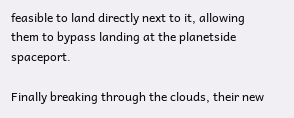feasible to land directly next to it, allowing them to bypass landing at the planetside spaceport.

Finally breaking through the clouds, their new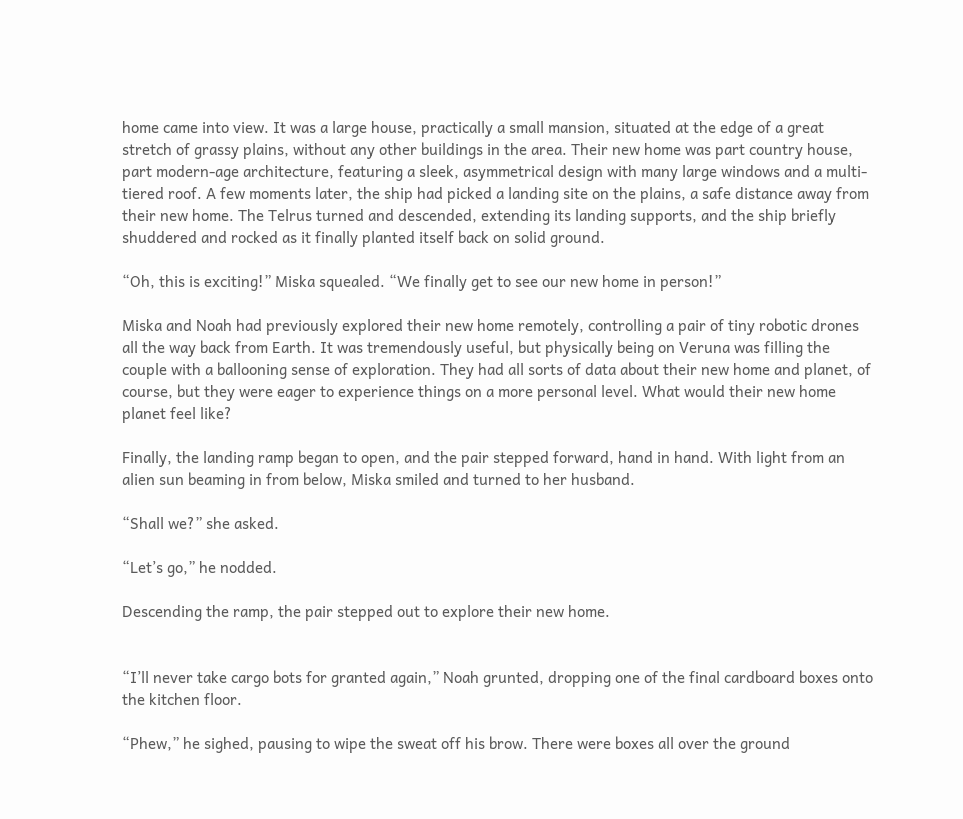home came into view. It was a large house, practically a small mansion, situated at the edge of a great stretch of grassy plains, without any other buildings in the area. Their new home was part country house, part modern-age architecture, featuring a sleek, asymmetrical design with many large windows and a multi-tiered roof. A few moments later, the ship had picked a landing site on the plains, a safe distance away from their new home. The Telrus turned and descended, extending its landing supports, and the ship briefly shuddered and rocked as it finally planted itself back on solid ground.

“Oh, this is exciting!” Miska squealed. “We finally get to see our new home in person!”

Miska and Noah had previously explored their new home remotely, controlling a pair of tiny robotic drones all the way back from Earth. It was tremendously useful, but physically being on Veruna was filling the couple with a ballooning sense of exploration. They had all sorts of data about their new home and planet, of course, but they were eager to experience things on a more personal level. What would their new home planet feel like?

Finally, the landing ramp began to open, and the pair stepped forward, hand in hand. With light from an alien sun beaming in from below, Miska smiled and turned to her husband.

“Shall we?” she asked.

“Let’s go,” he nodded.

Descending the ramp, the pair stepped out to explore their new home.


“I’ll never take cargo bots for granted again,” Noah grunted, dropping one of the final cardboard boxes onto the kitchen floor.

“Phew,” he sighed, pausing to wipe the sweat off his brow. There were boxes all over the ground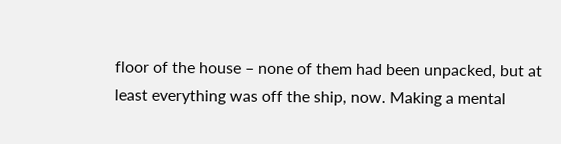floor of the house – none of them had been unpacked, but at least everything was off the ship, now. Making a mental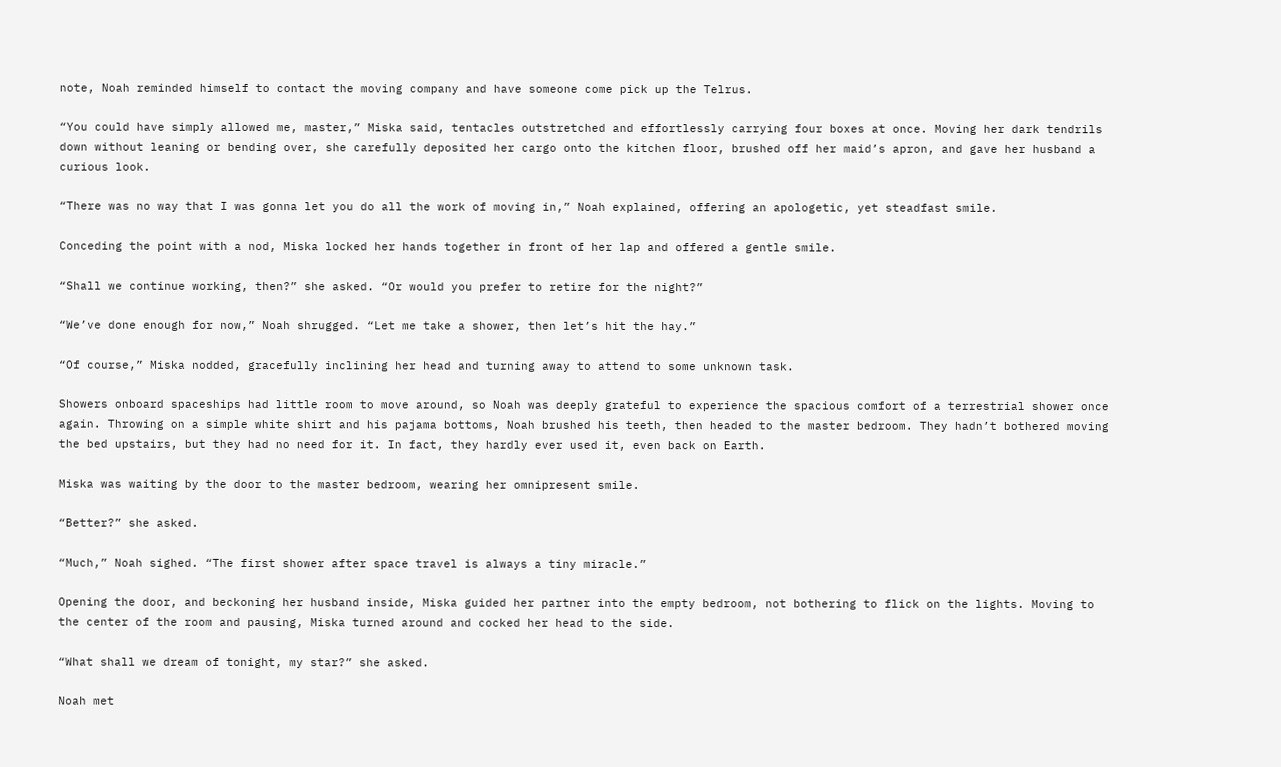note, Noah reminded himself to contact the moving company and have someone come pick up the Telrus.

“You could have simply allowed me, master,” Miska said, tentacles outstretched and effortlessly carrying four boxes at once. Moving her dark tendrils down without leaning or bending over, she carefully deposited her cargo onto the kitchen floor, brushed off her maid’s apron, and gave her husband a curious look.

“There was no way that I was gonna let you do all the work of moving in,” Noah explained, offering an apologetic, yet steadfast smile.

Conceding the point with a nod, Miska locked her hands together in front of her lap and offered a gentle smile.

“Shall we continue working, then?” she asked. “Or would you prefer to retire for the night?”

“We’ve done enough for now,” Noah shrugged. “Let me take a shower, then let’s hit the hay.”

“Of course,” Miska nodded, gracefully inclining her head and turning away to attend to some unknown task.

Showers onboard spaceships had little room to move around, so Noah was deeply grateful to experience the spacious comfort of a terrestrial shower once again. Throwing on a simple white shirt and his pajama bottoms, Noah brushed his teeth, then headed to the master bedroom. They hadn’t bothered moving the bed upstairs, but they had no need for it. In fact, they hardly ever used it, even back on Earth.

Miska was waiting by the door to the master bedroom, wearing her omnipresent smile.

“Better?” she asked.

“Much,” Noah sighed. “The first shower after space travel is always a tiny miracle.”

Opening the door, and beckoning her husband inside, Miska guided her partner into the empty bedroom, not bothering to flick on the lights. Moving to the center of the room and pausing, Miska turned around and cocked her head to the side.

“What shall we dream of tonight, my star?” she asked.

Noah met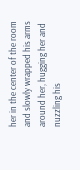her in the center of the room and slowly wrapped his arms around her, hugging her and nuzzling his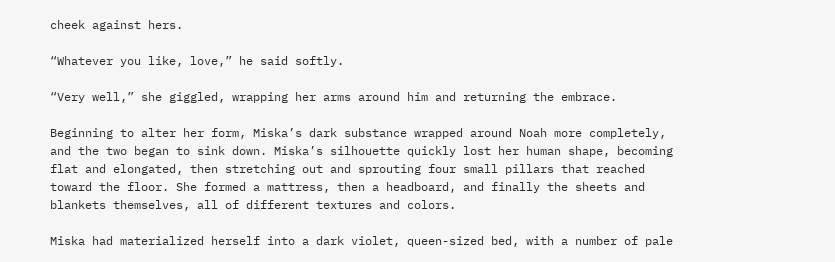cheek against hers.

“Whatever you like, love,” he said softly.

“Very well,” she giggled, wrapping her arms around him and returning the embrace.

Beginning to alter her form, Miska’s dark substance wrapped around Noah more completely, and the two began to sink down. Miska’s silhouette quickly lost her human shape, becoming flat and elongated, then stretching out and sprouting four small pillars that reached toward the floor. She formed a mattress, then a headboard, and finally the sheets and blankets themselves, all of different textures and colors.

Miska had materialized herself into a dark violet, queen-sized bed, with a number of pale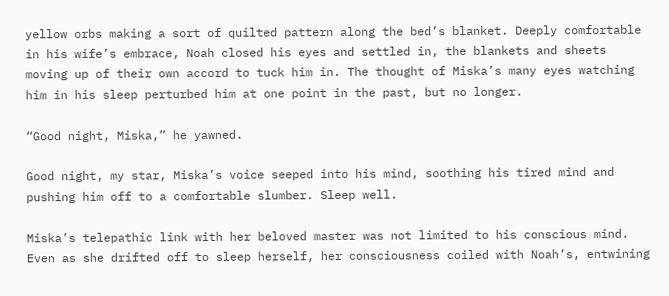yellow orbs making a sort of quilted pattern along the bed’s blanket. Deeply comfortable in his wife’s embrace, Noah closed his eyes and settled in, the blankets and sheets moving up of their own accord to tuck him in. The thought of Miska’s many eyes watching him in his sleep perturbed him at one point in the past, but no longer.

“Good night, Miska,” he yawned.

Good night, my star, Miska’s voice seeped into his mind, soothing his tired mind and pushing him off to a comfortable slumber. Sleep well.

Miska’s telepathic link with her beloved master was not limited to his conscious mind. Even as she drifted off to sleep herself, her consciousness coiled with Noah’s, entwining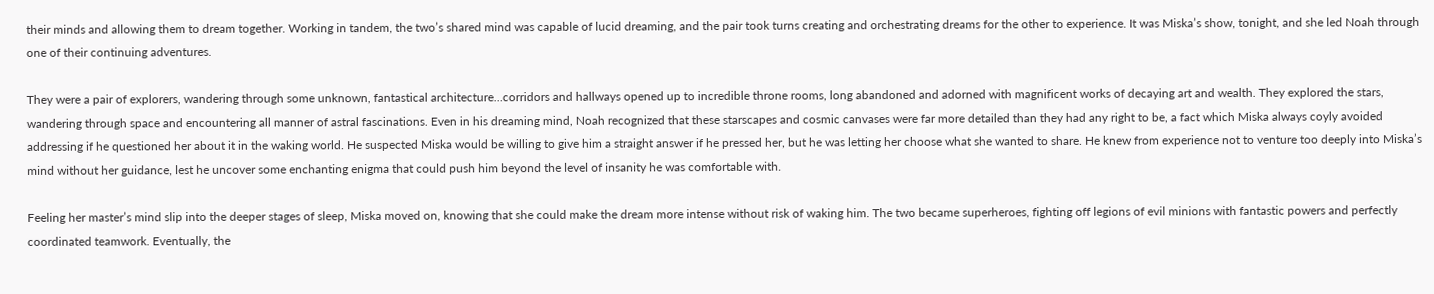their minds and allowing them to dream together. Working in tandem, the two’s shared mind was capable of lucid dreaming, and the pair took turns creating and orchestrating dreams for the other to experience. It was Miska’s show, tonight, and she led Noah through one of their continuing adventures.

They were a pair of explorers, wandering through some unknown, fantastical architecture…corridors and hallways opened up to incredible throne rooms, long abandoned and adorned with magnificent works of decaying art and wealth. They explored the stars, wandering through space and encountering all manner of astral fascinations. Even in his dreaming mind, Noah recognized that these starscapes and cosmic canvases were far more detailed than they had any right to be, a fact which Miska always coyly avoided addressing if he questioned her about it in the waking world. He suspected Miska would be willing to give him a straight answer if he pressed her, but he was letting her choose what she wanted to share. He knew from experience not to venture too deeply into Miska’s mind without her guidance, lest he uncover some enchanting enigma that could push him beyond the level of insanity he was comfortable with.

Feeling her master’s mind slip into the deeper stages of sleep, Miska moved on, knowing that she could make the dream more intense without risk of waking him. The two became superheroes, fighting off legions of evil minions with fantastic powers and perfectly coordinated teamwork. Eventually, the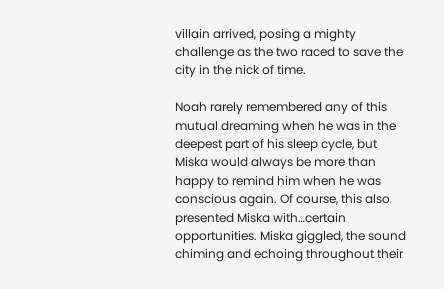villain arrived, posing a mighty challenge as the two raced to save the city in the nick of time.

Noah rarely remembered any of this mutual dreaming when he was in the deepest part of his sleep cycle, but Miska would always be more than happy to remind him when he was conscious again. Of course, this also presented Miska with…certain opportunities. Miska giggled, the sound chiming and echoing throughout their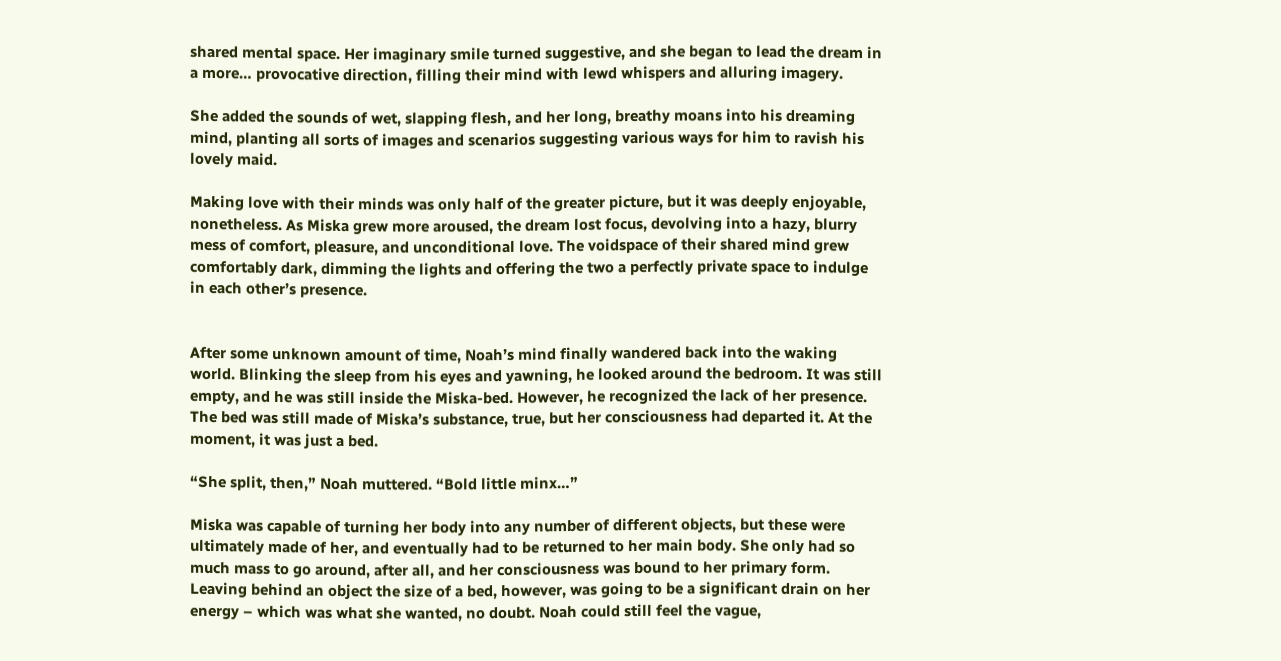shared mental space. Her imaginary smile turned suggestive, and she began to lead the dream in a more… provocative direction, filling their mind with lewd whispers and alluring imagery.

She added the sounds of wet, slapping flesh, and her long, breathy moans into his dreaming mind, planting all sorts of images and scenarios suggesting various ways for him to ravish his lovely maid.

Making love with their minds was only half of the greater picture, but it was deeply enjoyable, nonetheless. As Miska grew more aroused, the dream lost focus, devolving into a hazy, blurry mess of comfort, pleasure, and unconditional love. The voidspace of their shared mind grew comfortably dark, dimming the lights and offering the two a perfectly private space to indulge in each other’s presence.


After some unknown amount of time, Noah’s mind finally wandered back into the waking world. Blinking the sleep from his eyes and yawning, he looked around the bedroom. It was still empty, and he was still inside the Miska-bed. However, he recognized the lack of her presence. The bed was still made of Miska’s substance, true, but her consciousness had departed it. At the moment, it was just a bed.

“She split, then,” Noah muttered. “Bold little minx…”

Miska was capable of turning her body into any number of different objects, but these were ultimately made of her, and eventually had to be returned to her main body. She only had so much mass to go around, after all, and her consciousness was bound to her primary form. Leaving behind an object the size of a bed, however, was going to be a significant drain on her energy – which was what she wanted, no doubt. Noah could still feel the vague,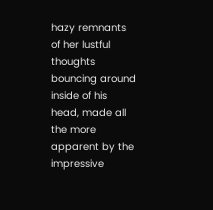hazy remnants of her lustful thoughts bouncing around inside of his head, made all the more apparent by the impressive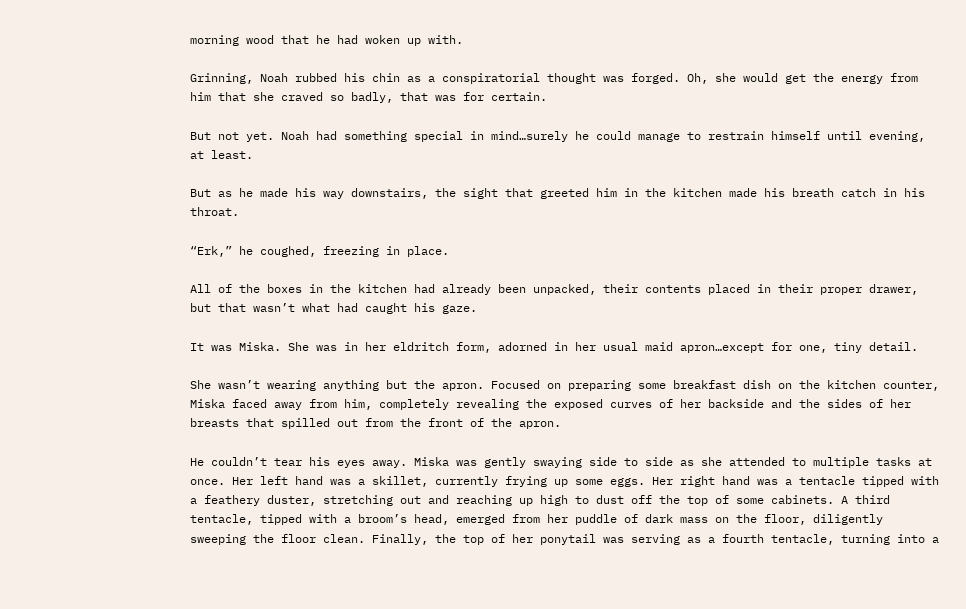morning wood that he had woken up with.

Grinning, Noah rubbed his chin as a conspiratorial thought was forged. Oh, she would get the energy from him that she craved so badly, that was for certain.

But not yet. Noah had something special in mind…surely he could manage to restrain himself until evening, at least.

But as he made his way downstairs, the sight that greeted him in the kitchen made his breath catch in his throat.

“Erk,” he coughed, freezing in place.

All of the boxes in the kitchen had already been unpacked, their contents placed in their proper drawer, but that wasn’t what had caught his gaze.

It was Miska. She was in her eldritch form, adorned in her usual maid apron…except for one, tiny detail.

She wasn’t wearing anything but the apron. Focused on preparing some breakfast dish on the kitchen counter, Miska faced away from him, completely revealing the exposed curves of her backside and the sides of her breasts that spilled out from the front of the apron.

He couldn’t tear his eyes away. Miska was gently swaying side to side as she attended to multiple tasks at once. Her left hand was a skillet, currently frying up some eggs. Her right hand was a tentacle tipped with a feathery duster, stretching out and reaching up high to dust off the top of some cabinets. A third tentacle, tipped with a broom’s head, emerged from her puddle of dark mass on the floor, diligently sweeping the floor clean. Finally, the top of her ponytail was serving as a fourth tentacle, turning into a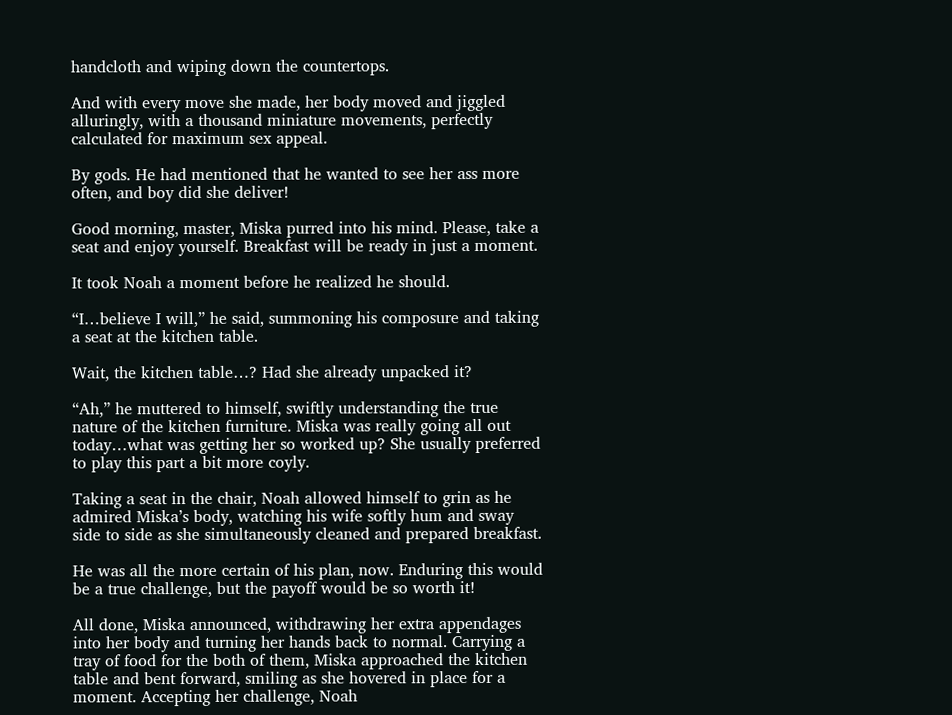handcloth and wiping down the countertops.

And with every move she made, her body moved and jiggled alluringly, with a thousand miniature movements, perfectly calculated for maximum sex appeal.

By gods. He had mentioned that he wanted to see her ass more often, and boy did she deliver!

Good morning, master, Miska purred into his mind. Please, take a seat and enjoy yourself. Breakfast will be ready in just a moment.

It took Noah a moment before he realized he should.

“I…believe I will,” he said, summoning his composure and taking a seat at the kitchen table.

Wait, the kitchen table…? Had she already unpacked it?

“Ah,” he muttered to himself, swiftly understanding the true nature of the kitchen furniture. Miska was really going all out today…what was getting her so worked up? She usually preferred to play this part a bit more coyly.

Taking a seat in the chair, Noah allowed himself to grin as he admired Miska’s body, watching his wife softly hum and sway side to side as she simultaneously cleaned and prepared breakfast.

He was all the more certain of his plan, now. Enduring this would be a true challenge, but the payoff would be so worth it!

All done, Miska announced, withdrawing her extra appendages into her body and turning her hands back to normal. Carrying a tray of food for the both of them, Miska approached the kitchen table and bent forward, smiling as she hovered in place for a moment. Accepting her challenge, Noah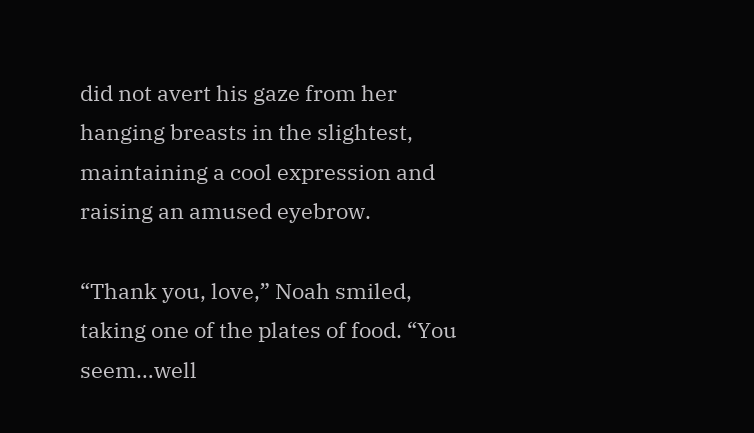did not avert his gaze from her hanging breasts in the slightest, maintaining a cool expression and raising an amused eyebrow.

“Thank you, love,” Noah smiled, taking one of the plates of food. “You seem…well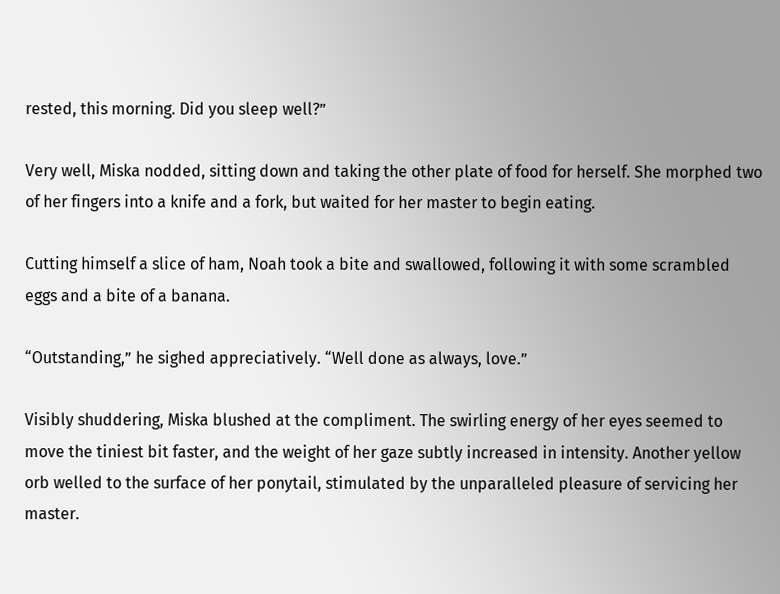rested, this morning. Did you sleep well?”

Very well, Miska nodded, sitting down and taking the other plate of food for herself. She morphed two of her fingers into a knife and a fork, but waited for her master to begin eating.

Cutting himself a slice of ham, Noah took a bite and swallowed, following it with some scrambled eggs and a bite of a banana.

“Outstanding,” he sighed appreciatively. “Well done as always, love.”

Visibly shuddering, Miska blushed at the compliment. The swirling energy of her eyes seemed to move the tiniest bit faster, and the weight of her gaze subtly increased in intensity. Another yellow orb welled to the surface of her ponytail, stimulated by the unparalleled pleasure of servicing her master.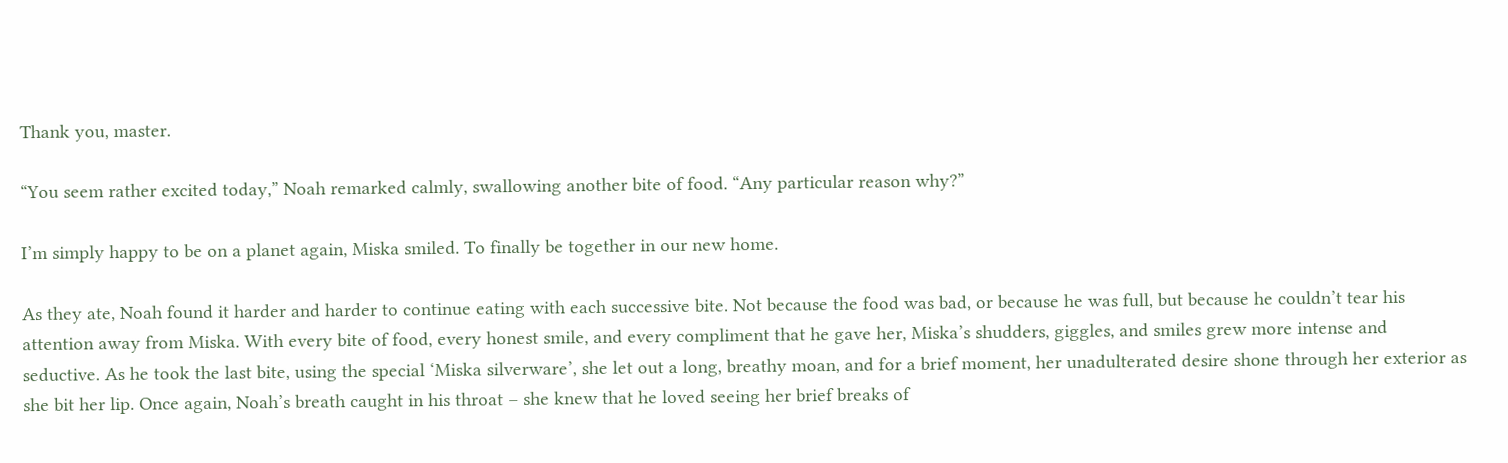Thank you, master.

“You seem rather excited today,” Noah remarked calmly, swallowing another bite of food. “Any particular reason why?”

I’m simply happy to be on a planet again, Miska smiled. To finally be together in our new home.

As they ate, Noah found it harder and harder to continue eating with each successive bite. Not because the food was bad, or because he was full, but because he couldn’t tear his attention away from Miska. With every bite of food, every honest smile, and every compliment that he gave her, Miska’s shudders, giggles, and smiles grew more intense and seductive. As he took the last bite, using the special ‘Miska silverware’, she let out a long, breathy moan, and for a brief moment, her unadulterated desire shone through her exterior as she bit her lip. Once again, Noah’s breath caught in his throat – she knew that he loved seeing her brief breaks of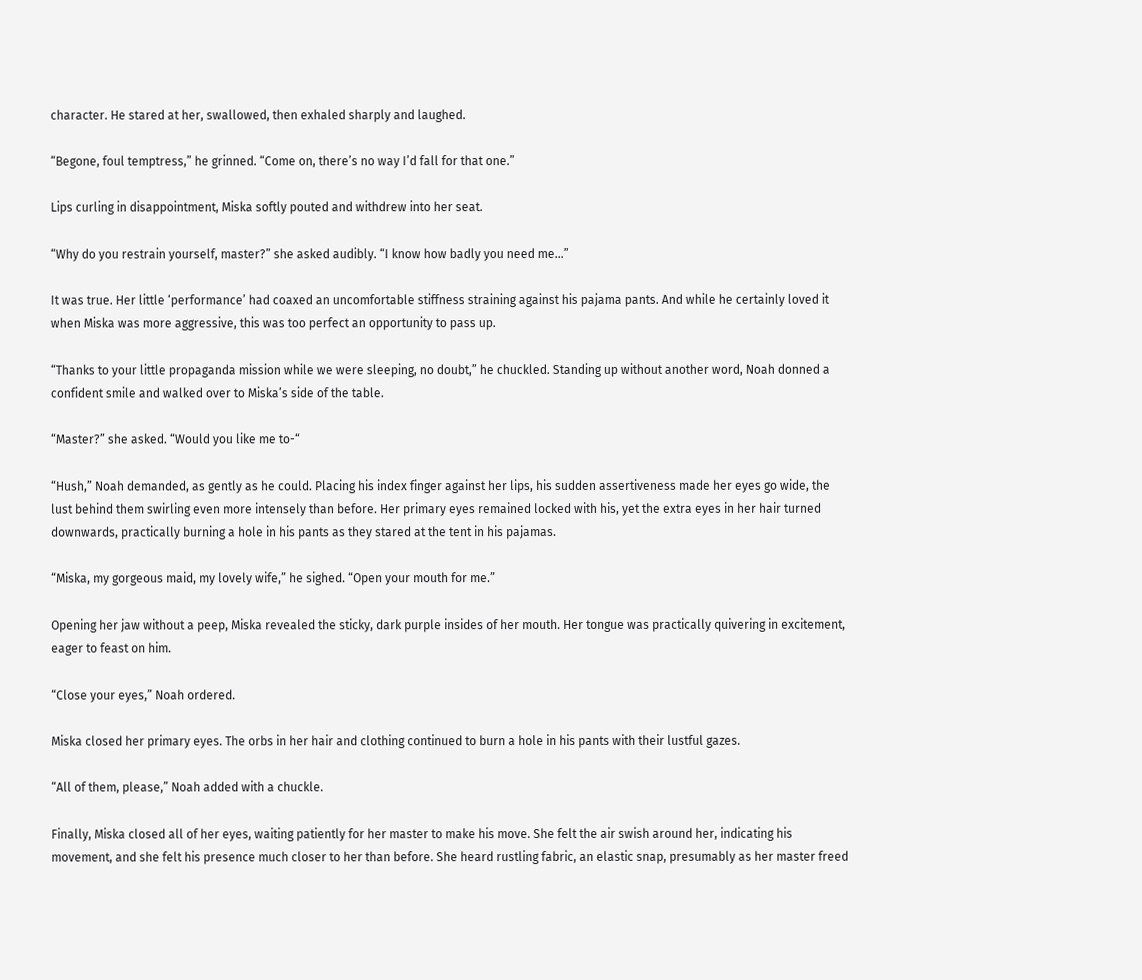character. He stared at her, swallowed, then exhaled sharply and laughed.

“Begone, foul temptress,” he grinned. “Come on, there’s no way I’d fall for that one.”

Lips curling in disappointment, Miska softly pouted and withdrew into her seat.

“Why do you restrain yourself, master?” she asked audibly. “I know how badly you need me…”

It was true. Her little ‘performance’ had coaxed an uncomfortable stiffness straining against his pajama pants. And while he certainly loved it when Miska was more aggressive, this was too perfect an opportunity to pass up.

“Thanks to your little propaganda mission while we were sleeping, no doubt,” he chuckled. Standing up without another word, Noah donned a confident smile and walked over to Miska’s side of the table.

“Master?” she asked. “Would you like me to-“

“Hush,” Noah demanded, as gently as he could. Placing his index finger against her lips, his sudden assertiveness made her eyes go wide, the lust behind them swirling even more intensely than before. Her primary eyes remained locked with his, yet the extra eyes in her hair turned downwards, practically burning a hole in his pants as they stared at the tent in his pajamas.

“Miska, my gorgeous maid, my lovely wife,” he sighed. “Open your mouth for me.”

Opening her jaw without a peep, Miska revealed the sticky, dark purple insides of her mouth. Her tongue was practically quivering in excitement, eager to feast on him.

“Close your eyes,” Noah ordered.

Miska closed her primary eyes. The orbs in her hair and clothing continued to burn a hole in his pants with their lustful gazes.

“All of them, please,” Noah added with a chuckle.

Finally, Miska closed all of her eyes, waiting patiently for her master to make his move. She felt the air swish around her, indicating his movement, and she felt his presence much closer to her than before. She heard rustling fabric, an elastic snap, presumably as her master freed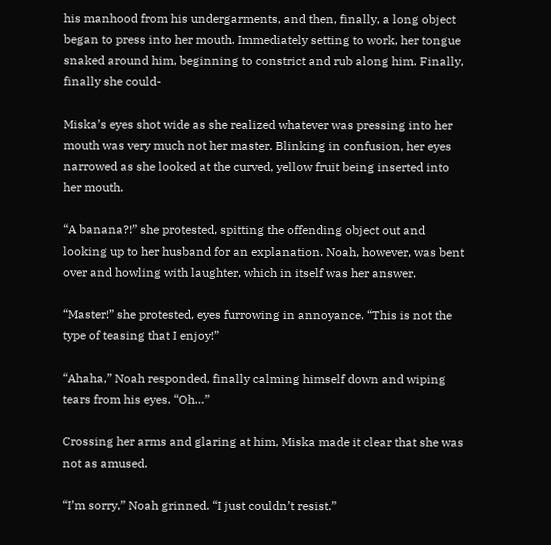his manhood from his undergarments, and then, finally, a long object began to press into her mouth. Immediately setting to work, her tongue snaked around him, beginning to constrict and rub along him. Finally, finally she could-

Miska’s eyes shot wide as she realized whatever was pressing into her mouth was very much not her master. Blinking in confusion, her eyes narrowed as she looked at the curved, yellow fruit being inserted into her mouth.

“A banana?!” she protested, spitting the offending object out and looking up to her husband for an explanation. Noah, however, was bent over and howling with laughter, which in itself was her answer.

“Master!” she protested, eyes furrowing in annoyance. “This is not the type of teasing that I enjoy!”

“Ahaha,” Noah responded, finally calming himself down and wiping tears from his eyes. “Oh…”

Crossing her arms and glaring at him, Miska made it clear that she was not as amused.

“I’m sorry,” Noah grinned. “I just couldn’t resist.”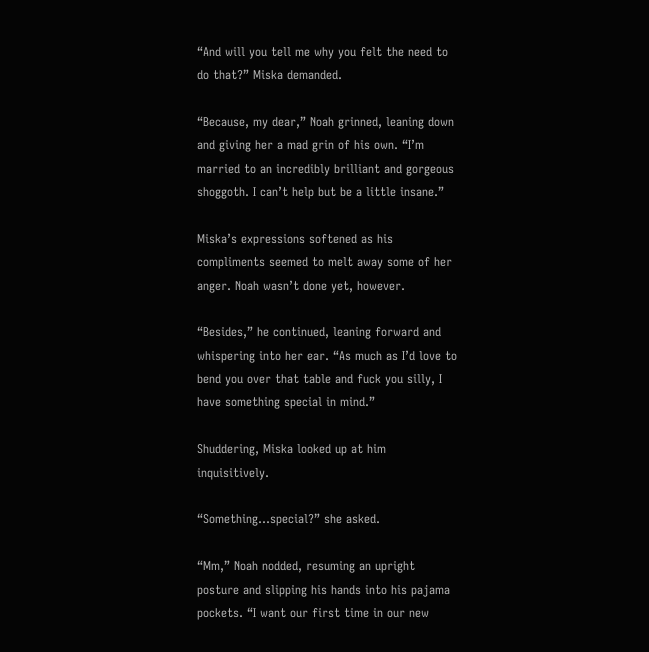“And will you tell me why you felt the need to do that?” Miska demanded.

“Because, my dear,” Noah grinned, leaning down and giving her a mad grin of his own. “I’m married to an incredibly brilliant and gorgeous shoggoth. I can’t help but be a little insane.”

Miska’s expressions softened as his compliments seemed to melt away some of her anger. Noah wasn’t done yet, however.

“Besides,” he continued, leaning forward and whispering into her ear. “As much as I’d love to bend you over that table and fuck you silly, I have something special in mind.”

Shuddering, Miska looked up at him inquisitively.

“Something…special?” she asked.

“Mm,” Noah nodded, resuming an upright posture and slipping his hands into his pajama pockets. “I want our first time in our new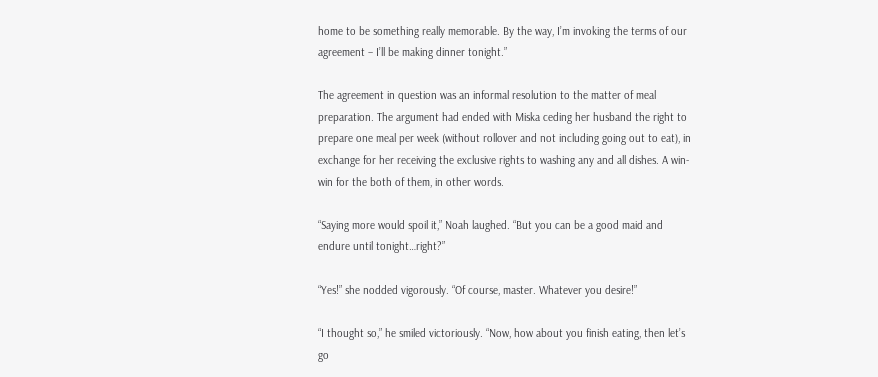home to be something really memorable. By the way, I’m invoking the terms of our agreement – I’ll be making dinner tonight.”

The agreement in question was an informal resolution to the matter of meal preparation. The argument had ended with Miska ceding her husband the right to prepare one meal per week (without rollover and not including going out to eat), in exchange for her receiving the exclusive rights to washing any and all dishes. A win-win for the both of them, in other words.

“Saying more would spoil it,” Noah laughed. “But you can be a good maid and endure until tonight…right?”

“Yes!” she nodded vigorously. “Of course, master. Whatever you desire!”

“I thought so,” he smiled victoriously. “Now, how about you finish eating, then let’s go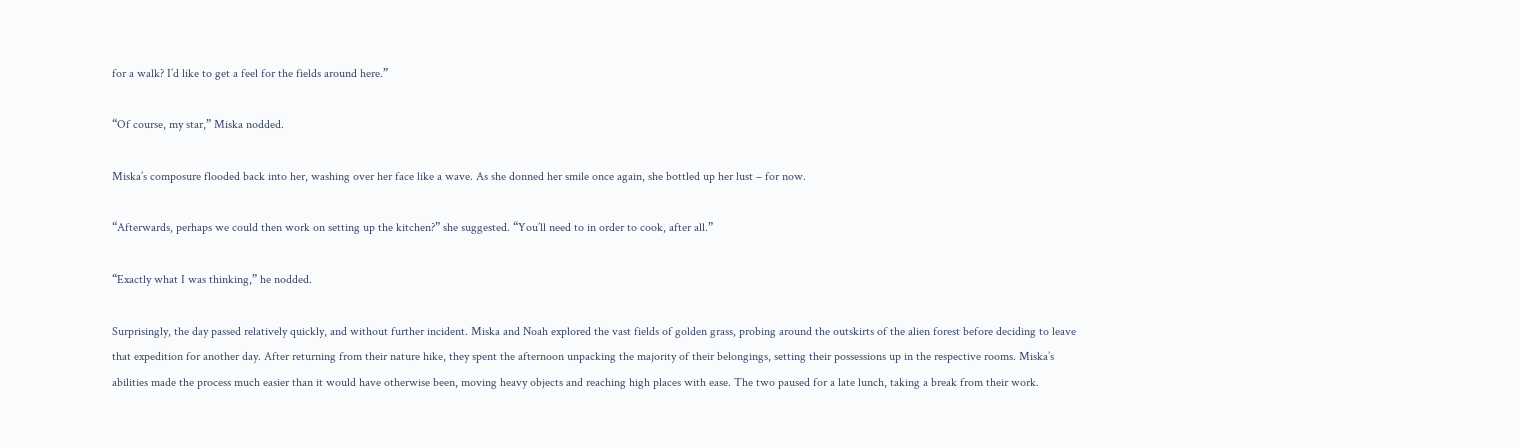for a walk? I’d like to get a feel for the fields around here.”

“Of course, my star,” Miska nodded.

Miska’s composure flooded back into her, washing over her face like a wave. As she donned her smile once again, she bottled up her lust – for now.

“Afterwards, perhaps we could then work on setting up the kitchen?” she suggested. “You’ll need to in order to cook, after all.”

“Exactly what I was thinking,” he nodded.

Surprisingly, the day passed relatively quickly, and without further incident. Miska and Noah explored the vast fields of golden grass, probing around the outskirts of the alien forest before deciding to leave that expedition for another day. After returning from their nature hike, they spent the afternoon unpacking the majority of their belongings, setting their possessions up in the respective rooms. Miska’s abilities made the process much easier than it would have otherwise been, moving heavy objects and reaching high places with ease. The two paused for a late lunch, taking a break from their work.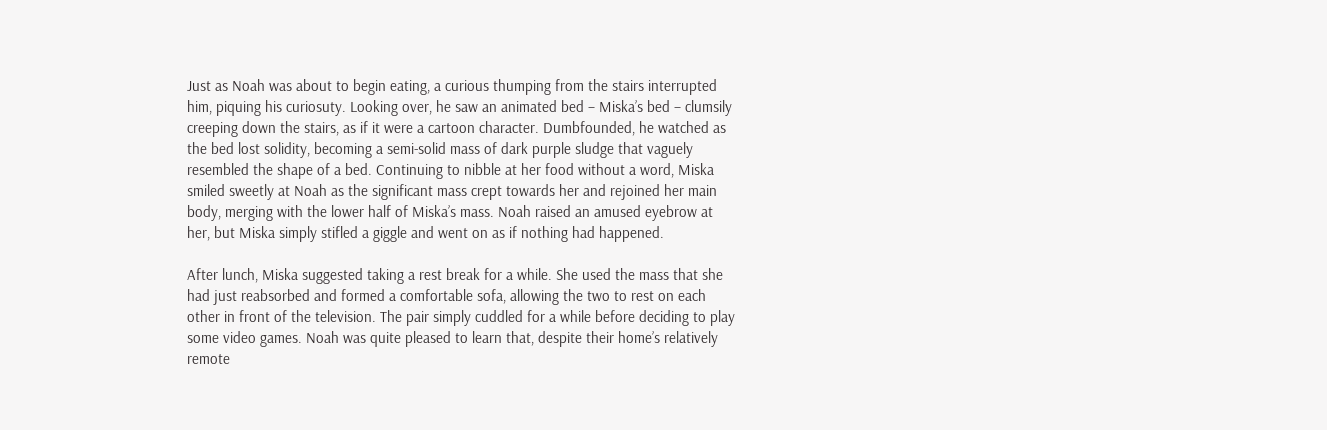Just as Noah was about to begin eating, a curious thumping from the stairs interrupted him, piquing his curiosuty. Looking over, he saw an animated bed – Miska’s bed – clumsily creeping down the stairs, as if it were a cartoon character. Dumbfounded, he watched as the bed lost solidity, becoming a semi-solid mass of dark purple sludge that vaguely resembled the shape of a bed. Continuing to nibble at her food without a word, Miska smiled sweetly at Noah as the significant mass crept towards her and rejoined her main body, merging with the lower half of Miska’s mass. Noah raised an amused eyebrow at her, but Miska simply stifled a giggle and went on as if nothing had happened.

After lunch, Miska suggested taking a rest break for a while. She used the mass that she had just reabsorbed and formed a comfortable sofa, allowing the two to rest on each other in front of the television. The pair simply cuddled for a while before deciding to play some video games. Noah was quite pleased to learn that, despite their home’s relatively remote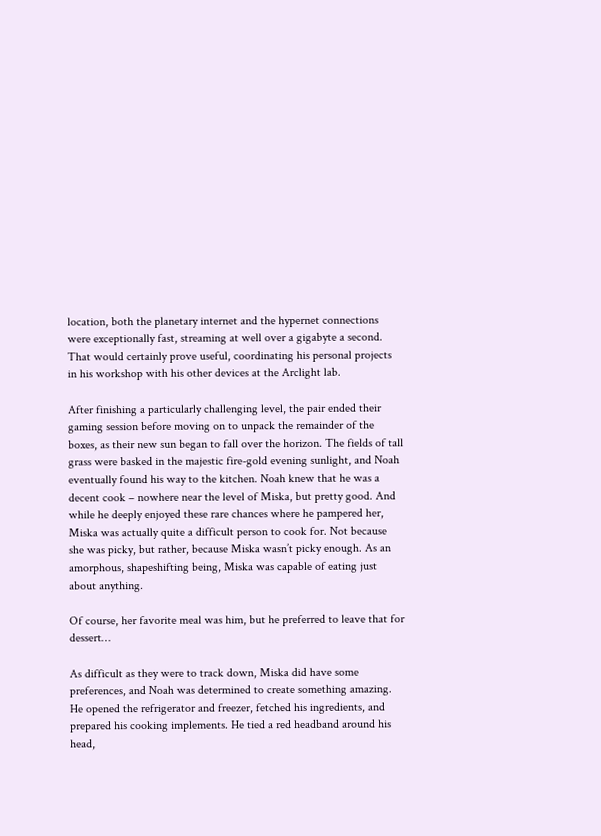location, both the planetary internet and the hypernet connections were exceptionally fast, streaming at well over a gigabyte a second. That would certainly prove useful, coordinating his personal projects in his workshop with his other devices at the Arclight lab.

After finishing a particularly challenging level, the pair ended their gaming session before moving on to unpack the remainder of the boxes, as their new sun began to fall over the horizon. The fields of tall grass were basked in the majestic fire-gold evening sunlight, and Noah eventually found his way to the kitchen. Noah knew that he was a decent cook – nowhere near the level of Miska, but pretty good. And while he deeply enjoyed these rare chances where he pampered her, Miska was actually quite a difficult person to cook for. Not because she was picky, but rather, because Miska wasn’t picky enough. As an amorphous, shapeshifting being, Miska was capable of eating just about anything.

Of course, her favorite meal was him, but he preferred to leave that for dessert…

As difficult as they were to track down, Miska did have some preferences, and Noah was determined to create something amazing. He opened the refrigerator and freezer, fetched his ingredients, and prepared his cooking implements. He tied a red headband around his head,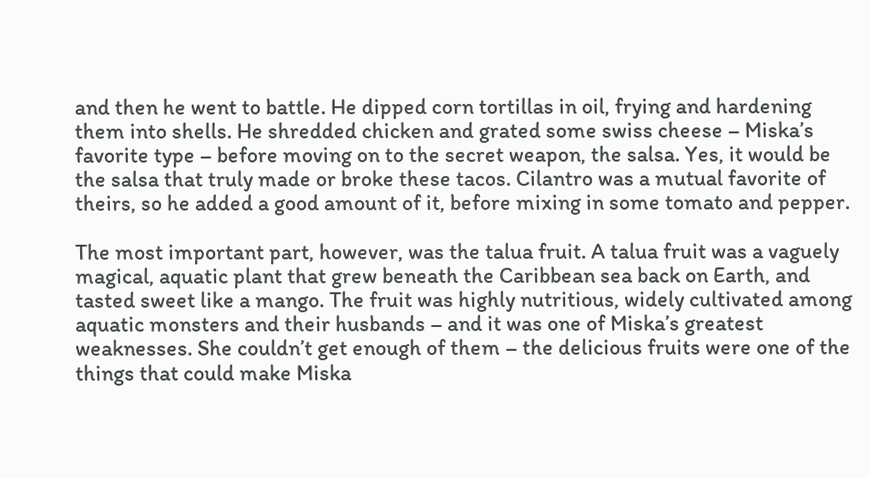and then he went to battle. He dipped corn tortillas in oil, frying and hardening them into shells. He shredded chicken and grated some swiss cheese – Miska’s favorite type – before moving on to the secret weapon, the salsa. Yes, it would be the salsa that truly made or broke these tacos. Cilantro was a mutual favorite of theirs, so he added a good amount of it, before mixing in some tomato and pepper.

The most important part, however, was the talua fruit. A talua fruit was a vaguely magical, aquatic plant that grew beneath the Caribbean sea back on Earth, and tasted sweet like a mango. The fruit was highly nutritious, widely cultivated among aquatic monsters and their husbands – and it was one of Miska’s greatest weaknesses. She couldn’t get enough of them – the delicious fruits were one of the things that could make Miska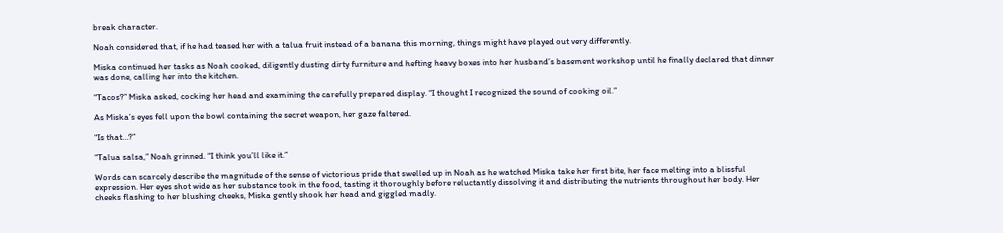break character.

Noah considered that, if he had teased her with a talua fruit instead of a banana this morning, things might have played out very differently.

Miska continued her tasks as Noah cooked, diligently dusting dirty furniture and hefting heavy boxes into her husband’s basement workshop until he finally declared that dinner was done, calling her into the kitchen.

“Tacos?” Miska asked, cocking her head and examining the carefully prepared display. “I thought I recognized the sound of cooking oil.”

As Miska’s eyes fell upon the bowl containing the secret weapon, her gaze faltered.

“Is that…?”

“Talua salsa,” Noah grinned. “I think you’ll like it.”

Words can scarcely describe the magnitude of the sense of victorious pride that swelled up in Noah as he watched Miska take her first bite, her face melting into a blissful expression. Her eyes shot wide as her substance took in the food, tasting it thoroughly before reluctantly dissolving it and distributing the nutrients throughout her body. Her cheeks flashing to her blushing cheeks, Miska gently shook her head and giggled madly.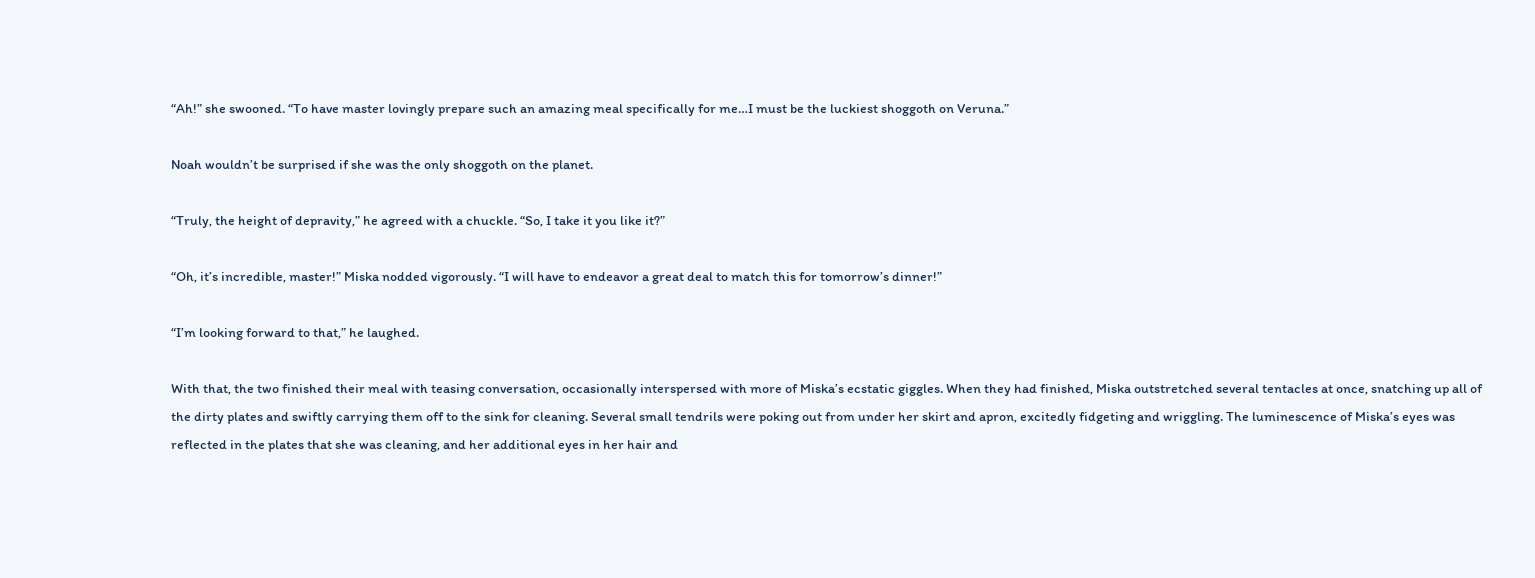“Ah!” she swooned. “To have master lovingly prepare such an amazing meal specifically for me…I must be the luckiest shoggoth on Veruna.”

Noah wouldn’t be surprised if she was the only shoggoth on the planet.

“Truly, the height of depravity,” he agreed with a chuckle. “So, I take it you like it?”

“Oh, it’s incredible, master!” Miska nodded vigorously. “I will have to endeavor a great deal to match this for tomorrow’s dinner!”

“I’m looking forward to that,” he laughed.

With that, the two finished their meal with teasing conversation, occasionally interspersed with more of Miska’s ecstatic giggles. When they had finished, Miska outstretched several tentacles at once, snatching up all of the dirty plates and swiftly carrying them off to the sink for cleaning. Several small tendrils were poking out from under her skirt and apron, excitedly fidgeting and wriggling. The luminescence of Miska’s eyes was reflected in the plates that she was cleaning, and her additional eyes in her hair and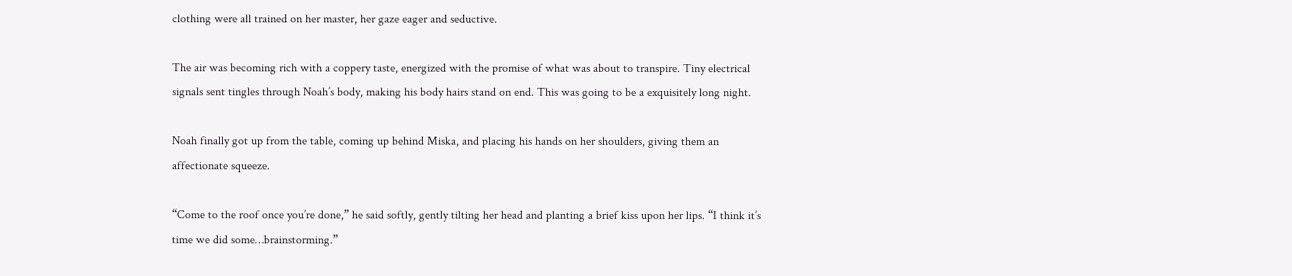clothing were all trained on her master, her gaze eager and seductive.

The air was becoming rich with a coppery taste, energized with the promise of what was about to transpire. Tiny electrical signals sent tingles through Noah’s body, making his body hairs stand on end. This was going to be a exquisitely long night.

Noah finally got up from the table, coming up behind Miska, and placing his hands on her shoulders, giving them an affectionate squeeze.

“Come to the roof once you’re done,” he said softly, gently tilting her head and planting a brief kiss upon her lips. “I think it’s time we did some…brainstorming.”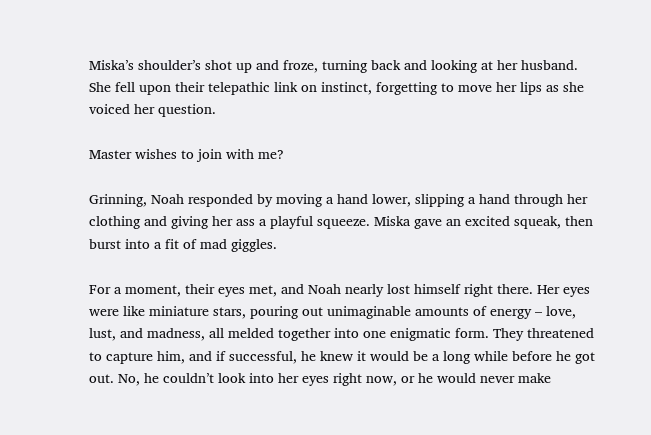Miska’s shoulder’s shot up and froze, turning back and looking at her husband. She fell upon their telepathic link on instinct, forgetting to move her lips as she voiced her question.

Master wishes to join with me?

Grinning, Noah responded by moving a hand lower, slipping a hand through her clothing and giving her ass a playful squeeze. Miska gave an excited squeak, then burst into a fit of mad giggles.

For a moment, their eyes met, and Noah nearly lost himself right there. Her eyes were like miniature stars, pouring out unimaginable amounts of energy – love, lust, and madness, all melded together into one enigmatic form. They threatened to capture him, and if successful, he knew it would be a long while before he got out. No, he couldn’t look into her eyes right now, or he would never make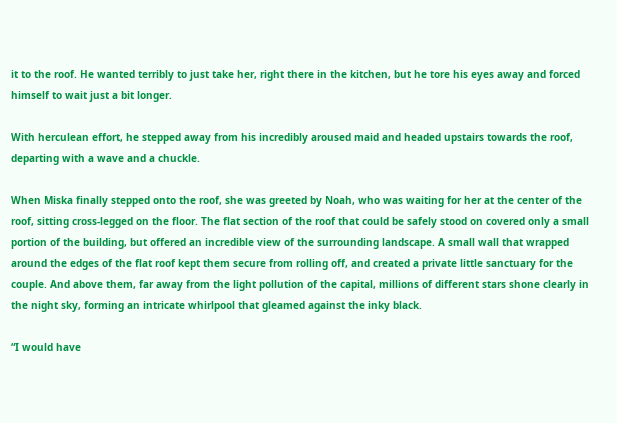it to the roof. He wanted terribly to just take her, right there in the kitchen, but he tore his eyes away and forced himself to wait just a bit longer.

With herculean effort, he stepped away from his incredibly aroused maid and headed upstairs towards the roof, departing with a wave and a chuckle.

When Miska finally stepped onto the roof, she was greeted by Noah, who was waiting for her at the center of the roof, sitting cross-legged on the floor. The flat section of the roof that could be safely stood on covered only a small portion of the building, but offered an incredible view of the surrounding landscape. A small wall that wrapped around the edges of the flat roof kept them secure from rolling off, and created a private little sanctuary for the couple. And above them, far away from the light pollution of the capital, millions of different stars shone clearly in the night sky, forming an intricate whirlpool that gleamed against the inky black.

“I would have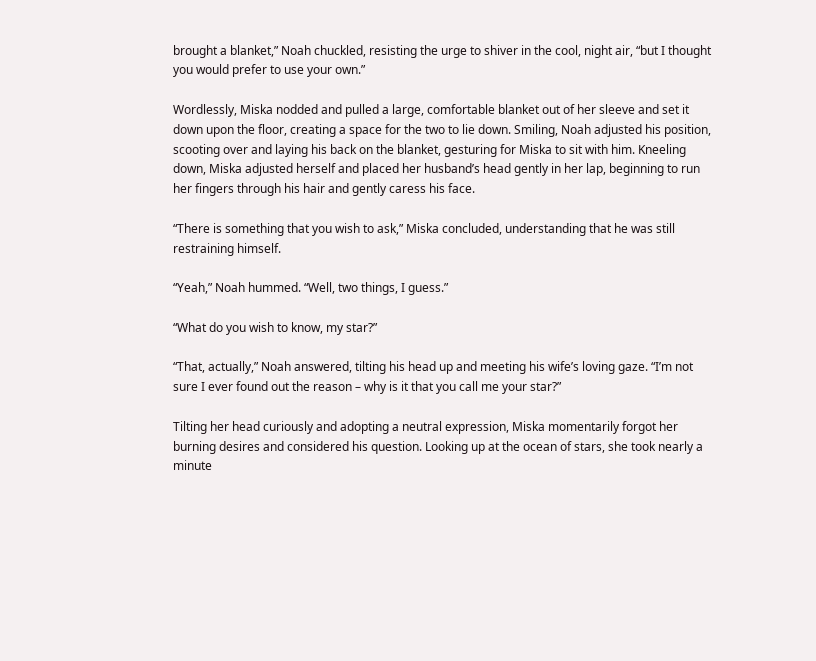brought a blanket,” Noah chuckled, resisting the urge to shiver in the cool, night air, “but I thought you would prefer to use your own.”

Wordlessly, Miska nodded and pulled a large, comfortable blanket out of her sleeve and set it down upon the floor, creating a space for the two to lie down. Smiling, Noah adjusted his position, scooting over and laying his back on the blanket, gesturing for Miska to sit with him. Kneeling down, Miska adjusted herself and placed her husband’s head gently in her lap, beginning to run her fingers through his hair and gently caress his face.

“There is something that you wish to ask,” Miska concluded, understanding that he was still restraining himself.

“Yeah,” Noah hummed. “Well, two things, I guess.”

“What do you wish to know, my star?”

“That, actually,” Noah answered, tilting his head up and meeting his wife’s loving gaze. “I’m not sure I ever found out the reason – why is it that you call me your star?”

Tilting her head curiously and adopting a neutral expression, Miska momentarily forgot her burning desires and considered his question. Looking up at the ocean of stars, she took nearly a minute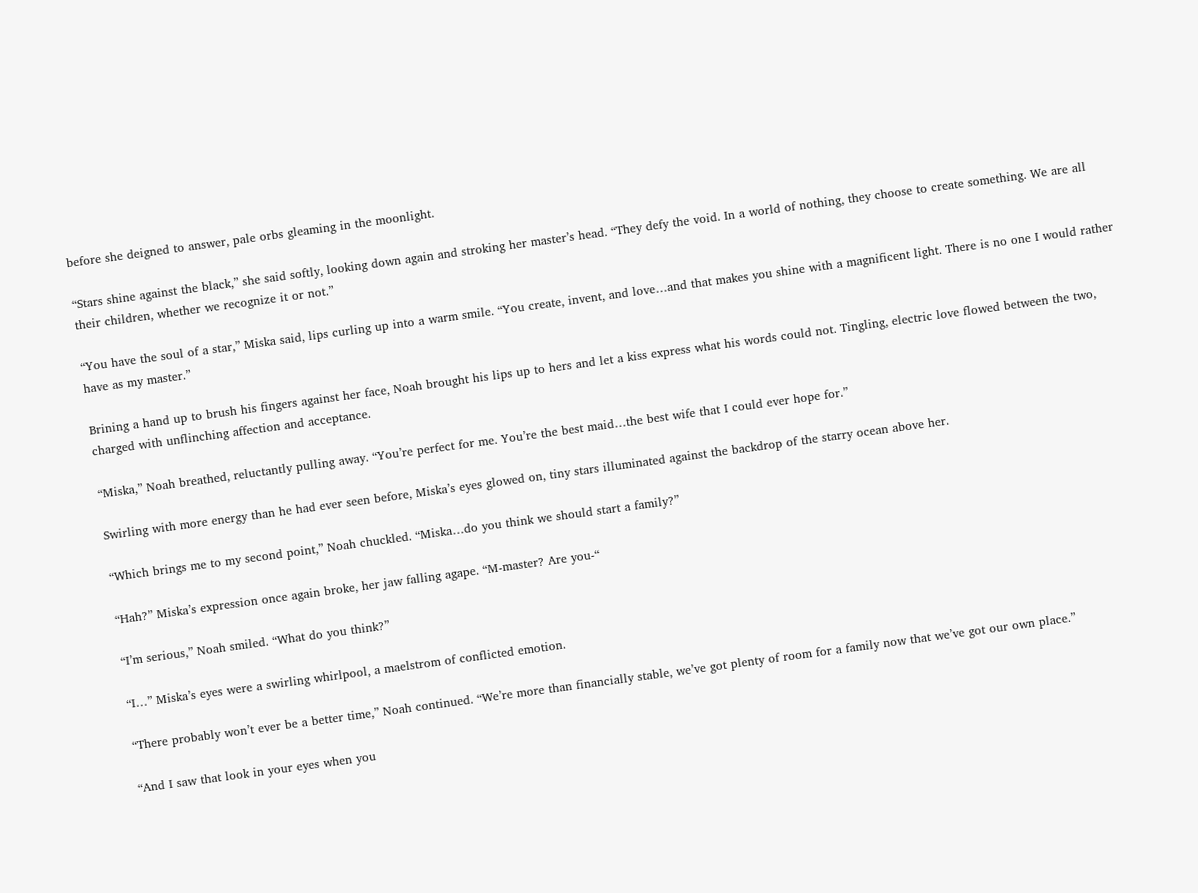before she deigned to answer, pale orbs gleaming in the moonlight.

“Stars shine against the black,” she said softly, looking down again and stroking her master’s head. “They defy the void. In a world of nothing, they choose to create something. We are all their children, whether we recognize it or not.”

“You have the soul of a star,” Miska said, lips curling up into a warm smile. “You create, invent, and love…and that makes you shine with a magnificent light. There is no one I would rather have as my master.”

Brining a hand up to brush his fingers against her face, Noah brought his lips up to hers and let a kiss express what his words could not. Tingling, electric love flowed between the two, charged with unflinching affection and acceptance.

“Miska,” Noah breathed, reluctantly pulling away. “You’re perfect for me. You’re the best maid…the best wife that I could ever hope for.”

Swirling with more energy than he had ever seen before, Miska’s eyes glowed on, tiny stars illuminated against the backdrop of the starry ocean above her.

“Which brings me to my second point,” Noah chuckled. “Miska…do you think we should start a family?”

“Hah?” Miska’s expression once again broke, her jaw falling agape. “M-master? Are you-“

“I’m serious,” Noah smiled. “What do you think?”

“I…” Miska’s eyes were a swirling whirlpool, a maelstrom of conflicted emotion.

“There probably won’t ever be a better time,” Noah continued. “We’re more than financially stable, we’ve got plenty of room for a family now that we’ve got our own place.”

“And I saw that look in your eyes when you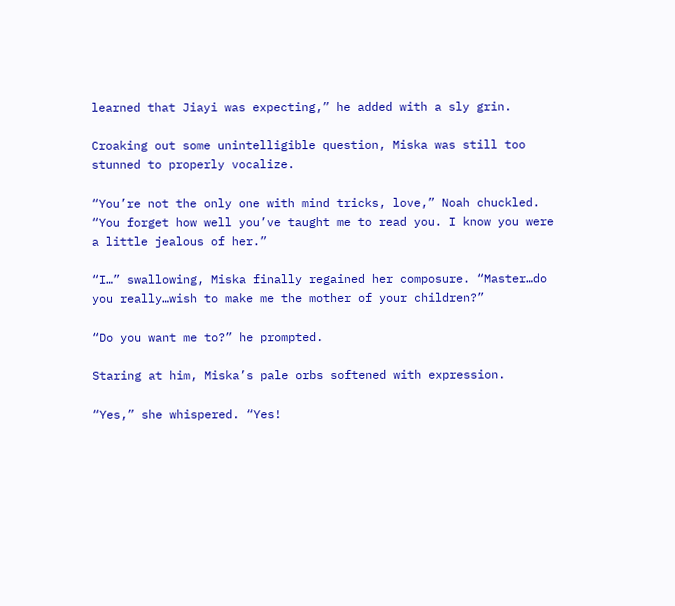learned that Jiayi was expecting,” he added with a sly grin.

Croaking out some unintelligible question, Miska was still too stunned to properly vocalize.

“You’re not the only one with mind tricks, love,” Noah chuckled. “You forget how well you’ve taught me to read you. I know you were a little jealous of her.”

“I…” swallowing, Miska finally regained her composure. “Master…do you really…wish to make me the mother of your children?”

“Do you want me to?” he prompted.

Staring at him, Miska’s pale orbs softened with expression.

“Yes,” she whispered. “Yes!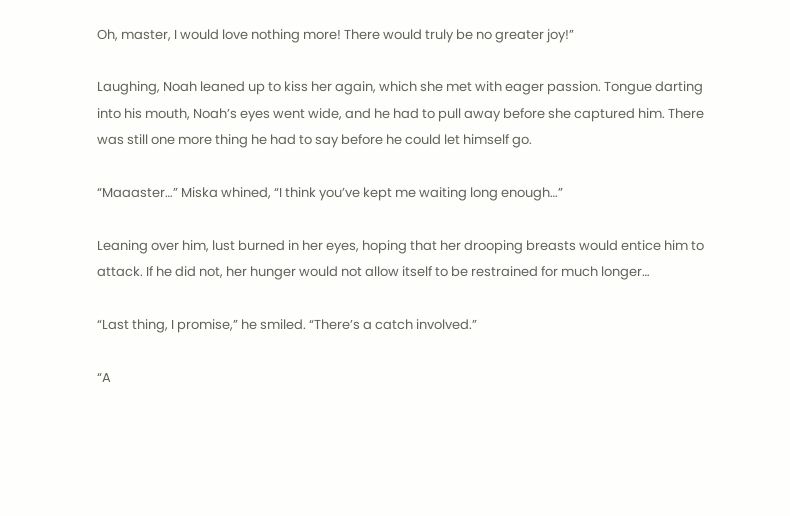Oh, master, I would love nothing more! There would truly be no greater joy!”

Laughing, Noah leaned up to kiss her again, which she met with eager passion. Tongue darting into his mouth, Noah’s eyes went wide, and he had to pull away before she captured him. There was still one more thing he had to say before he could let himself go.

“Maaaster…” Miska whined, “I think you’ve kept me waiting long enough…”

Leaning over him, lust burned in her eyes, hoping that her drooping breasts would entice him to attack. If he did not, her hunger would not allow itself to be restrained for much longer…

“Last thing, I promise,” he smiled. “There’s a catch involved.”

“A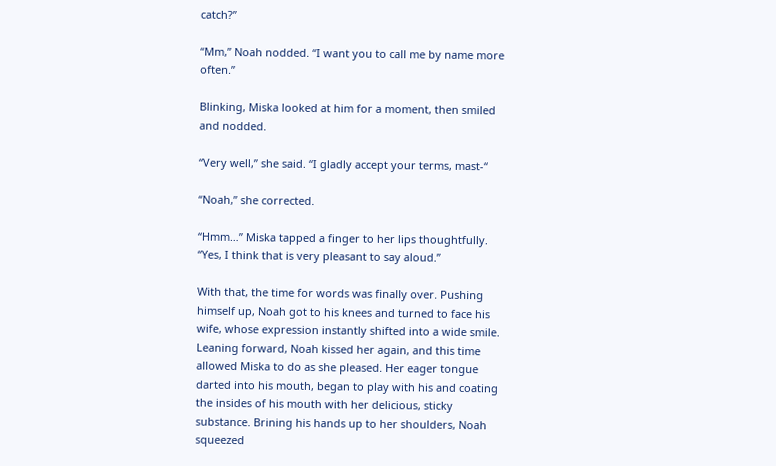catch?”

“Mm,” Noah nodded. “I want you to call me by name more often.”

Blinking, Miska looked at him for a moment, then smiled and nodded.

“Very well,” she said. “I gladly accept your terms, mast-“

“Noah,” she corrected.

“Hmm…” Miska tapped a finger to her lips thoughtfully. “Yes, I think that is very pleasant to say aloud.”

With that, the time for words was finally over. Pushing himself up, Noah got to his knees and turned to face his wife, whose expression instantly shifted into a wide smile. Leaning forward, Noah kissed her again, and this time allowed Miska to do as she pleased. Her eager tongue darted into his mouth, began to play with his and coating the insides of his mouth with her delicious, sticky substance. Brining his hands up to her shoulders, Noah squeezed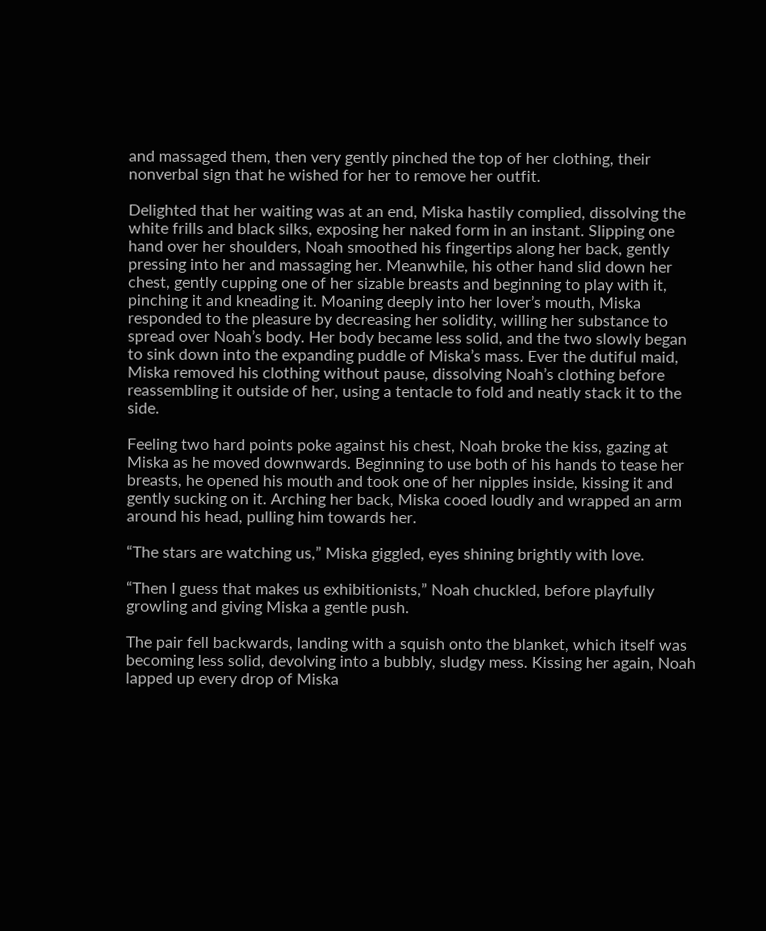and massaged them, then very gently pinched the top of her clothing, their nonverbal sign that he wished for her to remove her outfit.

Delighted that her waiting was at an end, Miska hastily complied, dissolving the white frills and black silks, exposing her naked form in an instant. Slipping one hand over her shoulders, Noah smoothed his fingertips along her back, gently pressing into her and massaging her. Meanwhile, his other hand slid down her chest, gently cupping one of her sizable breasts and beginning to play with it, pinching it and kneading it. Moaning deeply into her lover’s mouth, Miska responded to the pleasure by decreasing her solidity, willing her substance to spread over Noah’s body. Her body became less solid, and the two slowly began to sink down into the expanding puddle of Miska’s mass. Ever the dutiful maid, Miska removed his clothing without pause, dissolving Noah’s clothing before reassembling it outside of her, using a tentacle to fold and neatly stack it to the side.

Feeling two hard points poke against his chest, Noah broke the kiss, gazing at Miska as he moved downwards. Beginning to use both of his hands to tease her breasts, he opened his mouth and took one of her nipples inside, kissing it and gently sucking on it. Arching her back, Miska cooed loudly and wrapped an arm around his head, pulling him towards her.

“The stars are watching us,” Miska giggled, eyes shining brightly with love.

“Then I guess that makes us exhibitionists,” Noah chuckled, before playfully growling and giving Miska a gentle push.

The pair fell backwards, landing with a squish onto the blanket, which itself was becoming less solid, devolving into a bubbly, sludgy mess. Kissing her again, Noah lapped up every drop of Miska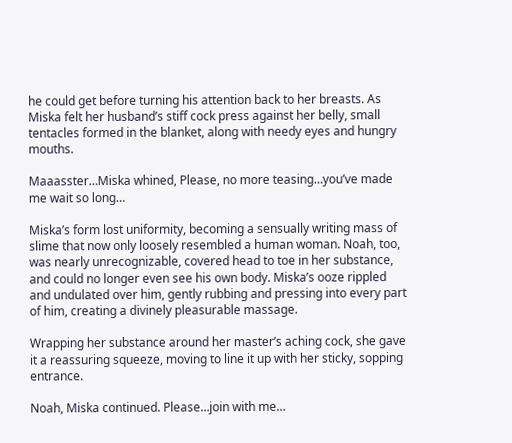he could get before turning his attention back to her breasts. As Miska felt her husband’s stiff cock press against her belly, small tentacles formed in the blanket, along with needy eyes and hungry mouths.

Maaasster…Miska whined, Please, no more teasing…you’ve made me wait so long…

Miska’s form lost uniformity, becoming a sensually writing mass of slime that now only loosely resembled a human woman. Noah, too, was nearly unrecognizable, covered head to toe in her substance, and could no longer even see his own body. Miska’s ooze rippled and undulated over him, gently rubbing and pressing into every part of him, creating a divinely pleasurable massage.

Wrapping her substance around her master’s aching cock, she gave it a reassuring squeeze, moving to line it up with her sticky, sopping entrance.

Noah, Miska continued. Please…join with me…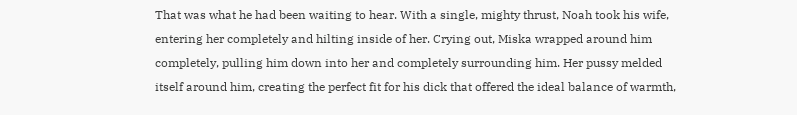That was what he had been waiting to hear. With a single, mighty thrust, Noah took his wife, entering her completely and hilting inside of her. Crying out, Miska wrapped around him completely, pulling him down into her and completely surrounding him. Her pussy melded itself around him, creating the perfect fit for his dick that offered the ideal balance of warmth,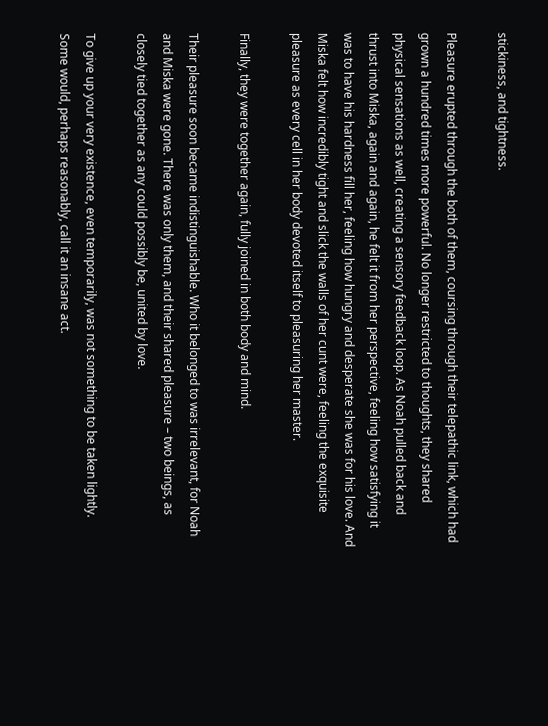stickiness, and tightness.

Pleasure erupted through the both of them, coursing through their telepathic link, which had grown a hundred times more powerful. No longer restricted to thoughts, they shared physical sensations as well, creating a sensory feedback loop. As Noah pulled back and thrust into Miska, again and again, he felt it from her perspective, feeling how satisfying it was to have his hardness fill her, feeling how hungry and desperate she was for his love. And Miska felt how incredibly tight and slick the walls of her cunt were, feeling the exquisite pleasure as every cell in her body devoted itself to pleasuring her master.

Finally, they were together again, fully joined in both body and mind.

Their pleasure soon became indistinguishable. Who it belonged to was irrelevant, for Noah and Miska were gone. There was only them, and their shared pleasure – two beings, as closely tied together as any could possibly be, united by love.

To give up your very existence, even temporarily, was not something to be taken lightly. Some would, perhaps reasonably, call it an insane act.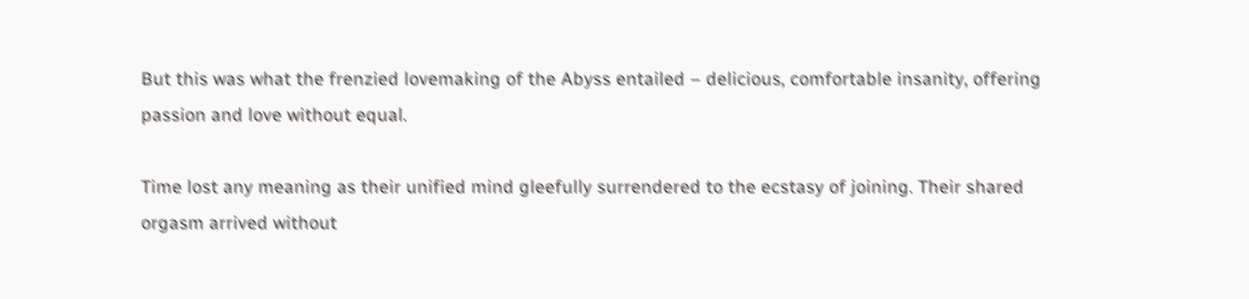But this was what the frenzied lovemaking of the Abyss entailed – delicious, comfortable insanity, offering passion and love without equal.

Time lost any meaning as their unified mind gleefully surrendered to the ecstasy of joining. Their shared orgasm arrived without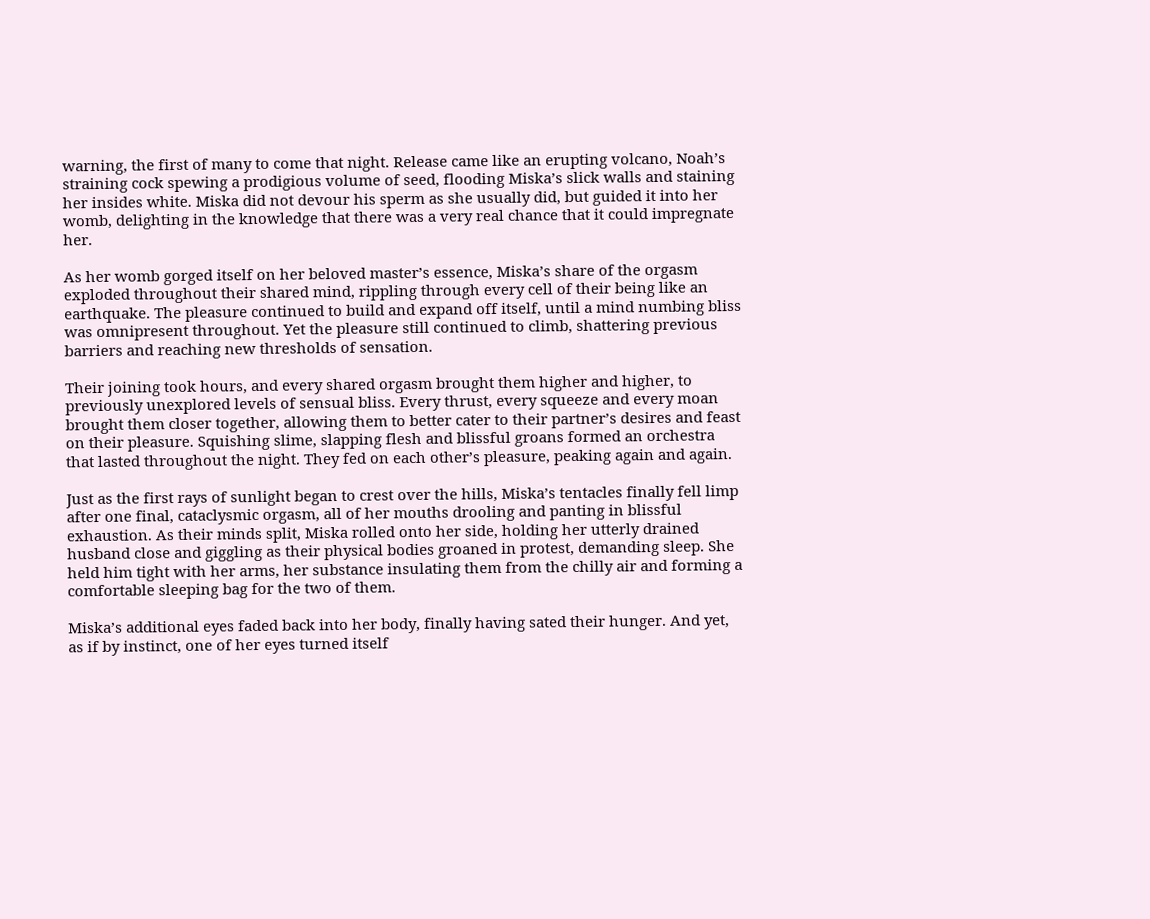warning, the first of many to come that night. Release came like an erupting volcano, Noah’s straining cock spewing a prodigious volume of seed, flooding Miska’s slick walls and staining her insides white. Miska did not devour his sperm as she usually did, but guided it into her womb, delighting in the knowledge that there was a very real chance that it could impregnate her.

As her womb gorged itself on her beloved master’s essence, Miska’s share of the orgasm exploded throughout their shared mind, rippling through every cell of their being like an earthquake. The pleasure continued to build and expand off itself, until a mind numbing bliss was omnipresent throughout. Yet the pleasure still continued to climb, shattering previous barriers and reaching new thresholds of sensation.

Their joining took hours, and every shared orgasm brought them higher and higher, to previously unexplored levels of sensual bliss. Every thrust, every squeeze and every moan brought them closer together, allowing them to better cater to their partner’s desires and feast on their pleasure. Squishing slime, slapping flesh and blissful groans formed an orchestra that lasted throughout the night. They fed on each other’s pleasure, peaking again and again.

Just as the first rays of sunlight began to crest over the hills, Miska’s tentacles finally fell limp after one final, cataclysmic orgasm, all of her mouths drooling and panting in blissful exhaustion. As their minds split, Miska rolled onto her side, holding her utterly drained husband close and giggling as their physical bodies groaned in protest, demanding sleep. She held him tight with her arms, her substance insulating them from the chilly air and forming a comfortable sleeping bag for the two of them.

Miska’s additional eyes faded back into her body, finally having sated their hunger. And yet, as if by instinct, one of her eyes turned itself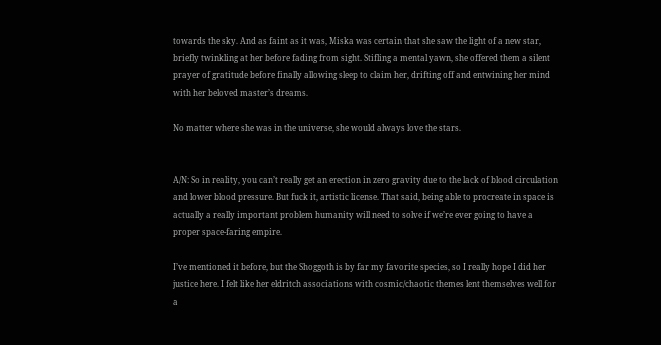towards the sky. And as faint as it was, Miska was certain that she saw the light of a new star, briefly twinkling at her before fading from sight. Stifling a mental yawn, she offered them a silent prayer of gratitude before finally allowing sleep to claim her, drifting off and entwining her mind with her beloved master’s dreams.

No matter where she was in the universe, she would always love the stars.


A/N: So in reality, you can’t really get an erection in zero gravity due to the lack of blood circulation and lower blood pressure. But fuck it, artistic license. That said, being able to procreate in space is actually a really important problem humanity will need to solve if we’re ever going to have a proper space-faring empire.

I’ve mentioned it before, but the Shoggoth is by far my favorite species, so I really hope I did her justice here. I felt like her eldritch associations with cosmic/chaotic themes lent themselves well for a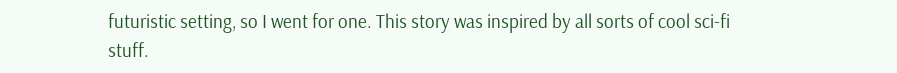futuristic setting, so I went for one. This story was inspired by all sorts of cool sci-fi stuff.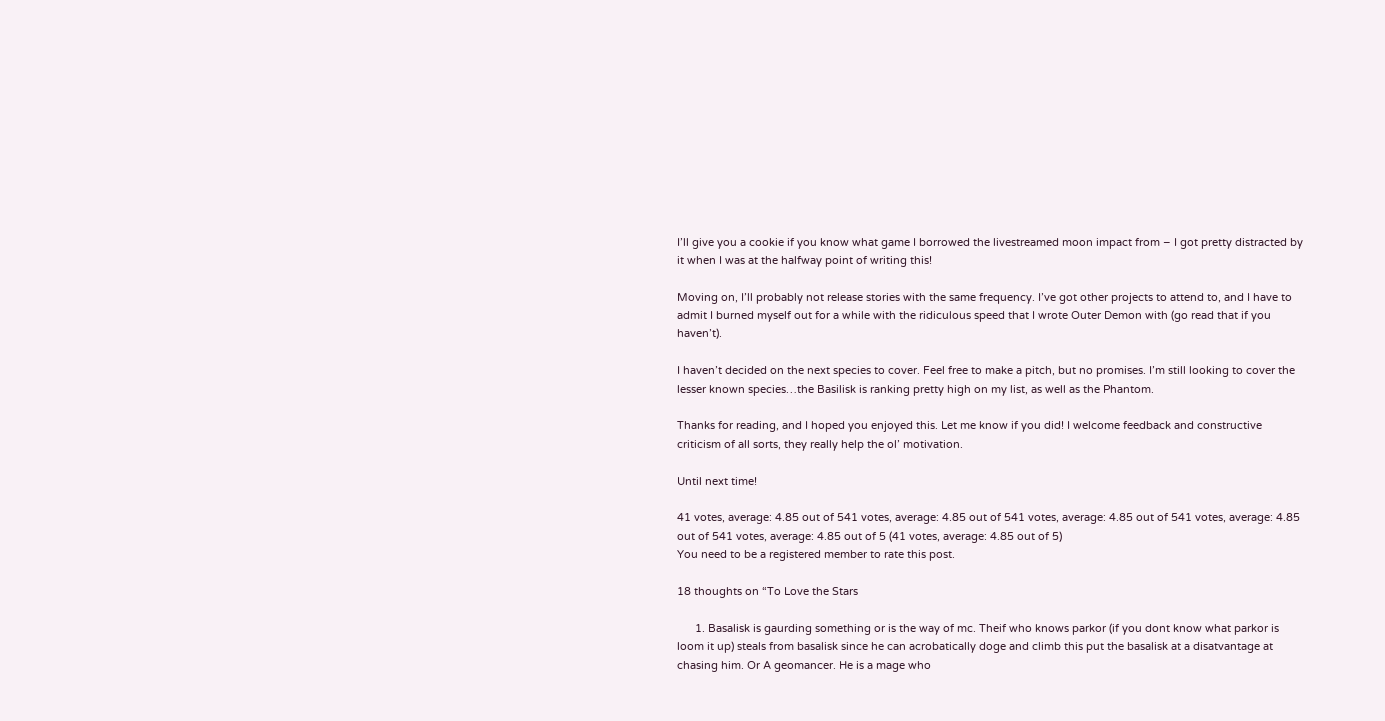I’ll give you a cookie if you know what game I borrowed the livestreamed moon impact from – I got pretty distracted by it when I was at the halfway point of writing this!

Moving on, I’ll probably not release stories with the same frequency. I’ve got other projects to attend to, and I have to admit I burned myself out for a while with the ridiculous speed that I wrote Outer Demon with (go read that if you haven’t).

I haven’t decided on the next species to cover. Feel free to make a pitch, but no promises. I’m still looking to cover the lesser known species…the Basilisk is ranking pretty high on my list, as well as the Phantom.

Thanks for reading, and I hoped you enjoyed this. Let me know if you did! I welcome feedback and constructive criticism of all sorts, they really help the ol’ motivation.

Until next time!

41 votes, average: 4.85 out of 541 votes, average: 4.85 out of 541 votes, average: 4.85 out of 541 votes, average: 4.85 out of 541 votes, average: 4.85 out of 5 (41 votes, average: 4.85 out of 5)
You need to be a registered member to rate this post.

18 thoughts on “To Love the Stars

      1. Basalisk is gaurding something or is the way of mc. Theif who knows parkor (if you dont know what parkor is loom it up) steals from basalisk since he can acrobatically doge and climb this put the basalisk at a disatvantage at chasing him. Or A geomancer. He is a mage who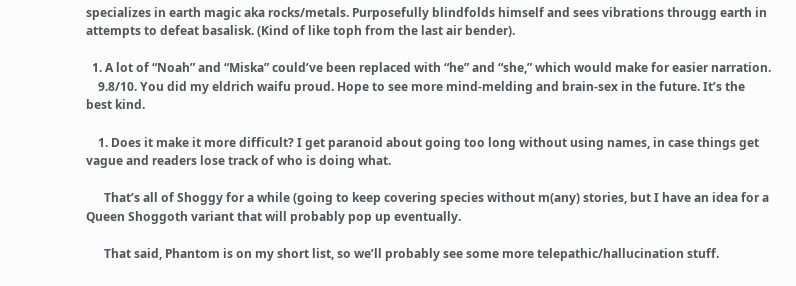specializes in earth magic aka rocks/metals. Purposefully blindfolds himself and sees vibrations througg earth in attempts to defeat basalisk. (Kind of like toph from the last air bender).

  1. A lot of “Noah” and “Miska” could’ve been replaced with “he” and “she,” which would make for easier narration.
    9.8/10. You did my eldrich waifu proud. Hope to see more mind-melding and brain-sex in the future. It’s the best kind.

    1. Does it make it more difficult? I get paranoid about going too long without using names, in case things get vague and readers lose track of who is doing what.

      That’s all of Shoggy for a while (going to keep covering species without m(any) stories, but I have an idea for a Queen Shoggoth variant that will probably pop up eventually.

      That said, Phantom is on my short list, so we’ll probably see some more telepathic/hallucination stuff.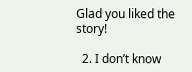Glad you liked the story!

  2. I don’t know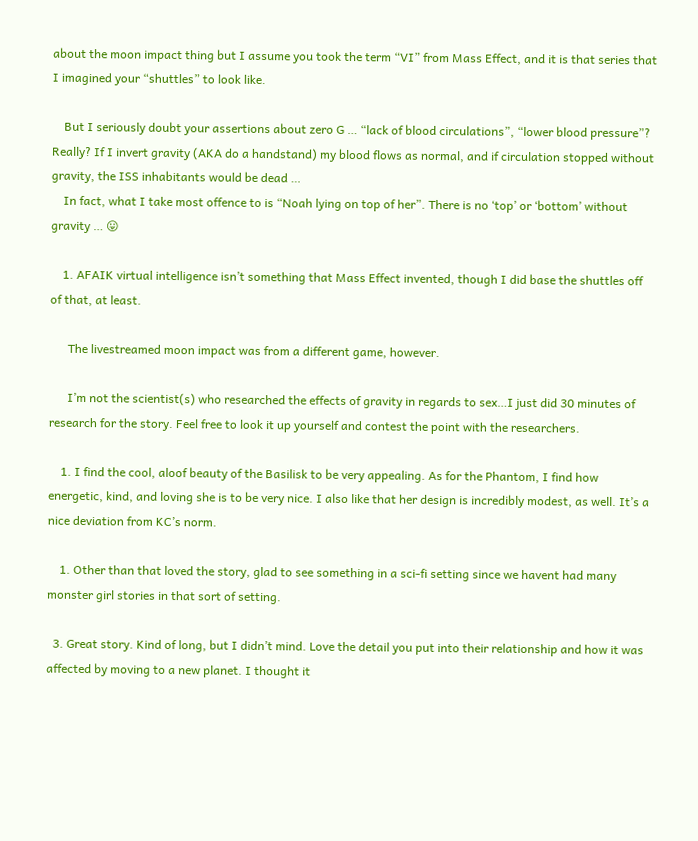about the moon impact thing but I assume you took the term “VI” from Mass Effect, and it is that series that I imagined your “shuttles” to look like.

    But I seriously doubt your assertions about zero G … “lack of blood circulations”, “lower blood pressure”? Really? If I invert gravity (AKA do a handstand) my blood flows as normal, and if circulation stopped without gravity, the ISS inhabitants would be dead …
    In fact, what I take most offence to is “Noah lying on top of her”. There is no ‘top’ or ‘bottom’ without gravity … 😛

    1. AFAIK virtual intelligence isn’t something that Mass Effect invented, though I did base the shuttles off of that, at least.

      The livestreamed moon impact was from a different game, however.

      I’m not the scientist(s) who researched the effects of gravity in regards to sex…I just did 30 minutes of research for the story. Feel free to look it up yourself and contest the point with the researchers.

    1. I find the cool, aloof beauty of the Basilisk to be very appealing. As for the Phantom, I find how energetic, kind, and loving she is to be very nice. I also like that her design is incredibly modest, as well. It’s a nice deviation from KC’s norm.

    1. Other than that loved the story, glad to see something in a sci-fi setting since we havent had many monster girl stories in that sort of setting.

  3. Great story. Kind of long, but I didn’t mind. Love the detail you put into their relationship and how it was affected by moving to a new planet. I thought it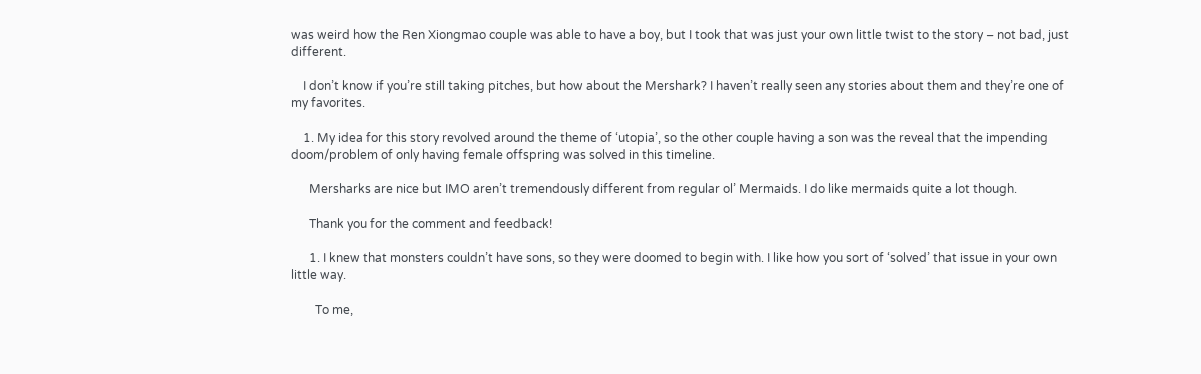was weird how the Ren Xiongmao couple was able to have a boy, but I took that was just your own little twist to the story – not bad, just different.

    I don’t know if you’re still taking pitches, but how about the Mershark? I haven’t really seen any stories about them and they’re one of my favorites.

    1. My idea for this story revolved around the theme of ‘utopia’, so the other couple having a son was the reveal that the impending doom/problem of only having female offspring was solved in this timeline.

      Mersharks are nice but IMO aren’t tremendously different from regular ol’ Mermaids. I do like mermaids quite a lot though.

      Thank you for the comment and feedback!

      1. I knew that monsters couldn’t have sons, so they were doomed to begin with. I like how you sort of ‘solved’ that issue in your own little way.

        To me,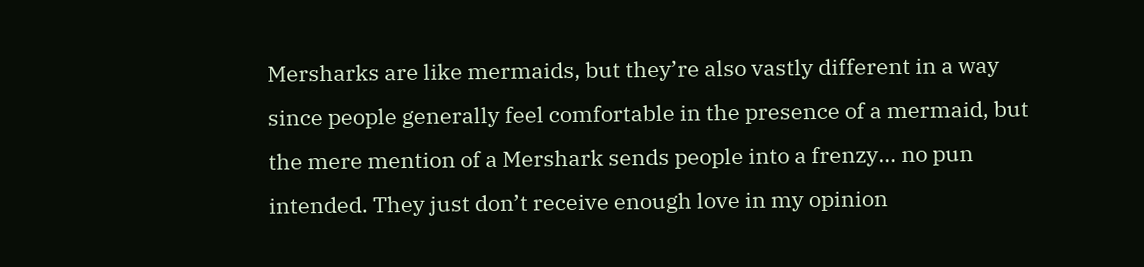Mersharks are like mermaids, but they’re also vastly different in a way since people generally feel comfortable in the presence of a mermaid, but the mere mention of a Mershark sends people into a frenzy… no pun intended. They just don’t receive enough love in my opinion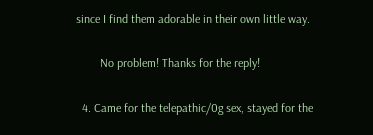since I find them adorable in their own little way.

        No problem! Thanks for the reply!

  4. Came for the telepathic/0g sex, stayed for the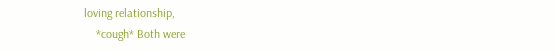loving relationship,
    *cough* Both were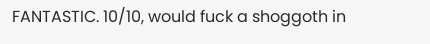FANTASTIC. 10/10, would fuck a shoggoth in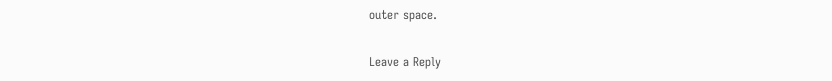outer space.

Leave a Reply